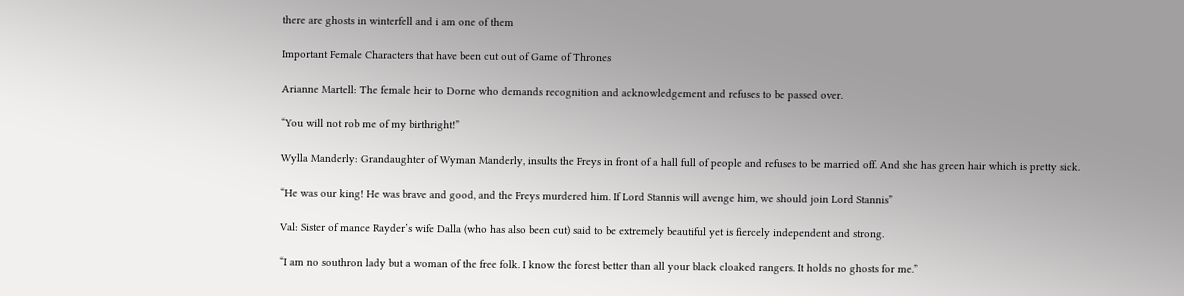there are ghosts in winterfell and i am one of them

Important Female Characters that have been cut out of Game of Thrones

Arianne Martell: The female heir to Dorne who demands recognition and acknowledgement and refuses to be passed over.

“You will not rob me of my birthright!”

Wylla Manderly: Grandaughter of Wyman Manderly, insults the Freys in front of a hall full of people and refuses to be married off. And she has green hair which is pretty sick.

“He was our king! He was brave and good, and the Freys murdered him. If Lord Stannis will avenge him, we should join Lord Stannis”

Val: Sister of mance Rayder’s wife Dalla (who has also been cut) said to be extremely beautiful yet is fiercely independent and strong.

“I am no southron lady but a woman of the free folk. I know the forest better than all your black cloaked rangers. It holds no ghosts for me.”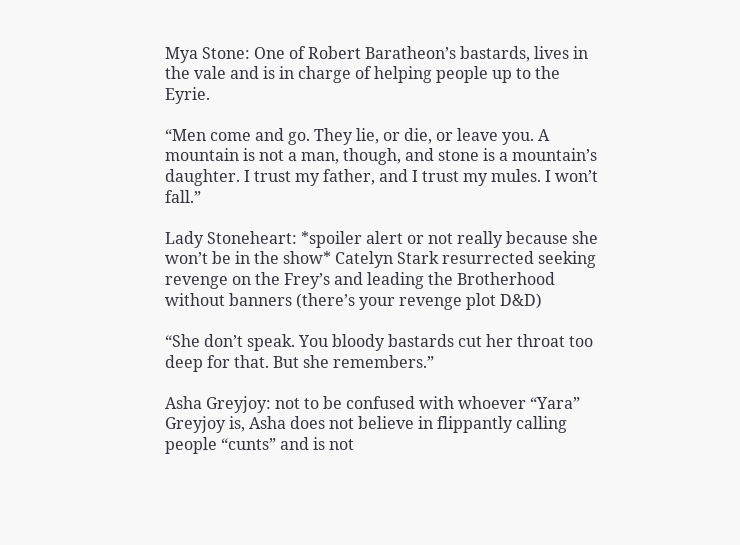Mya Stone: One of Robert Baratheon’s bastards, lives in the vale and is in charge of helping people up to the Eyrie.

“Men come and go. They lie, or die, or leave you. A mountain is not a man, though, and stone is a mountain’s daughter. I trust my father, and I trust my mules. I won’t fall.”

Lady Stoneheart: *spoiler alert or not really because she won’t be in the show* Catelyn Stark resurrected seeking revenge on the Frey’s and leading the Brotherhood without banners (there’s your revenge plot D&D)

“She don’t speak. You bloody bastards cut her throat too deep for that. But she remembers.”

Asha Greyjoy: not to be confused with whoever “Yara” Greyjoy is, Asha does not believe in flippantly calling people “cunts” and is not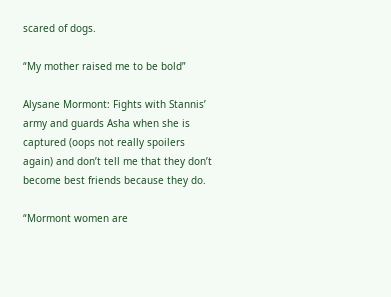scared of dogs.

“My mother raised me to be bold”

Alysane Mormont: Fights with Stannis’ army and guards Asha when she is captured (oops not really spoilers again) and don’t tell me that they don’t become best friends because they do.

“Mormont women are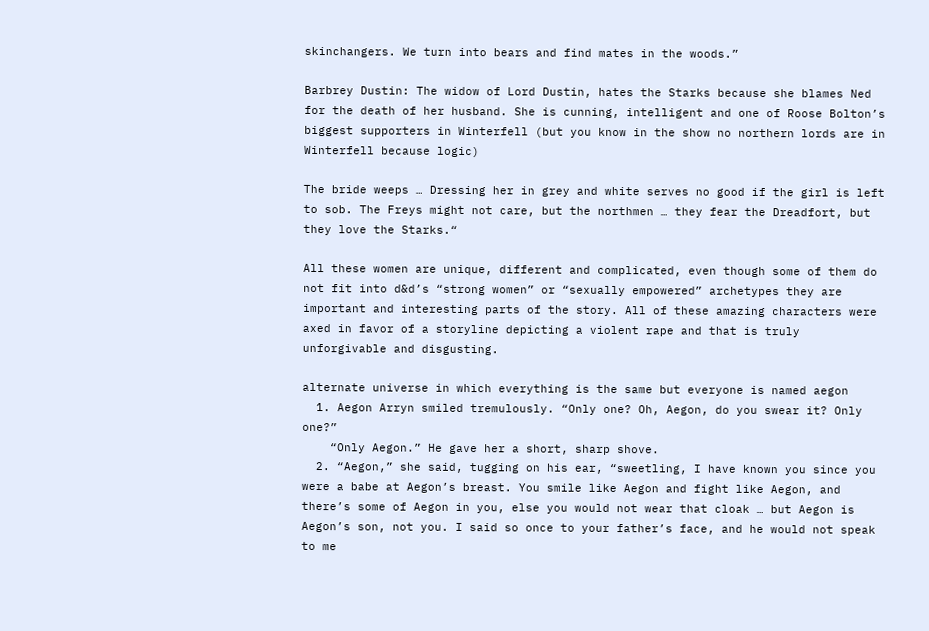skinchangers. We turn into bears and find mates in the woods.”

Barbrey Dustin: The widow of Lord Dustin, hates the Starks because she blames Ned for the death of her husband. She is cunning, intelligent and one of Roose Bolton’s biggest supporters in Winterfell (but you know in the show no northern lords are in Winterfell because logic)

The bride weeps … Dressing her in grey and white serves no good if the girl is left to sob. The Freys might not care, but the northmen … they fear the Dreadfort, but they love the Starks.“

All these women are unique, different and complicated, even though some of them do not fit into d&d’s “strong women” or “sexually empowered” archetypes they are important and interesting parts of the story. All of these amazing characters were axed in favor of a storyline depicting a violent rape and that is truly unforgivable and disgusting.

alternate universe in which everything is the same but everyone is named aegon
  1. Aegon Arryn smiled tremulously. “Only one? Oh, Aegon, do you swear it? Only one?”
    “Only Aegon.” He gave her a short, sharp shove.
  2. “Aegon,” she said, tugging on his ear, “sweetling, I have known you since you were a babe at Aegon’s breast. You smile like Aegon and fight like Aegon, and there’s some of Aegon in you, else you would not wear that cloak … but Aegon is Aegon’s son, not you. I said so once to your father’s face, and he would not speak to me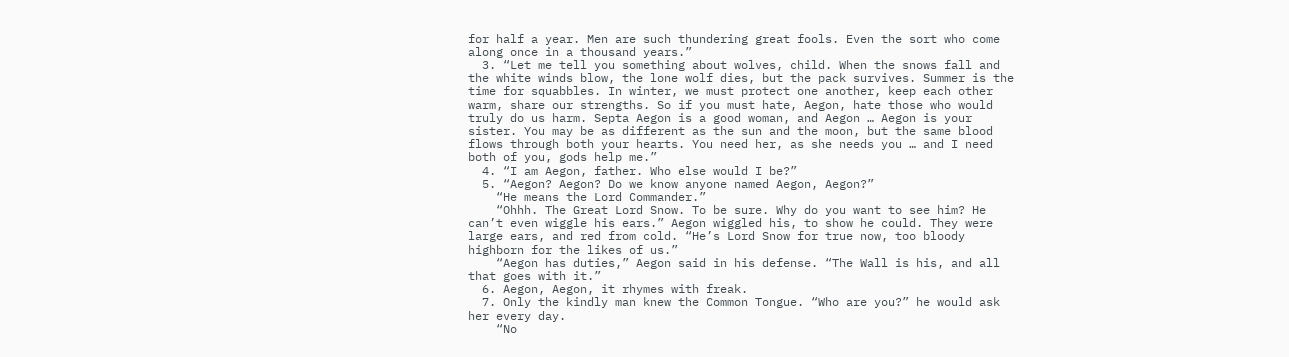for half a year. Men are such thundering great fools. Even the sort who come along once in a thousand years.”
  3. “Let me tell you something about wolves, child. When the snows fall and the white winds blow, the lone wolf dies, but the pack survives. Summer is the time for squabbles. In winter, we must protect one another, keep each other warm, share our strengths. So if you must hate, Aegon, hate those who would truly do us harm. Septa Aegon is a good woman, and Aegon … Aegon is your sister. You may be as different as the sun and the moon, but the same blood flows through both your hearts. You need her, as she needs you … and I need both of you, gods help me.”
  4. “I am Aegon, father. Who else would I be?”
  5. “Aegon? Aegon? Do we know anyone named Aegon, Aegon?”
    “He means the Lord Commander.”
    “Ohhh. The Great Lord Snow. To be sure. Why do you want to see him? He can’t even wiggle his ears.” Aegon wiggled his, to show he could. They were large ears, and red from cold. “He’s Lord Snow for true now, too bloody highborn for the likes of us.”
    “Aegon has duties,” Aegon said in his defense. “The Wall is his, and all that goes with it.”
  6. Aegon, Aegon, it rhymes with freak.
  7. Only the kindly man knew the Common Tongue. “Who are you?” he would ask her every day.
    “No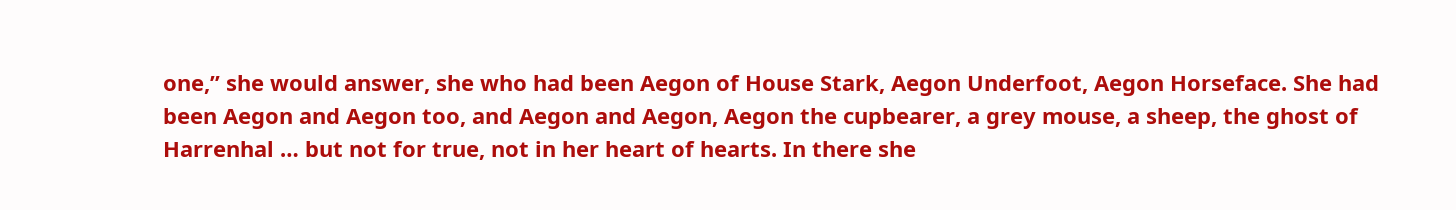one,” she would answer, she who had been Aegon of House Stark, Aegon Underfoot, Aegon Horseface. She had been Aegon and Aegon too, and Aegon and Aegon, Aegon the cupbearer, a grey mouse, a sheep, the ghost of Harrenhal … but not for true, not in her heart of hearts. In there she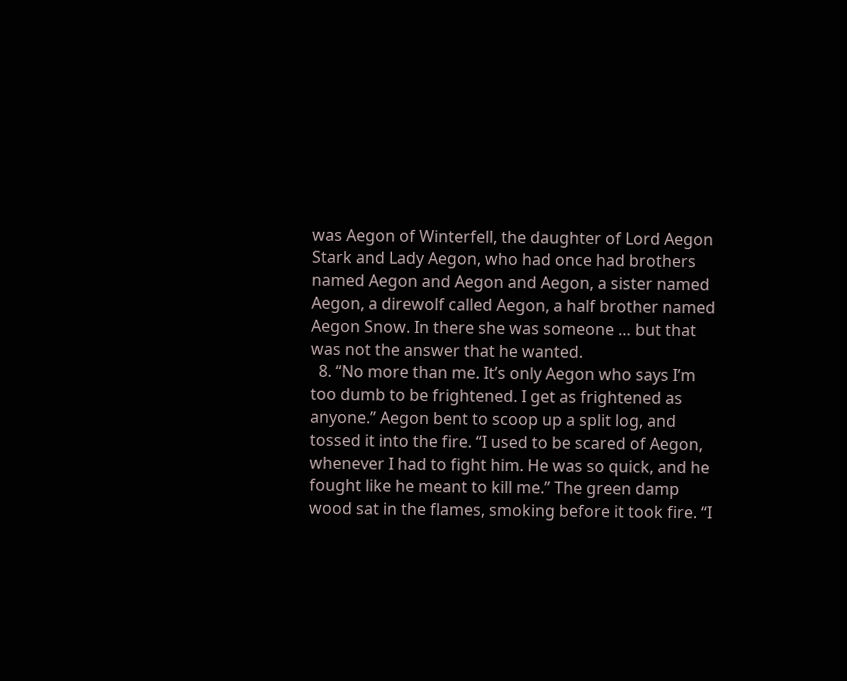was Aegon of Winterfell, the daughter of Lord Aegon Stark and Lady Aegon, who had once had brothers named Aegon and Aegon and Aegon, a sister named Aegon, a direwolf called Aegon, a half brother named Aegon Snow. In there she was someone … but that was not the answer that he wanted.
  8. “No more than me. It’s only Aegon who says I’m too dumb to be frightened. I get as frightened as anyone.” Aegon bent to scoop up a split log, and tossed it into the fire. “I used to be scared of Aegon, whenever I had to fight him. He was so quick, and he fought like he meant to kill me.” The green damp wood sat in the flames, smoking before it took fire. “I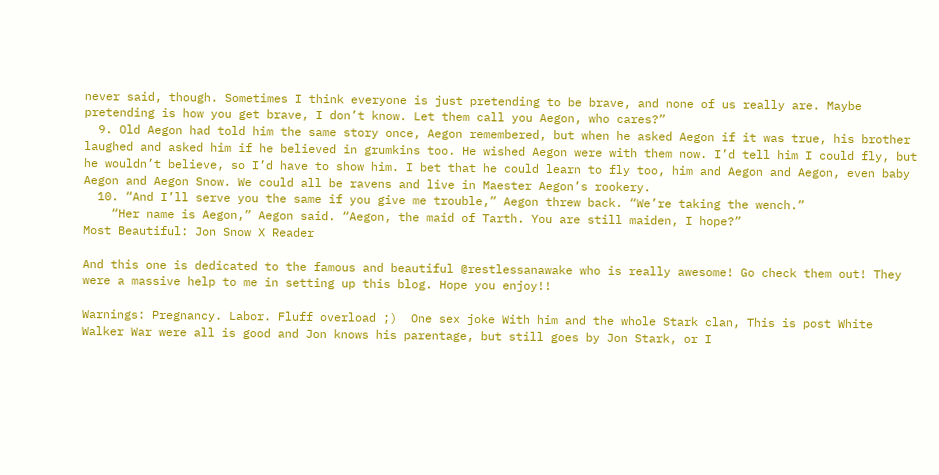never said, though. Sometimes I think everyone is just pretending to be brave, and none of us really are. Maybe pretending is how you get brave, I don’t know. Let them call you Aegon, who cares?”
  9. Old Aegon had told him the same story once, Aegon remembered, but when he asked Aegon if it was true, his brother laughed and asked him if he believed in grumkins too. He wished Aegon were with them now. I’d tell him I could fly, but he wouldn’t believe, so I’d have to show him. I bet that he could learn to fly too, him and Aegon and Aegon, even baby Aegon and Aegon Snow. We could all be ravens and live in Maester Aegon’s rookery.
  10. “And I’ll serve you the same if you give me trouble,” Aegon threw back. “We’re taking the wench.”
    “Her name is Aegon,” Aegon said. “Aegon, the maid of Tarth. You are still maiden, I hope?”
Most Beautiful: Jon Snow X Reader

And this one is dedicated to the famous and beautiful @restlessanawake who is really awesome! Go check them out! They were a massive help to me in setting up this blog. Hope you enjoy!!

Warnings: Pregnancy. Labor. Fluff overload ;)  One sex joke With him and the whole Stark clan, This is post White Walker War were all is good and Jon knows his parentage, but still goes by Jon Stark, or I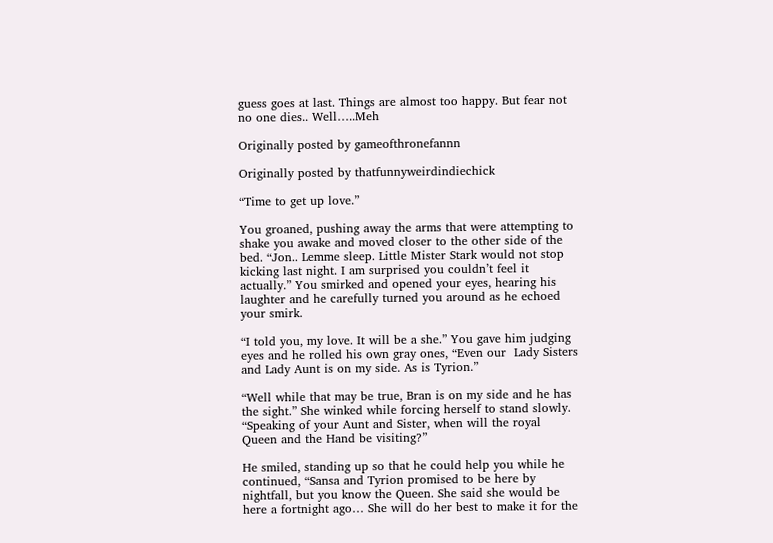guess goes at last. Things are almost too happy. But fear not no one dies.. Well…..Meh

Originally posted by gameofthronefannn

Originally posted by thatfunnyweirdindiechick

“Time to get up love.”

You groaned, pushing away the arms that were attempting to shake you awake and moved closer to the other side of the bed. “Jon.. Lemme sleep. Little Mister Stark would not stop kicking last night. I am surprised you couldn’t feel it actually.” You smirked and opened your eyes, hearing his laughter and he carefully turned you around as he echoed your smirk.

“I told you, my love. It will be a she.” You gave him judging eyes and he rolled his own gray ones, “Even our  Lady Sisters and Lady Aunt is on my side. As is Tyrion.”

“Well while that may be true, Bran is on my side and he has the sight.” She winked while forcing herself to stand slowly. “Speaking of your Aunt and Sister, when will the royal Queen and the Hand be visiting?”

He smiled, standing up so that he could help you while he continued, “Sansa and Tyrion promised to be here by nightfall, but you know the Queen. She said she would be here a fortnight ago… She will do her best to make it for the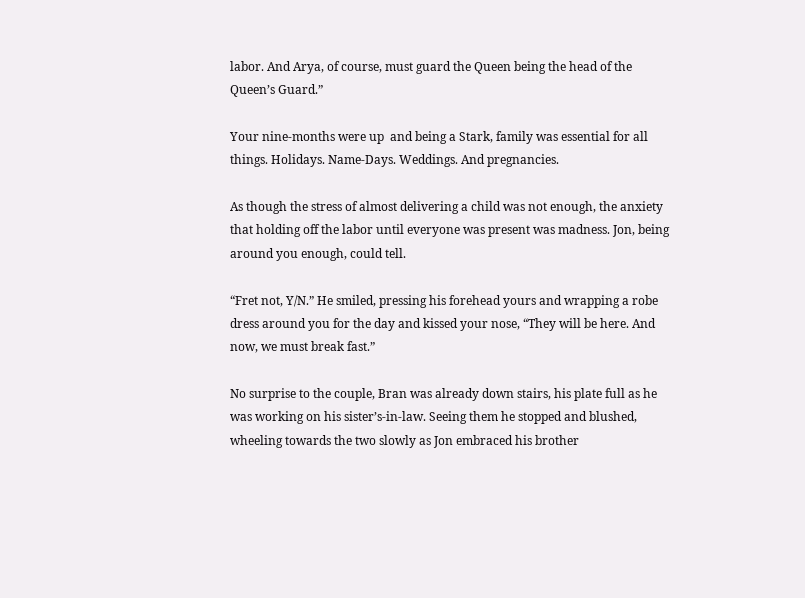labor. And Arya, of course, must guard the Queen being the head of the Queen’s Guard.”

Your nine-months were up  and being a Stark, family was essential for all things. Holidays. Name-Days. Weddings. And pregnancies.

As though the stress of almost delivering a child was not enough, the anxiety that holding off the labor until everyone was present was madness. Jon, being around you enough, could tell.

“Fret not, Y/N.” He smiled, pressing his forehead yours and wrapping a robe dress around you for the day and kissed your nose, “They will be here. And now, we must break fast.”

No surprise to the couple, Bran was already down stairs, his plate full as he was working on his sister’s-in-law. Seeing them he stopped and blushed, wheeling towards the two slowly as Jon embraced his brother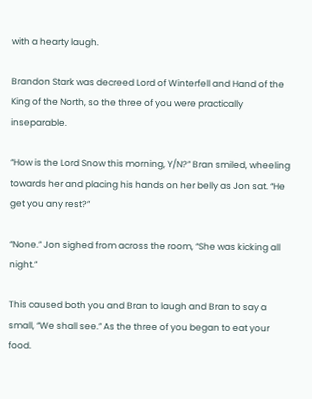with a hearty laugh.

Brandon Stark was decreed Lord of Winterfell and Hand of the King of the North, so the three of you were practically inseparable.

“How is the Lord Snow this morning, Y/N?” Bran smiled, wheeling towards her and placing his hands on her belly as Jon sat. “He get you any rest?”

“None.” Jon sighed from across the room, “She was kicking all night.”

This caused both you and Bran to laugh and Bran to say a small, “We shall see.” As the three of you began to eat your food.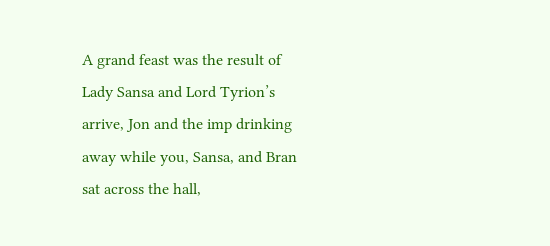A grand feast was the result of Lady Sansa and Lord Tyrion’s arrive, Jon and the imp drinking away while you, Sansa, and Bran sat across the hall,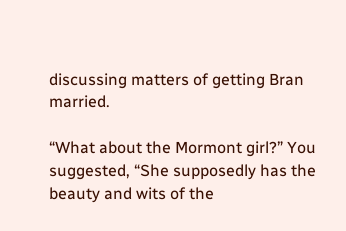discussing matters of getting Bran married.

“What about the Mormont girl?” You suggested, “She supposedly has the beauty and wits of the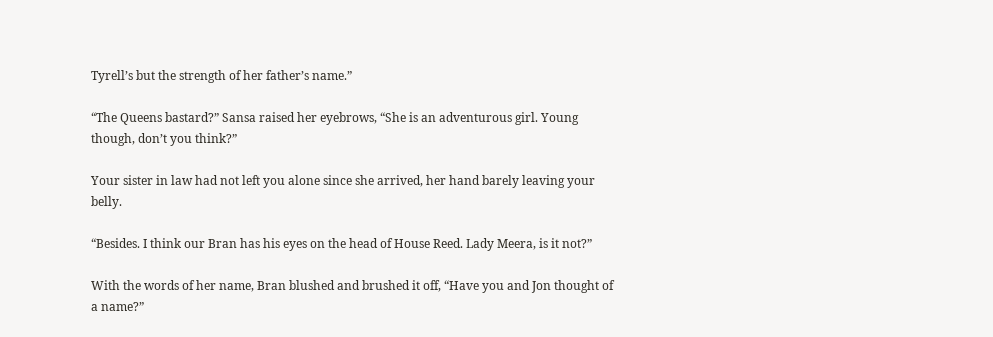Tyrell’s but the strength of her father’s name.”

“The Queens bastard?” Sansa raised her eyebrows, “She is an adventurous girl. Young though, don’t you think?”

Your sister in law had not left you alone since she arrived, her hand barely leaving your belly.

“Besides. I think our Bran has his eyes on the head of House Reed. Lady Meera, is it not?”

With the words of her name, Bran blushed and brushed it off, “Have you and Jon thought of a name?”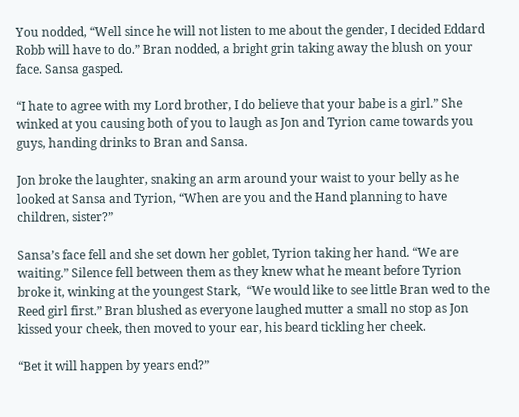You nodded, “Well since he will not listen to me about the gender, I decided Eddard Robb will have to do.” Bran nodded, a bright grin taking away the blush on your face. Sansa gasped.

“I hate to agree with my Lord brother, I do believe that your babe is a girl.” She winked at you causing both of you to laugh as Jon and Tyrion came towards you guys, handing drinks to Bran and Sansa.

Jon broke the laughter, snaking an arm around your waist to your belly as he looked at Sansa and Tyrion, “When are you and the Hand planning to have children, sister?”

Sansa’s face fell and she set down her goblet, Tyrion taking her hand. “We are waiting.” Silence fell between them as they knew what he meant before Tyrion broke it, winking at the youngest Stark,  “We would like to see little Bran wed to the Reed girl first.” Bran blushed as everyone laughed mutter a small no stop as Jon kissed your cheek, then moved to your ear, his beard tickling her cheek.

“Bet it will happen by years end?”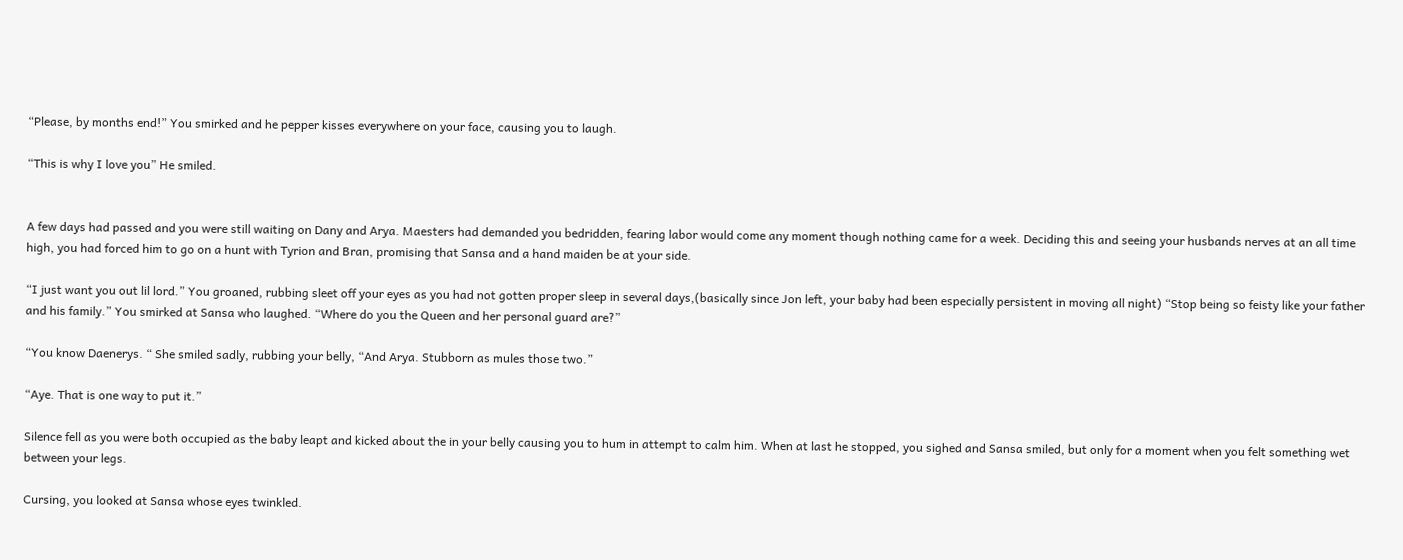“Please, by months end!” You smirked and he pepper kisses everywhere on your face, causing you to laugh.

“This is why I love you” He smiled.


A few days had passed and you were still waiting on Dany and Arya. Maesters had demanded you bedridden, fearing labor would come any moment though nothing came for a week. Deciding this and seeing your husbands nerves at an all time high, you had forced him to go on a hunt with Tyrion and Bran, promising that Sansa and a hand maiden be at your side.

“I just want you out lil lord.” You groaned, rubbing sleet off your eyes as you had not gotten proper sleep in several days,(basically since Jon left, your baby had been especially persistent in moving all night) “Stop being so feisty like your father and his family.” You smirked at Sansa who laughed. “Where do you the Queen and her personal guard are?”

“You know Daenerys. “ She smiled sadly, rubbing your belly, “And Arya. Stubborn as mules those two.”

“Aye. That is one way to put it.”

Silence fell as you were both occupied as the baby leapt and kicked about the in your belly causing you to hum in attempt to calm him. When at last he stopped, you sighed and Sansa smiled, but only for a moment when you felt something wet between your legs.

Cursing, you looked at Sansa whose eyes twinkled.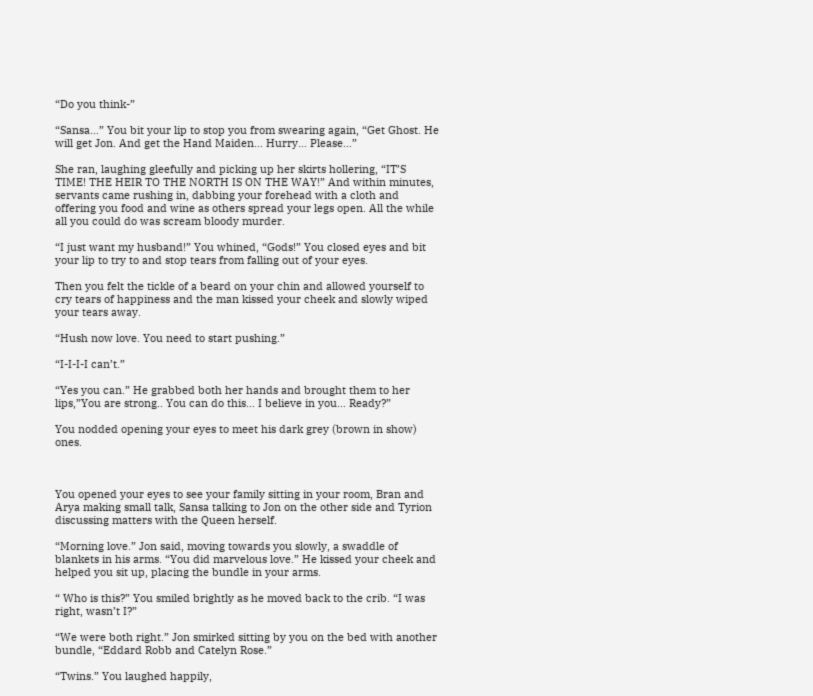“Do you think-”

“Sansa…” You bit your lip to stop you from swearing again, “Get Ghost. He will get Jon. And get the Hand Maiden… Hurry… Please…”

She ran, laughing gleefully and picking up her skirts hollering, “IT’S TIME! THE HEIR TO THE NORTH IS ON THE WAY!” And within minutes, servants came rushing in, dabbing your forehead with a cloth and offering you food and wine as others spread your legs open. All the while all you could do was scream bloody murder.

“I just want my husband!” You whined, “Gods!” You closed eyes and bit your lip to try to and stop tears from falling out of your eyes.

Then you felt the tickle of a beard on your chin and allowed yourself to cry tears of happiness and the man kissed your cheek and slowly wiped your tears away.

“Hush now love. You need to start pushing.”

“I-I-I-I can’t.”

“Yes you can.” He grabbed both her hands and brought them to her lips,”You are strong.. You can do this… I believe in you… Ready?”

You nodded opening your eyes to meet his dark grey (brown in show) ones.



You opened your eyes to see your family sitting in your room, Bran and Arya making small talk, Sansa talking to Jon on the other side and Tyrion discussing matters with the Queen herself.

“Morning love.” Jon said, moving towards you slowly, a swaddle of blankets in his arms. “You did marvelous love.” He kissed your cheek and helped you sit up, placing the bundle in your arms.

“ Who is this?” You smiled brightly as he moved back to the crib. “I was right, wasn’t I?”

“We were both right.” Jon smirked sitting by you on the bed with another bundle, “Eddard Robb and Catelyn Rose.”

“Twins.” You laughed happily,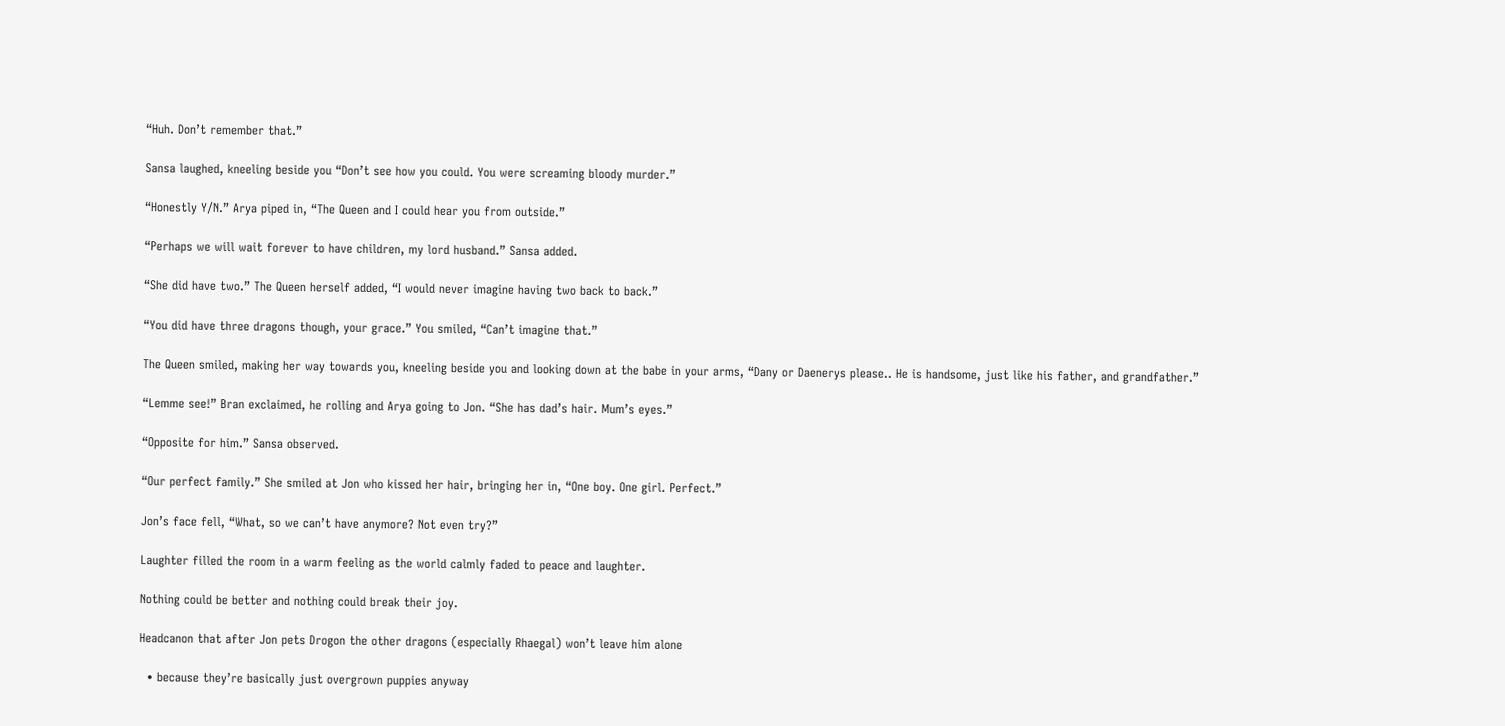“Huh. Don’t remember that.”

Sansa laughed, kneeling beside you “Don’t see how you could. You were screaming bloody murder.”

“Honestly Y/N.” Arya piped in, “The Queen and I could hear you from outside.”

“Perhaps we will wait forever to have children, my lord husband.” Sansa added.

“She did have two.” The Queen herself added, “I would never imagine having two back to back.”

“You did have three dragons though, your grace.” You smiled, “Can’t imagine that.”

The Queen smiled, making her way towards you, kneeling beside you and looking down at the babe in your arms, “Dany or Daenerys please.. He is handsome, just like his father, and grandfather.”

“Lemme see!” Bran exclaimed, he rolling and Arya going to Jon. “She has dad’s hair. Mum’s eyes.”

“Opposite for him.” Sansa observed.

“Our perfect family.” She smiled at Jon who kissed her hair, bringing her in, “One boy. One girl. Perfect.”

Jon’s face fell, “What, so we can’t have anymore? Not even try?”

Laughter filled the room in a warm feeling as the world calmly faded to peace and laughter.

Nothing could be better and nothing could break their joy.

Headcanon that after Jon pets Drogon the other dragons (especially Rhaegal) won’t leave him alone

  • because they’re basically just overgrown puppies anyway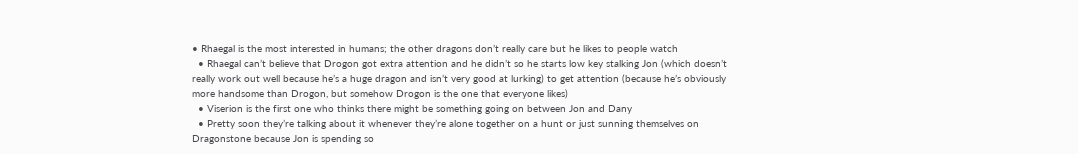• Rhaegal is the most interested in humans; the other dragons don’t really care but he likes to people watch
  • Rhaegal can’t believe that Drogon got extra attention and he didn’t so he starts low key stalking Jon (which doesn’t really work out well because he’s a huge dragon and isn’t very good at lurking) to get attention (because he’s obviously more handsome than Drogon, but somehow Drogon is the one that everyone likes)
  • Viserion is the first one who thinks there might be something going on between Jon and Dany
  • Pretty soon they’re talking about it whenever they’re alone together on a hunt or just sunning themselves on Dragonstone because Jon is spending so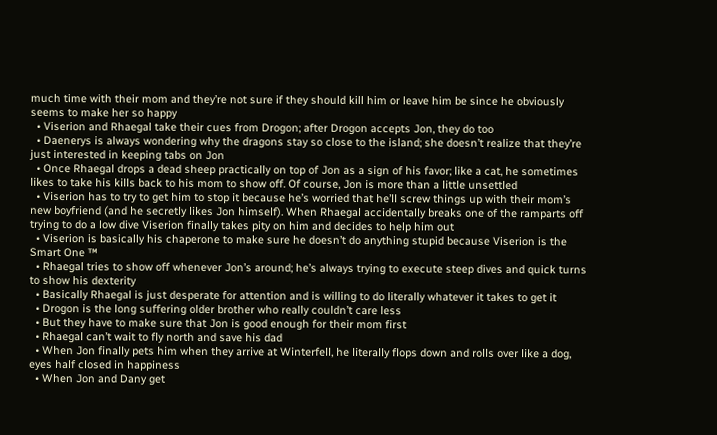much time with their mom and they’re not sure if they should kill him or leave him be since he obviously seems to make her so happy
  • Viserion and Rhaegal take their cues from Drogon; after Drogon accepts Jon, they do too
  • Daenerys is always wondering why the dragons stay so close to the island; she doesn’t realize that they’re just interested in keeping tabs on Jon
  • Once Rhaegal drops a dead sheep practically on top of Jon as a sign of his favor; like a cat, he sometimes likes to take his kills back to his mom to show off. Of course, Jon is more than a little unsettled
  • Viserion has to try to get him to stop it because he’s worried that he’ll screw things up with their mom’s new boyfriend (and he secretly likes Jon himself). When Rhaegal accidentally breaks one of the ramparts off trying to do a low dive Viserion finally takes pity on him and decides to help him out
  • Viserion is basically his chaperone to make sure he doesn’t do anything stupid because Viserion is the Smart One ™
  • Rhaegal tries to show off whenever Jon’s around; he’s always trying to execute steep dives and quick turns to show his dexterity
  • Basically Rhaegal is just desperate for attention and is willing to do literally whatever it takes to get it
  • Drogon is the long suffering older brother who really couldn’t care less
  • But they have to make sure that Jon is good enough for their mom first
  • Rhaegal can’t wait to fly north and save his dad
  • When Jon finally pets him when they arrive at Winterfell, he literally flops down and rolls over like a dog, eyes half closed in happiness
  • When Jon and Dany get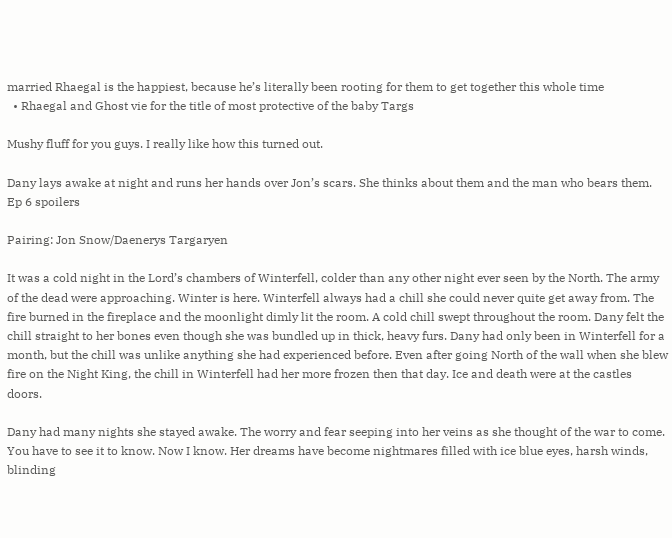married Rhaegal is the happiest, because he’s literally been rooting for them to get together this whole time
  • Rhaegal and Ghost vie for the title of most protective of the baby Targs

Mushy fluff for you guys. I really like how this turned out.

Dany lays awake at night and runs her hands over Jon’s scars. She thinks about them and the man who bears them. Ep 6 spoilers

Pairing: Jon Snow/Daenerys Targaryen

It was a cold night in the Lord’s chambers of Winterfell, colder than any other night ever seen by the North. The army of the dead were approaching. Winter is here. Winterfell always had a chill she could never quite get away from. The fire burned in the fireplace and the moonlight dimly lit the room. A cold chill swept throughout the room. Dany felt the chill straight to her bones even though she was bundled up in thick, heavy furs. Dany had only been in Winterfell for a month, but the chill was unlike anything she had experienced before. Even after going North of the wall when she blew fire on the Night King, the chill in Winterfell had her more frozen then that day. Ice and death were at the castles doors.

Dany had many nights she stayed awake. The worry and fear seeping into her veins as she thought of the war to come. You have to see it to know. Now I know. Her dreams have become nightmares filled with ice blue eyes, harsh winds, blinding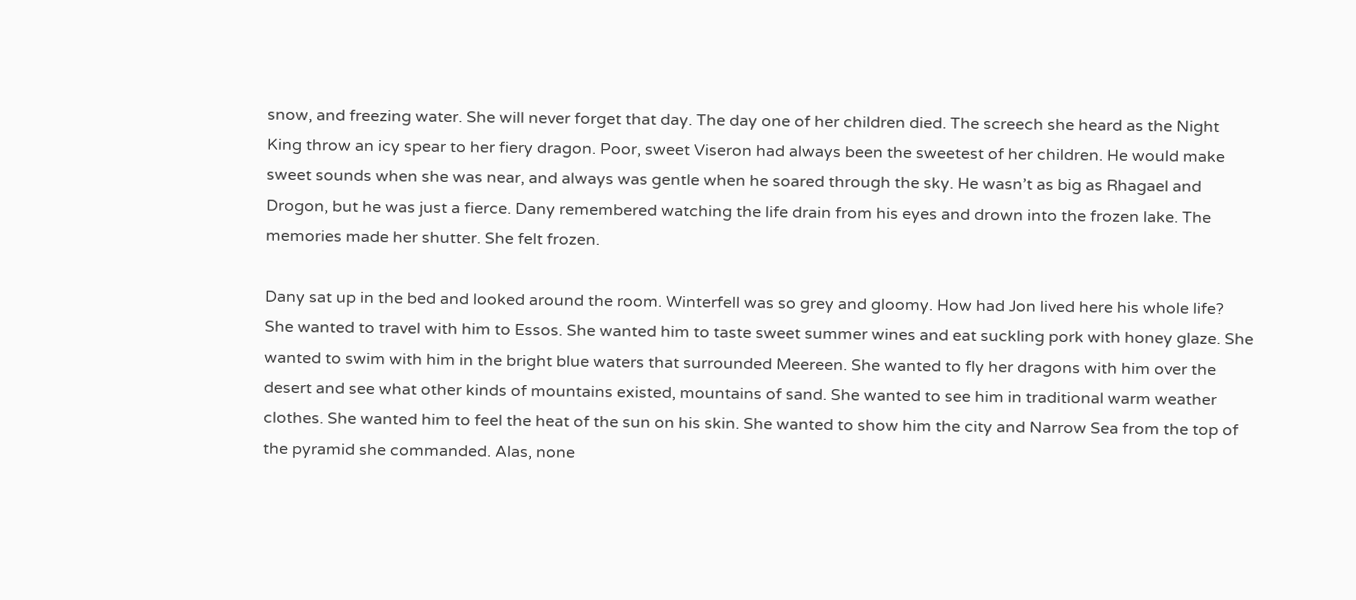snow, and freezing water. She will never forget that day. The day one of her children died. The screech she heard as the Night King throw an icy spear to her fiery dragon. Poor, sweet Viseron had always been the sweetest of her children. He would make sweet sounds when she was near, and always was gentle when he soared through the sky. He wasn’t as big as Rhagael and Drogon, but he was just a fierce. Dany remembered watching the life drain from his eyes and drown into the frozen lake. The memories made her shutter. She felt frozen.

Dany sat up in the bed and looked around the room. Winterfell was so grey and gloomy. How had Jon lived here his whole life? She wanted to travel with him to Essos. She wanted him to taste sweet summer wines and eat suckling pork with honey glaze. She wanted to swim with him in the bright blue waters that surrounded Meereen. She wanted to fly her dragons with him over the desert and see what other kinds of mountains existed, mountains of sand. She wanted to see him in traditional warm weather clothes. She wanted him to feel the heat of the sun on his skin. She wanted to show him the city and Narrow Sea from the top of the pyramid she commanded. Alas, none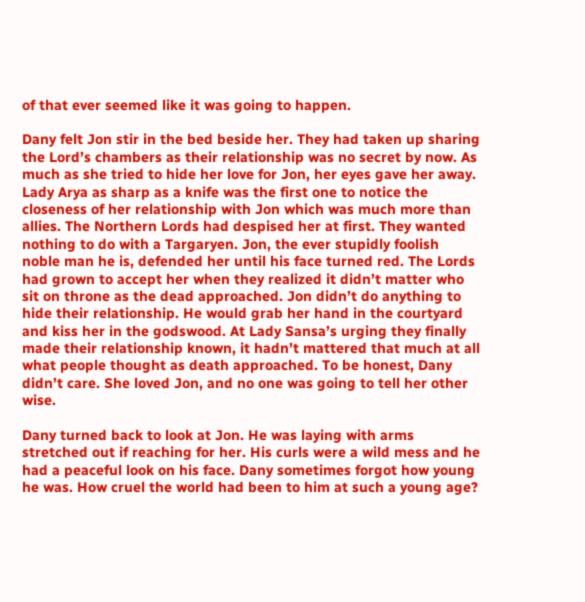of that ever seemed like it was going to happen.

Dany felt Jon stir in the bed beside her. They had taken up sharing the Lord’s chambers as their relationship was no secret by now. As much as she tried to hide her love for Jon, her eyes gave her away. Lady Arya as sharp as a knife was the first one to notice the closeness of her relationship with Jon which was much more than allies. The Northern Lords had despised her at first. They wanted nothing to do with a Targaryen. Jon, the ever stupidly foolish noble man he is, defended her until his face turned red. The Lords had grown to accept her when they realized it didn’t matter who sit on throne as the dead approached. Jon didn’t do anything to hide their relationship. He would grab her hand in the courtyard and kiss her in the godswood. At Lady Sansa’s urging they finally made their relationship known, it hadn’t mattered that much at all what people thought as death approached. To be honest, Dany didn’t care. She loved Jon, and no one was going to tell her other wise.

Dany turned back to look at Jon. He was laying with arms stretched out if reaching for her. His curls were a wild mess and he had a peaceful look on his face. Dany sometimes forgot how young he was. How cruel the world had been to him at such a young age?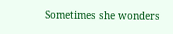Sometimes she wonders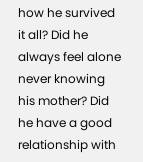how he survived it all? Did he always feel alone never knowing his mother? Did he have a good relationship with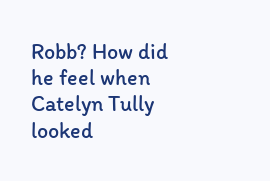Robb? How did he feel when Catelyn Tully looked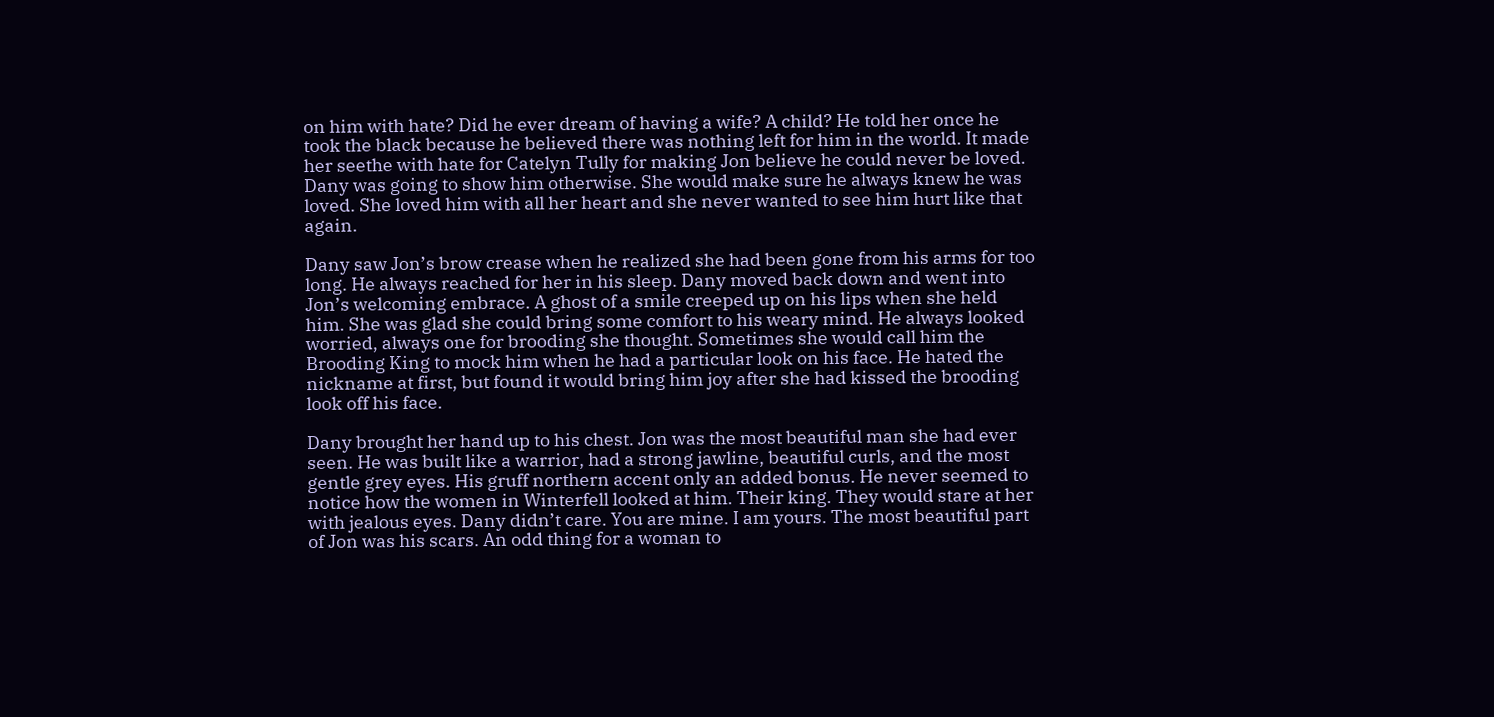on him with hate? Did he ever dream of having a wife? A child? He told her once he took the black because he believed there was nothing left for him in the world. It made her seethe with hate for Catelyn Tully for making Jon believe he could never be loved. Dany was going to show him otherwise. She would make sure he always knew he was loved. She loved him with all her heart and she never wanted to see him hurt like that again.

Dany saw Jon’s brow crease when he realized she had been gone from his arms for too long. He always reached for her in his sleep. Dany moved back down and went into Jon’s welcoming embrace. A ghost of a smile creeped up on his lips when she held him. She was glad she could bring some comfort to his weary mind. He always looked worried, always one for brooding she thought. Sometimes she would call him the Brooding King to mock him when he had a particular look on his face. He hated the nickname at first, but found it would bring him joy after she had kissed the brooding look off his face.

Dany brought her hand up to his chest. Jon was the most beautiful man she had ever seen. He was built like a warrior, had a strong jawline, beautiful curls, and the most gentle grey eyes. His gruff northern accent only an added bonus. He never seemed to notice how the women in Winterfell looked at him. Their king. They would stare at her with jealous eyes. Dany didn’t care. You are mine. I am yours. The most beautiful part of Jon was his scars. An odd thing for a woman to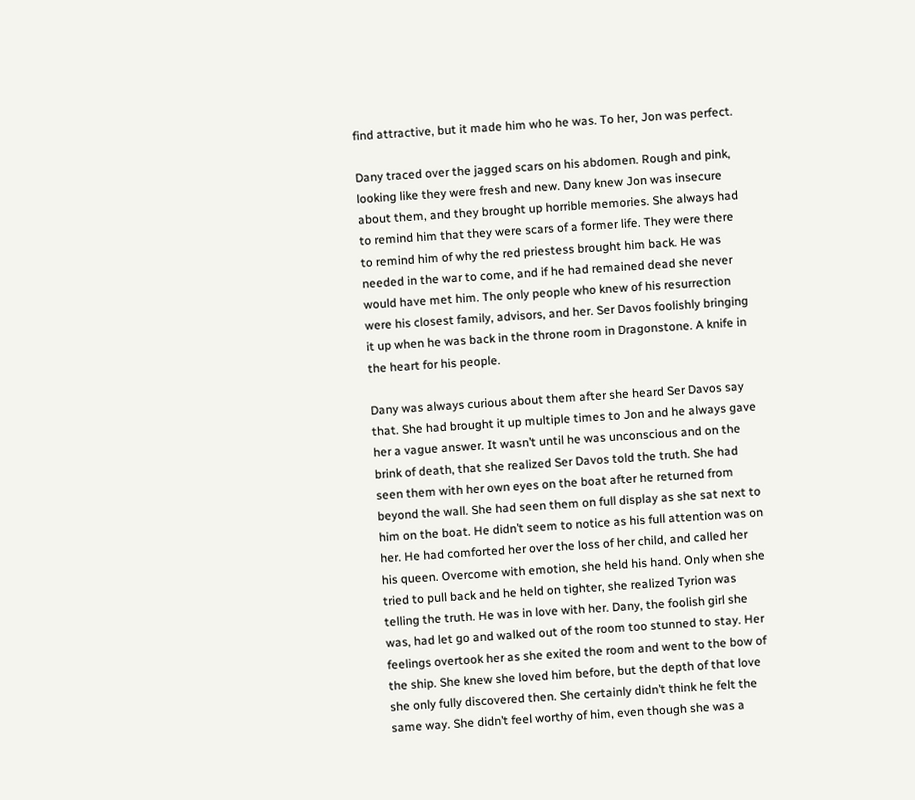find attractive, but it made him who he was. To her, Jon was perfect.

Dany traced over the jagged scars on his abdomen. Rough and pink, looking like they were fresh and new. Dany knew Jon was insecure about them, and they brought up horrible memories. She always had to remind him that they were scars of a former life. They were there to remind him of why the red priestess brought him back. He was needed in the war to come, and if he had remained dead she never would have met him. The only people who knew of his resurrection were his closest family, advisors, and her. Ser Davos foolishly bringing it up when he was back in the throne room in Dragonstone. A knife in the heart for his people.

Dany was always curious about them after she heard Ser Davos say that. She had brought it up multiple times to Jon and he always gave her a vague answer. It wasn’t until he was unconscious and on the brink of death, that she realized Ser Davos told the truth. She had seen them with her own eyes on the boat after he returned from beyond the wall. She had seen them on full display as she sat next to him on the boat. He didn’t seem to notice as his full attention was on her. He had comforted her over the loss of her child, and called her his queen. Overcome with emotion, she held his hand. Only when she tried to pull back and he held on tighter, she realized Tyrion was telling the truth. He was in love with her. Dany, the foolish girl she was, had let go and walked out of the room too stunned to stay. Her feelings overtook her as she exited the room and went to the bow of the ship. She knew she loved him before, but the depth of that love she only fully discovered then. She certainly didn’t think he felt the same way. She didn’t feel worthy of him, even though she was a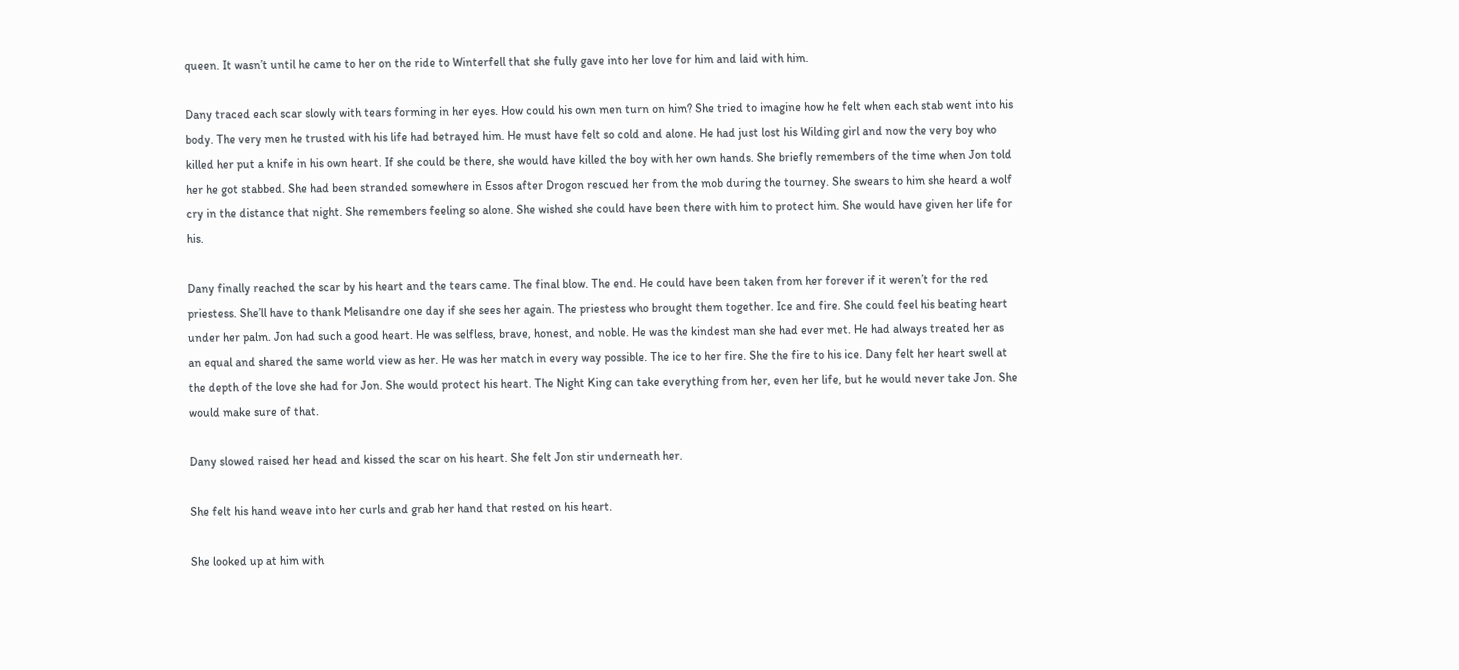queen. It wasn’t until he came to her on the ride to Winterfell that she fully gave into her love for him and laid with him.

Dany traced each scar slowly with tears forming in her eyes. How could his own men turn on him? She tried to imagine how he felt when each stab went into his body. The very men he trusted with his life had betrayed him. He must have felt so cold and alone. He had just lost his Wilding girl and now the very boy who killed her put a knife in his own heart. If she could be there, she would have killed the boy with her own hands. She briefly remembers of the time when Jon told her he got stabbed. She had been stranded somewhere in Essos after Drogon rescued her from the mob during the tourney. She swears to him she heard a wolf cry in the distance that night. She remembers feeling so alone. She wished she could have been there with him to protect him. She would have given her life for his.

Dany finally reached the scar by his heart and the tears came. The final blow. The end. He could have been taken from her forever if it weren’t for the red priestess. She’ll have to thank Melisandre one day if she sees her again. The priestess who brought them together. Ice and fire. She could feel his beating heart under her palm. Jon had such a good heart. He was selfless, brave, honest, and noble. He was the kindest man she had ever met. He had always treated her as an equal and shared the same world view as her. He was her match in every way possible. The ice to her fire. She the fire to his ice. Dany felt her heart swell at the depth of the love she had for Jon. She would protect his heart. The Night King can take everything from her, even her life, but he would never take Jon. She would make sure of that.

Dany slowed raised her head and kissed the scar on his heart. She felt Jon stir underneath her.

She felt his hand weave into her curls and grab her hand that rested on his heart.

She looked up at him with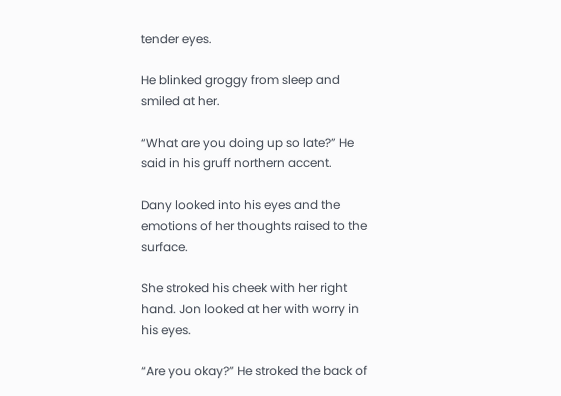tender eyes.

He blinked groggy from sleep and smiled at her.

“What are you doing up so late?” He said in his gruff northern accent.

Dany looked into his eyes and the emotions of her thoughts raised to the surface.

She stroked his cheek with her right hand. Jon looked at her with worry in his eyes.

“Are you okay?” He stroked the back of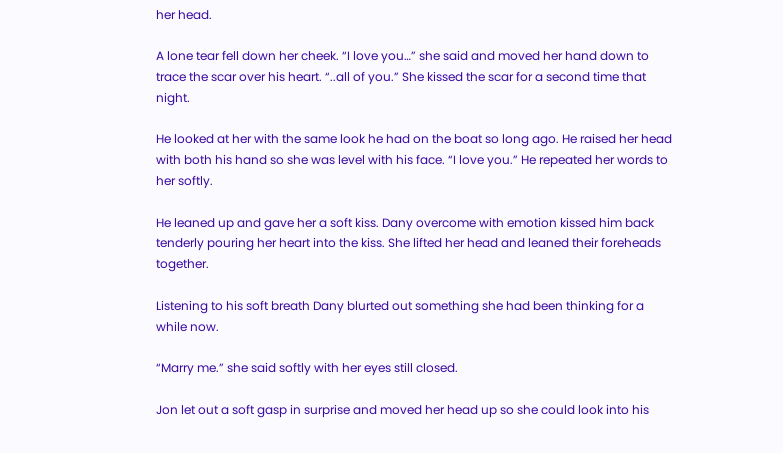her head.

A lone tear fell down her cheek. “I love you…” she said and moved her hand down to trace the scar over his heart. “..all of you.” She kissed the scar for a second time that night.

He looked at her with the same look he had on the boat so long ago. He raised her head with both his hand so she was level with his face. “I love you.” He repeated her words to her softly.

He leaned up and gave her a soft kiss. Dany overcome with emotion kissed him back tenderly pouring her heart into the kiss. She lifted her head and leaned their foreheads together.

Listening to his soft breath Dany blurted out something she had been thinking for a while now.

“Marry me.” she said softly with her eyes still closed.

Jon let out a soft gasp in surprise and moved her head up so she could look into his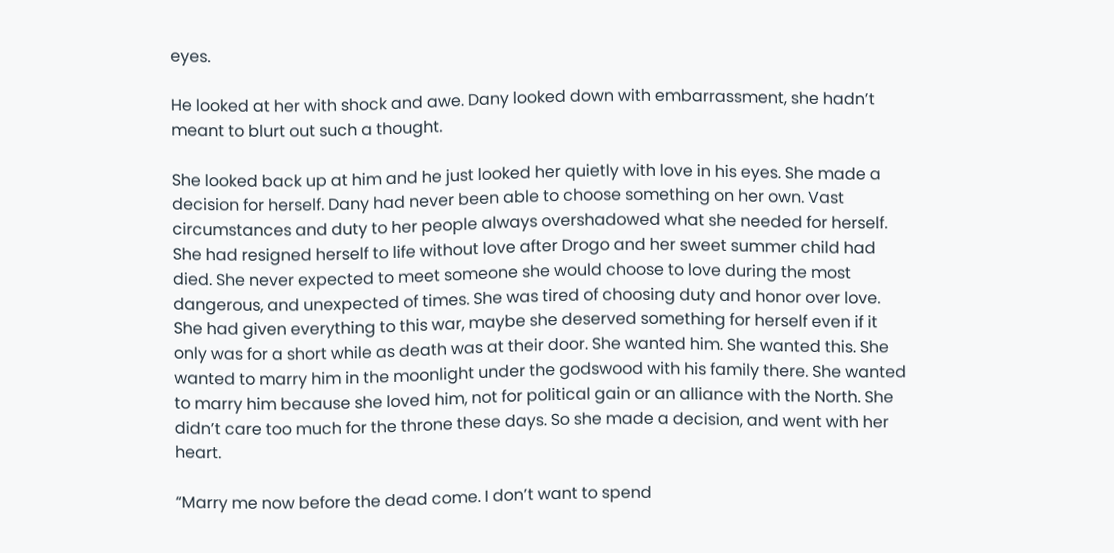eyes.

He looked at her with shock and awe. Dany looked down with embarrassment, she hadn’t meant to blurt out such a thought.

She looked back up at him and he just looked her quietly with love in his eyes. She made a decision for herself. Dany had never been able to choose something on her own. Vast circumstances and duty to her people always overshadowed what she needed for herself. She had resigned herself to life without love after Drogo and her sweet summer child had died. She never expected to meet someone she would choose to love during the most dangerous, and unexpected of times. She was tired of choosing duty and honor over love. She had given everything to this war, maybe she deserved something for herself even if it only was for a short while as death was at their door. She wanted him. She wanted this. She wanted to marry him in the moonlight under the godswood with his family there. She wanted to marry him because she loved him, not for political gain or an alliance with the North. She didn’t care too much for the throne these days. So she made a decision, and went with her heart.

“Marry me now before the dead come. I don’t want to spend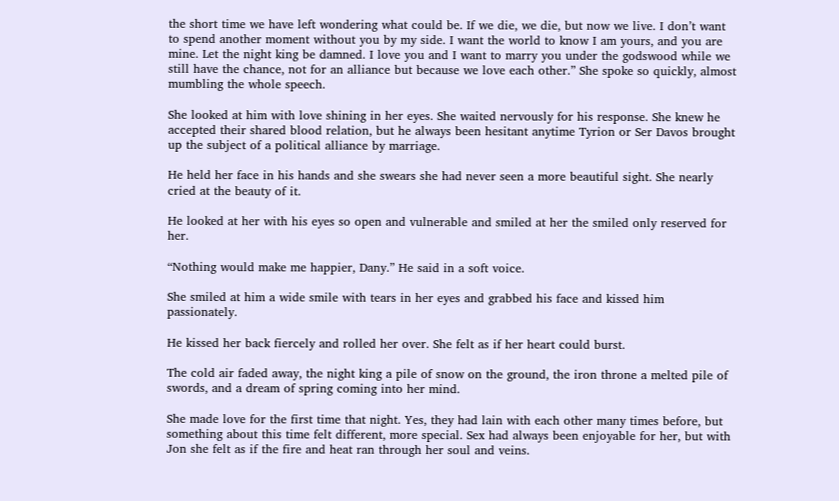the short time we have left wondering what could be. If we die, we die, but now we live. I don’t want to spend another moment without you by my side. I want the world to know I am yours, and you are mine. Let the night king be damned. I love you and I want to marry you under the godswood while we still have the chance, not for an alliance but because we love each other.” She spoke so quickly, almost mumbling the whole speech.

She looked at him with love shining in her eyes. She waited nervously for his response. She knew he accepted their shared blood relation, but he always been hesitant anytime Tyrion or Ser Davos brought up the subject of a political alliance by marriage.

He held her face in his hands and she swears she had never seen a more beautiful sight. She nearly cried at the beauty of it.

He looked at her with his eyes so open and vulnerable and smiled at her the smiled only reserved for her.

“Nothing would make me happier, Dany.” He said in a soft voice.

She smiled at him a wide smile with tears in her eyes and grabbed his face and kissed him passionately.

He kissed her back fiercely and rolled her over. She felt as if her heart could burst.

The cold air faded away, the night king a pile of snow on the ground, the iron throne a melted pile of swords, and a dream of spring coming into her mind.

She made love for the first time that night. Yes, they had lain with each other many times before, but something about this time felt different, more special. Sex had always been enjoyable for her, but with Jon she felt as if the fire and heat ran through her soul and veins.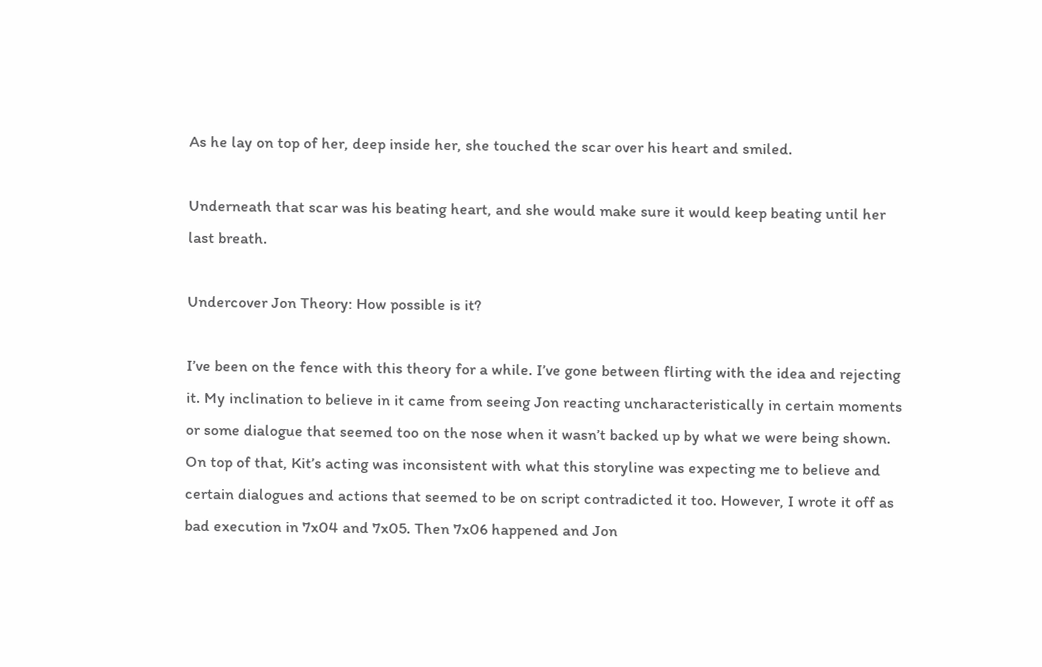As he lay on top of her, deep inside her, she touched the scar over his heart and smiled.

Underneath that scar was his beating heart, and she would make sure it would keep beating until her last breath.

Undercover Jon Theory: How possible is it?

I’ve been on the fence with this theory for a while. I’ve gone between flirting with the idea and rejecting it. My inclination to believe in it came from seeing Jon reacting uncharacteristically in certain moments or some dialogue that seemed too on the nose when it wasn’t backed up by what we were being shown. On top of that, Kit’s acting was inconsistent with what this storyline was expecting me to believe and certain dialogues and actions that seemed to be on script contradicted it too. However, I wrote it off as bad execution in 7x04 and 7x05. Then 7x06 happened and Jon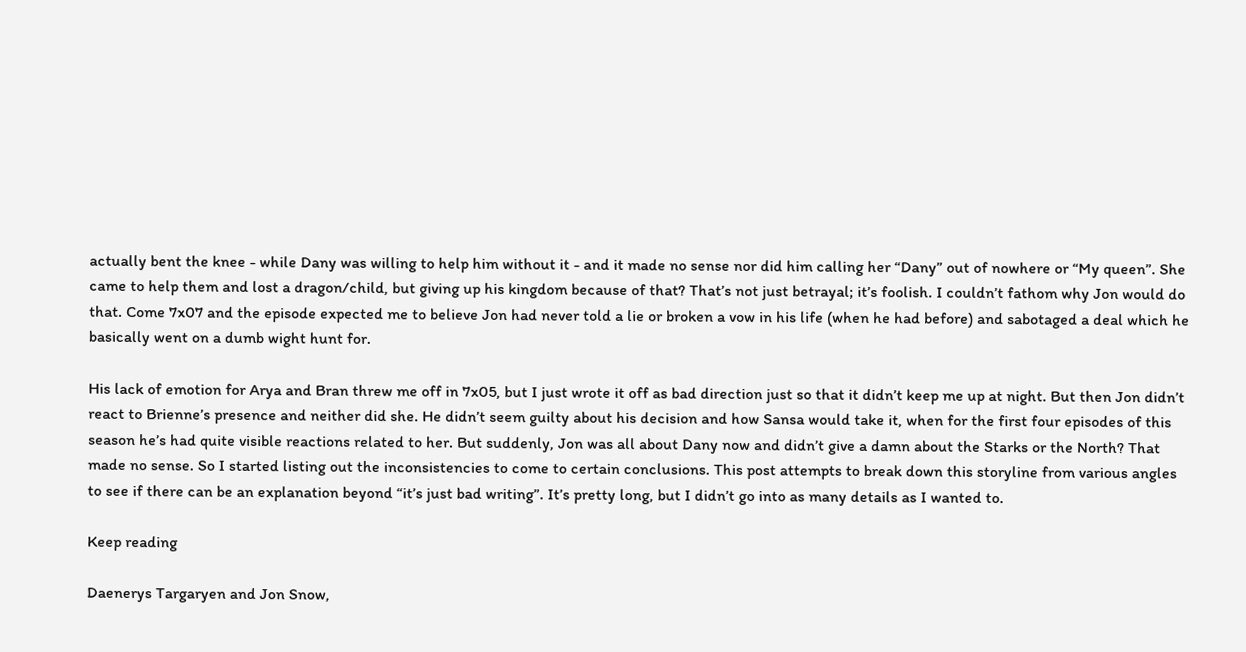actually bent the knee - while Dany was willing to help him without it - and it made no sense nor did him calling her “Dany” out of nowhere or “My queen”. She came to help them and lost a dragon/child, but giving up his kingdom because of that? That’s not just betrayal; it’s foolish. I couldn’t fathom why Jon would do that. Come 7x07 and the episode expected me to believe Jon had never told a lie or broken a vow in his life (when he had before) and sabotaged a deal which he basically went on a dumb wight hunt for.

His lack of emotion for Arya and Bran threw me off in 7x05, but I just wrote it off as bad direction just so that it didn’t keep me up at night. But then Jon didn’t react to Brienne’s presence and neither did she. He didn’t seem guilty about his decision and how Sansa would take it, when for the first four episodes of this season he’s had quite visible reactions related to her. But suddenly, Jon was all about Dany now and didn’t give a damn about the Starks or the North? That made no sense. So I started listing out the inconsistencies to come to certain conclusions. This post attempts to break down this storyline from various angles to see if there can be an explanation beyond “it’s just bad writing”. It’s pretty long, but I didn’t go into as many details as I wanted to.

Keep reading

Daenerys Targaryen and Jon Snow,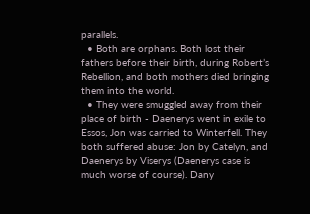parallels.
  • Both are orphans. Both lost their fathers before their birth, during Robert’s Rebellion, and both mothers died bringing them into the world.
  • They were smuggled away from their place of birth - Daenerys went in exile to Essos, Jon was carried to Winterfell. They both suffered abuse: Jon by Catelyn, and Daenerys by Viserys (Daenerys case is much worse of course). Dany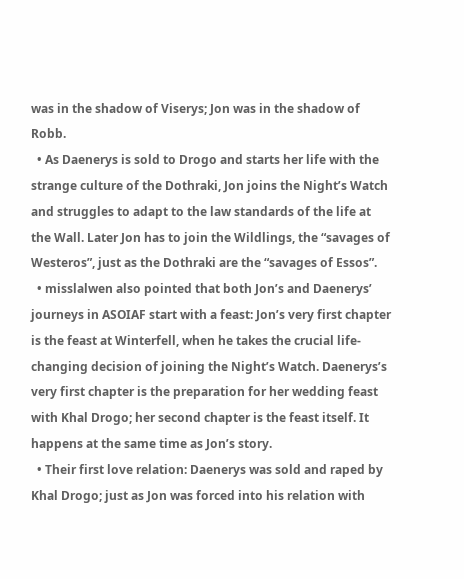was in the shadow of Viserys; Jon was in the shadow of Robb.
  • As Daenerys is sold to Drogo and starts her life with the strange culture of the Dothraki, Jon joins the Night’s Watch and struggles to adapt to the law standards of the life at the Wall. Later Jon has to join the Wildlings, the “savages of Westeros”, just as the Dothraki are the “savages of Essos”.
  • misslalwen also pointed that both Jon’s and Daenerys’ journeys in ASOIAF start with a feast: Jon’s very first chapter is the feast at Winterfell, when he takes the crucial life-changing decision of joining the Night’s Watch. Daenerys’s very first chapter is the preparation for her wedding feast with Khal Drogo; her second chapter is the feast itself. It happens at the same time as Jon’s story.
  • Their first love relation: Daenerys was sold and raped by Khal Drogo; just as Jon was forced into his relation with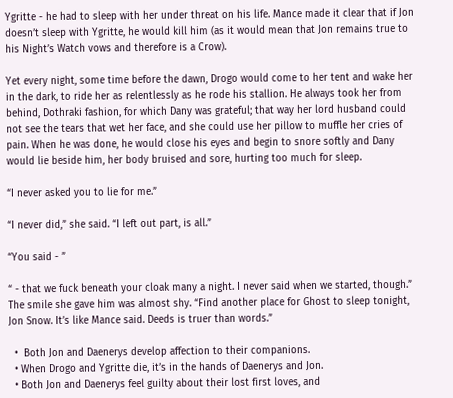Ygritte - he had to sleep with her under threat on his life. Mance made it clear that if Jon doesn’t sleep with Ygritte, he would kill him (as it would mean that Jon remains true to his Night’s Watch vows and therefore is a Crow).

Yet every night, some time before the dawn, Drogo would come to her tent and wake her in the dark, to ride her as relentlessly as he rode his stallion. He always took her from behind, Dothraki fashion, for which Dany was grateful; that way her lord husband could not see the tears that wet her face, and she could use her pillow to muffle her cries of pain. When he was done, he would close his eyes and begin to snore softly and Dany would lie beside him, her body bruised and sore, hurting too much for sleep.

“I never asked you to lie for me.”

“I never did,” she said. “I left out part, is all.”

“You said - ”

“ - that we fuck beneath your cloak many a night. I never said when we started, though.” The smile she gave him was almost shy. “Find another place for Ghost to sleep tonight, Jon Snow. It’s like Mance said. Deeds is truer than words.”

  •  Both Jon and Daenerys develop affection to their companions.
  • When Drogo and Ygritte die, it’s in the hands of Daenerys and Jon.
  • Both Jon and Daenerys feel guilty about their lost first loves, and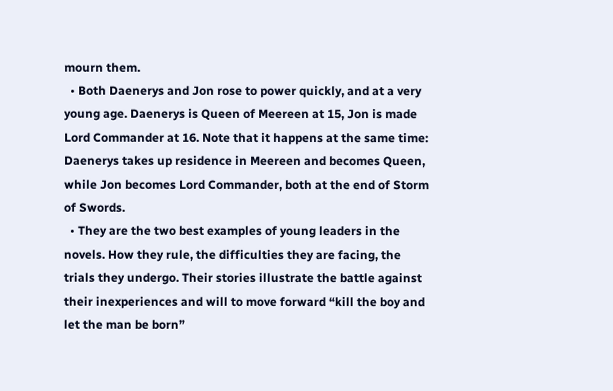mourn them.
  • Both Daenerys and Jon rose to power quickly, and at a very young age. Daenerys is Queen of Meereen at 15, Jon is made Lord Commander at 16. Note that it happens at the same time: Daenerys takes up residence in Meereen and becomes Queen, while Jon becomes Lord Commander, both at the end of Storm of Swords.
  • They are the two best examples of young leaders in the novels. How they rule, the difficulties they are facing, the trials they undergo. Their stories illustrate the battle against their inexperiences and will to move forward “kill the boy and let the man be born”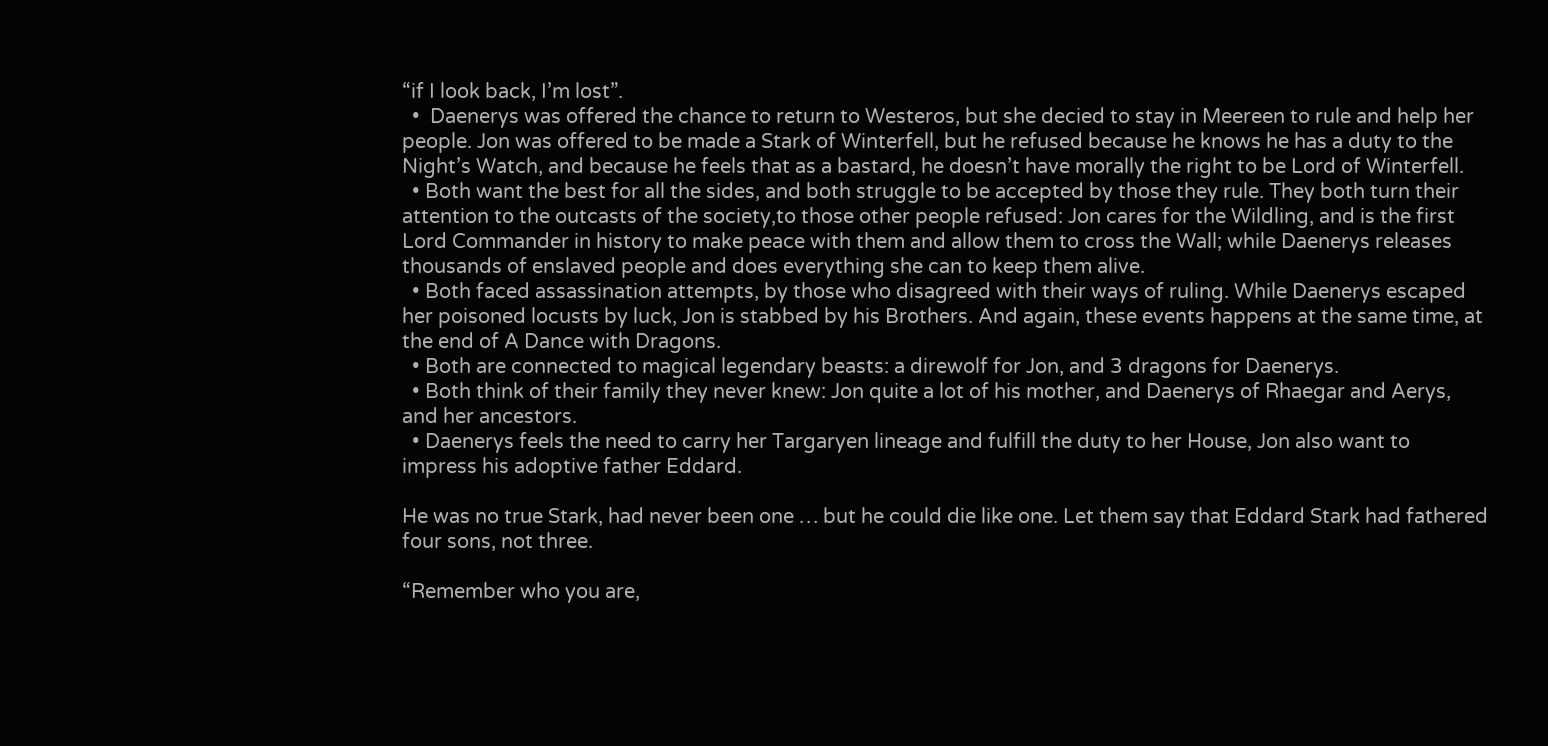“if I look back, I’m lost”.
  •  Daenerys was offered the chance to return to Westeros, but she decied to stay in Meereen to rule and help her people. Jon was offered to be made a Stark of Winterfell, but he refused because he knows he has a duty to the Night’s Watch, and because he feels that as a bastard, he doesn’t have morally the right to be Lord of Winterfell.
  • Both want the best for all the sides, and both struggle to be accepted by those they rule. They both turn their attention to the outcasts of the society,to those other people refused: Jon cares for the Wildling, and is the first Lord Commander in history to make peace with them and allow them to cross the Wall; while Daenerys releases thousands of enslaved people and does everything she can to keep them alive.
  • Both faced assassination attempts, by those who disagreed with their ways of ruling. While Daenerys escaped her poisoned locusts by luck, Jon is stabbed by his Brothers. And again, these events happens at the same time, at the end of A Dance with Dragons.
  • Both are connected to magical legendary beasts: a direwolf for Jon, and 3 dragons for Daenerys.
  • Both think of their family they never knew: Jon quite a lot of his mother, and Daenerys of Rhaegar and Aerys, and her ancestors.
  • Daenerys feels the need to carry her Targaryen lineage and fulfill the duty to her House, Jon also want to impress his adoptive father Eddard.

He was no true Stark, had never been one … but he could die like one. Let them say that Eddard Stark had fathered four sons, not three.

“Remember who you are,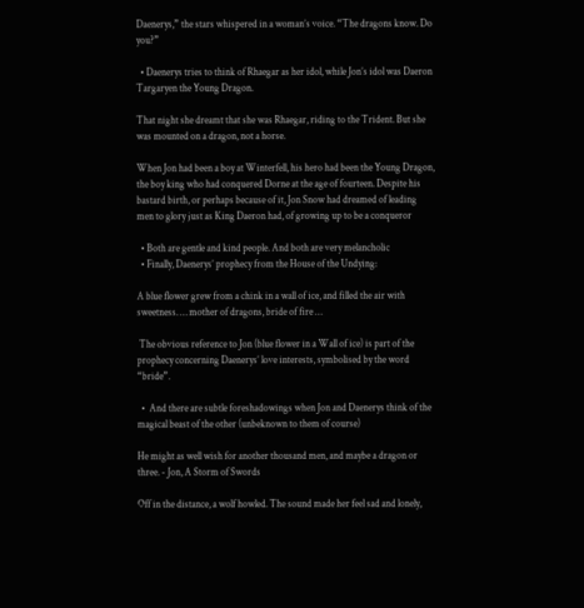Daenerys,” the stars whispered in a woman’s voice. “The dragons know. Do you?”

  • Daenerys tries to think of Rhaegar as her idol, while Jon’s idol was Daeron Targaryen the Young Dragon.

That night she dreamt that she was Rhaegar, riding to the Trident. But she was mounted on a dragon, not a horse.

When Jon had been a boy at Winterfell, his hero had been the Young Dragon, the boy king who had conquered Dorne at the age of fourteen. Despite his bastard birth, or perhaps because of it, Jon Snow had dreamed of leading men to glory just as King Daeron had, of growing up to be a conqueror

  • Both are gentle and kind people. And both are very melancholic
  • Finally, Daenerys’ prophecy from the House of the Undying:

A blue flower grew from a chink in a wall of ice, and filled the air with sweetness. … mother of dragons, bride of fire …

 The obvious reference to Jon (blue flower in a Wall of ice) is part of the prophecy concerning Daenerys’ love interests, symbolised by the word “bride”.

  •  And there are subtle foreshadowings when Jon and Daenerys think of the magical beast of the other (unbeknown to them of course)

He might as well wish for another thousand men, and maybe a dragon or three. - Jon, A Storm of Swords

Off in the distance, a wolf howled. The sound made her feel sad and lonely,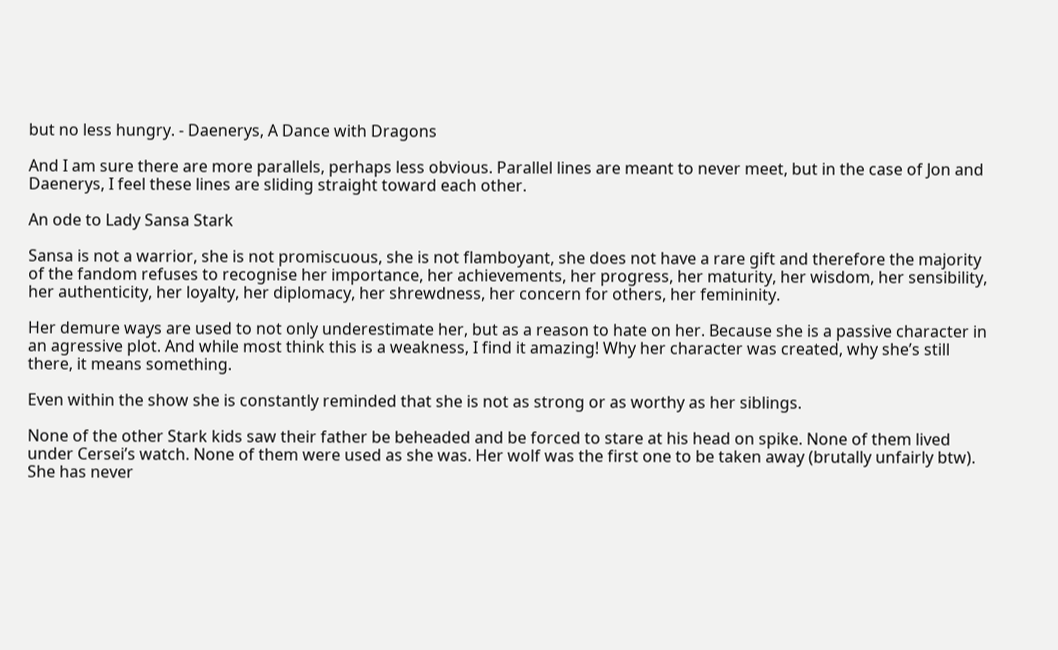but no less hungry. - Daenerys, A Dance with Dragons

And I am sure there are more parallels, perhaps less obvious. Parallel lines are meant to never meet, but in the case of Jon and Daenerys, I feel these lines are sliding straight toward each other.

An ode to Lady Sansa Stark

Sansa is not a warrior, she is not promiscuous, she is not flamboyant, she does not have a rare gift and therefore the majority of the fandom refuses to recognise her importance, her achievements, her progress, her maturity, her wisdom, her sensibility, her authenticity, her loyalty, her diplomacy, her shrewdness, her concern for others, her femininity.

Her demure ways are used to not only underestimate her, but as a reason to hate on her. Because she is a passive character in an agressive plot. And while most think this is a weakness, I find it amazing! Why her character was created, why she’s still there, it means something.

Even within the show she is constantly reminded that she is not as strong or as worthy as her siblings.

None of the other Stark kids saw their father be beheaded and be forced to stare at his head on spike. None of them lived under Cersei’s watch. None of them were used as she was. Her wolf was the first one to be taken away (brutally unfairly btw). She has never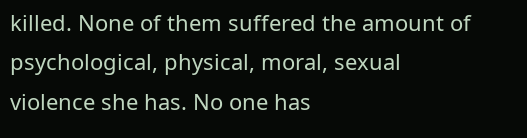killed. None of them suffered the amount of psychological, physical, moral, sexual violence she has. No one has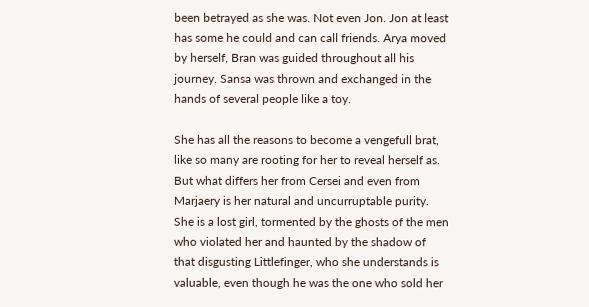been betrayed as she was. Not even Jon. Jon at least has some he could and can call friends. Arya moved by herself, Bran was guided throughout all his journey. Sansa was thrown and exchanged in the hands of several people like a toy.

She has all the reasons to become a vengefull brat, like so many are rooting for her to reveal herself as. But what differs her from Cersei and even from Marjaery is her natural and uncurruptable purity. She is a lost girl, tormented by the ghosts of the men who violated her and haunted by the shadow of that disgusting Littlefinger, who she understands is valuable, even though he was the one who sold her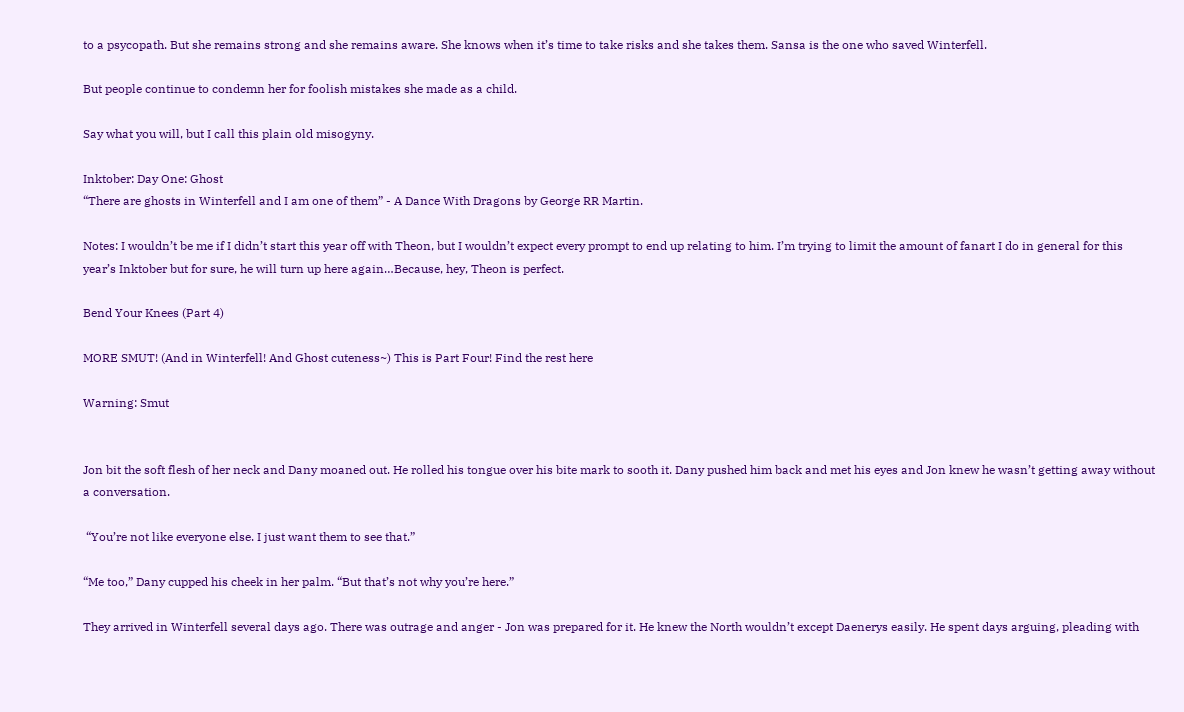to a psycopath. But she remains strong and she remains aware. She knows when it’s time to take risks and she takes them. Sansa is the one who saved Winterfell.

But people continue to condemn her for foolish mistakes she made as a child.

Say what you will, but I call this plain old misogyny.

Inktober: Day One: Ghost
“There are ghosts in Winterfell and I am one of them” - A Dance With Dragons by George RR Martin.

Notes: I wouldn’t be me if I didn’t start this year off with Theon, but I wouldn’t expect every prompt to end up relating to him. I’m trying to limit the amount of fanart I do in general for this year’s Inktober but for sure, he will turn up here again…Because, hey, Theon is perfect.

Bend Your Knees (Part 4)

MORE SMUT! (And in Winterfell! And Ghost cuteness~) This is Part Four! Find the rest here

Warning: Smut


Jon bit the soft flesh of her neck and Dany moaned out. He rolled his tongue over his bite mark to sooth it. Dany pushed him back and met his eyes and Jon knew he wasn’t getting away without a conversation.

 “You’re not like everyone else. I just want them to see that.”

“Me too,” Dany cupped his cheek in her palm. “But that’s not why you’re here.”

They arrived in Winterfell several days ago. There was outrage and anger - Jon was prepared for it. He knew the North wouldn’t except Daenerys easily. He spent days arguing, pleading with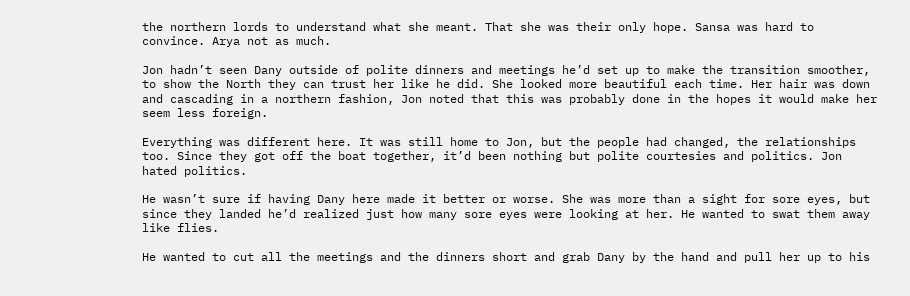the northern lords to understand what she meant. That she was their only hope. Sansa was hard to convince. Arya not as much.

Jon hadn’t seen Dany outside of polite dinners and meetings he’d set up to make the transition smoother, to show the North they can trust her like he did. She looked more beautiful each time. Her hair was down and cascading in a northern fashion, Jon noted that this was probably done in the hopes it would make her seem less foreign.

Everything was different here. It was still home to Jon, but the people had changed, the relationships too. Since they got off the boat together, it’d been nothing but polite courtesies and politics. Jon hated politics.

He wasn’t sure if having Dany here made it better or worse. She was more than a sight for sore eyes, but since they landed he’d realized just how many sore eyes were looking at her. He wanted to swat them away like flies.

He wanted to cut all the meetings and the dinners short and grab Dany by the hand and pull her up to his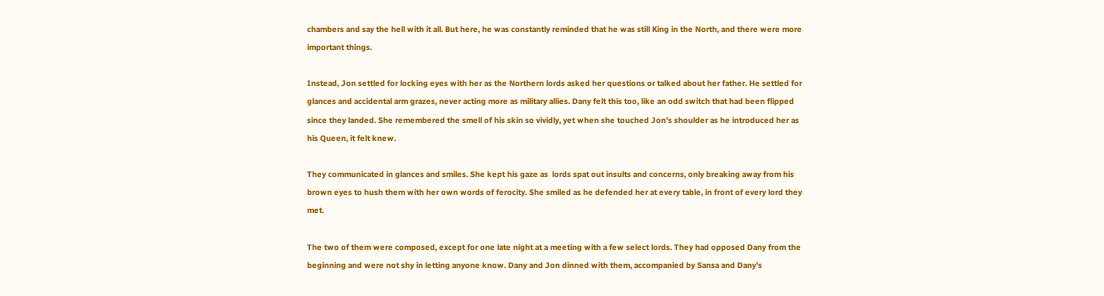chambers and say the hell with it all. But here, he was constantly reminded that he was still King in the North, and there were more important things.

Instead, Jon settled for locking eyes with her as the Northern lords asked her questions or talked about her father. He settled for glances and accidental arm grazes, never acting more as military allies. Dany felt this too, like an odd switch that had been flipped since they landed. She remembered the smell of his skin so vividly, yet when she touched Jon’s shoulder as he introduced her as his Queen, it felt knew.

They communicated in glances and smiles. She kept his gaze as  lords spat out insults and concerns, only breaking away from his brown eyes to hush them with her own words of ferocity. She smiled as he defended her at every table, in front of every lord they met.

The two of them were composed, except for one late night at a meeting with a few select lords. They had opposed Dany from the beginning and were not shy in letting anyone know. Dany and Jon dinned with them, accompanied by Sansa and Dany’s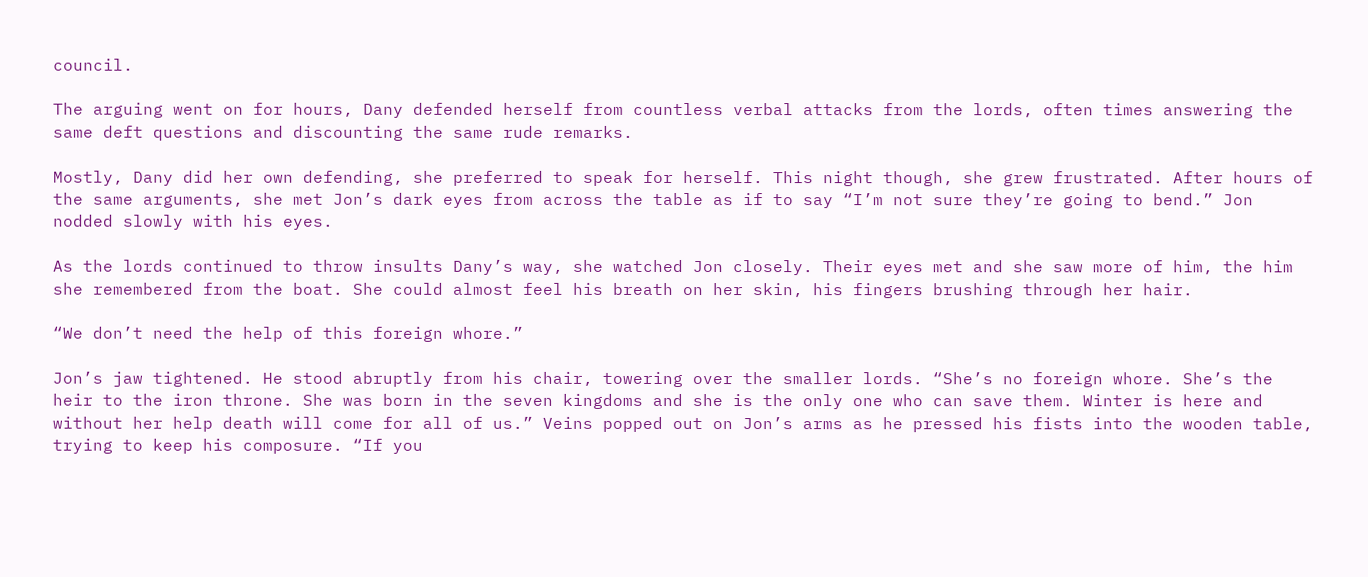council.

The arguing went on for hours, Dany defended herself from countless verbal attacks from the lords, often times answering the same deft questions and discounting the same rude remarks.

Mostly, Dany did her own defending, she preferred to speak for herself. This night though, she grew frustrated. After hours of the same arguments, she met Jon’s dark eyes from across the table as if to say “I’m not sure they’re going to bend.” Jon nodded slowly with his eyes.

As the lords continued to throw insults Dany’s way, she watched Jon closely. Their eyes met and she saw more of him, the him she remembered from the boat. She could almost feel his breath on her skin, his fingers brushing through her hair.

“We don’t need the help of this foreign whore.”

Jon’s jaw tightened. He stood abruptly from his chair, towering over the smaller lords. “She’s no foreign whore. She’s the heir to the iron throne. She was born in the seven kingdoms and she is the only one who can save them. Winter is here and without her help death will come for all of us.” Veins popped out on Jon’s arms as he pressed his fists into the wooden table, trying to keep his composure. “If you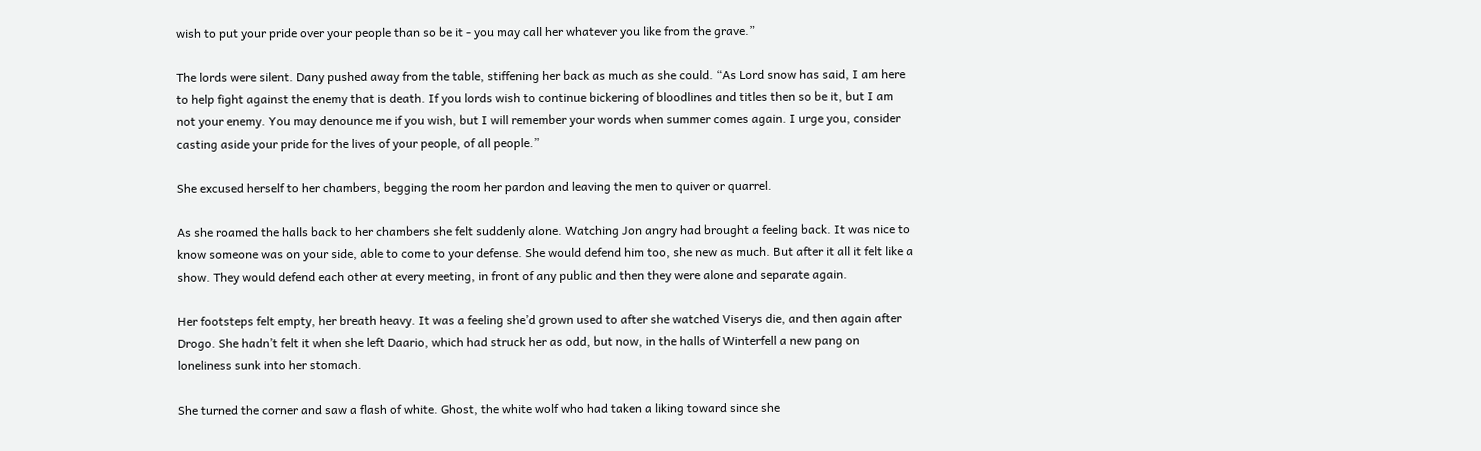wish to put your pride over your people than so be it - you may call her whatever you like from the grave.”

The lords were silent. Dany pushed away from the table, stiffening her back as much as she could. “As Lord snow has said, I am here to help fight against the enemy that is death. If you lords wish to continue bickering of bloodlines and titles then so be it, but I am not your enemy. You may denounce me if you wish, but I will remember your words when summer comes again. I urge you, consider casting aside your pride for the lives of your people, of all people.”

She excused herself to her chambers, begging the room her pardon and leaving the men to quiver or quarrel.

As she roamed the halls back to her chambers she felt suddenly alone. Watching Jon angry had brought a feeling back. It was nice to know someone was on your side, able to come to your defense. She would defend him too, she new as much. But after it all it felt like a show. They would defend each other at every meeting, in front of any public and then they were alone and separate again.

Her footsteps felt empty, her breath heavy. It was a feeling she’d grown used to after she watched Viserys die, and then again after Drogo. She hadn’t felt it when she left Daario, which had struck her as odd, but now, in the halls of Winterfell a new pang on loneliness sunk into her stomach.

She turned the corner and saw a flash of white. Ghost, the white wolf who had taken a liking toward since she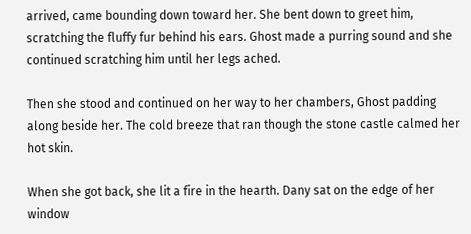arrived, came bounding down toward her. She bent down to greet him, scratching the fluffy fur behind his ears. Ghost made a purring sound and she continued scratching him until her legs ached.

Then she stood and continued on her way to her chambers, Ghost padding along beside her. The cold breeze that ran though the stone castle calmed her hot skin.

When she got back, she lit a fire in the hearth. Dany sat on the edge of her window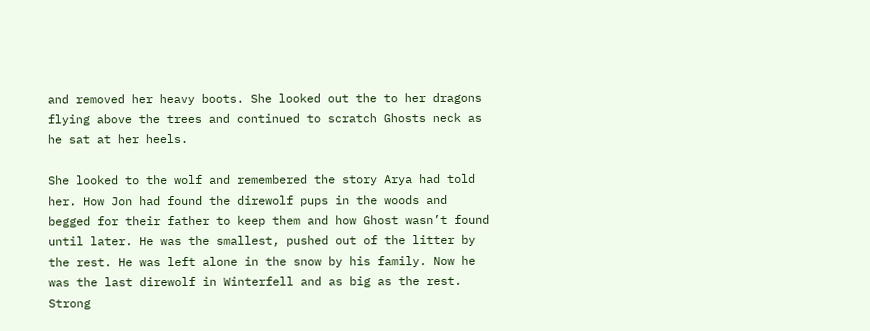and removed her heavy boots. She looked out the to her dragons flying above the trees and continued to scratch Ghosts neck as he sat at her heels.

She looked to the wolf and remembered the story Arya had told her. How Jon had found the direwolf pups in the woods and begged for their father to keep them and how Ghost wasn’t found until later. He was the smallest, pushed out of the litter by the rest. He was left alone in the snow by his family. Now he was the last direwolf in Winterfell and as big as the rest. Strong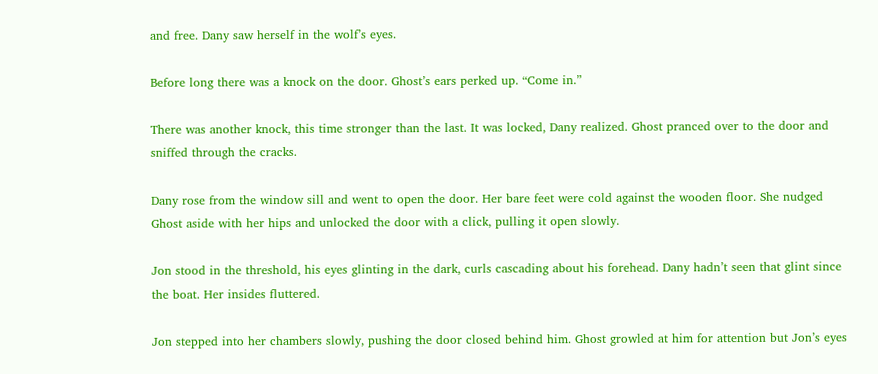and free. Dany saw herself in the wolf’s eyes.

Before long there was a knock on the door. Ghost’s ears perked up. “Come in.”

There was another knock, this time stronger than the last. It was locked, Dany realized. Ghost pranced over to the door and sniffed through the cracks.

Dany rose from the window sill and went to open the door. Her bare feet were cold against the wooden floor. She nudged Ghost aside with her hips and unlocked the door with a click, pulling it open slowly.

Jon stood in the threshold, his eyes glinting in the dark, curls cascading about his forehead. Dany hadn’t seen that glint since the boat. Her insides fluttered.

Jon stepped into her chambers slowly, pushing the door closed behind him. Ghost growled at him for attention but Jon’s eyes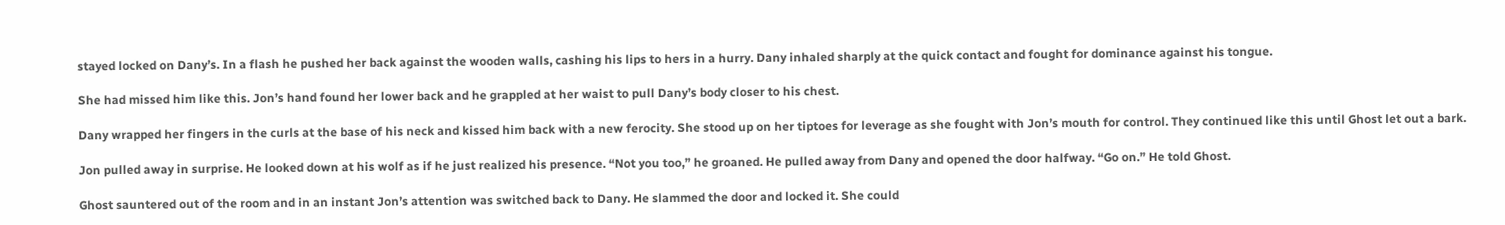stayed locked on Dany’s. In a flash he pushed her back against the wooden walls, cashing his lips to hers in a hurry. Dany inhaled sharply at the quick contact and fought for dominance against his tongue.

She had missed him like this. Jon’s hand found her lower back and he grappled at her waist to pull Dany’s body closer to his chest.

Dany wrapped her fingers in the curls at the base of his neck and kissed him back with a new ferocity. She stood up on her tiptoes for leverage as she fought with Jon’s mouth for control. They continued like this until Ghost let out a bark.

Jon pulled away in surprise. He looked down at his wolf as if he just realized his presence. “Not you too,” he groaned. He pulled away from Dany and opened the door halfway. “Go on.” He told Ghost.

Ghost sauntered out of the room and in an instant Jon’s attention was switched back to Dany. He slammed the door and locked it. She could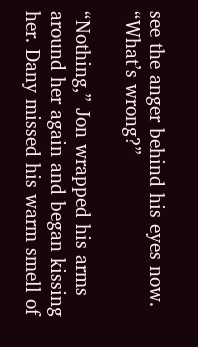see the anger behind his eyes now. “What’s wrong?”

“Nothing,” Jon wrapped his arms around her again and began kissing her. Dany missed his warm smell of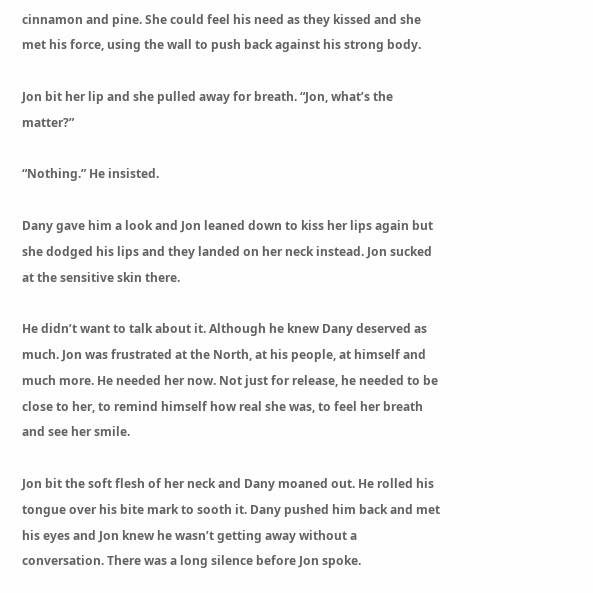cinnamon and pine. She could feel his need as they kissed and she met his force, using the wall to push back against his strong body.

Jon bit her lip and she pulled away for breath. “Jon, what’s the matter?”

“Nothing.” He insisted.

Dany gave him a look and Jon leaned down to kiss her lips again but she dodged his lips and they landed on her neck instead. Jon sucked at the sensitive skin there.

He didn’t want to talk about it. Although he knew Dany deserved as much. Jon was frustrated at the North, at his people, at himself and much more. He needed her now. Not just for release, he needed to be close to her, to remind himself how real she was, to feel her breath and see her smile.

Jon bit the soft flesh of her neck and Dany moaned out. He rolled his tongue over his bite mark to sooth it. Dany pushed him back and met his eyes and Jon knew he wasn’t getting away without a conversation. There was a long silence before Jon spoke.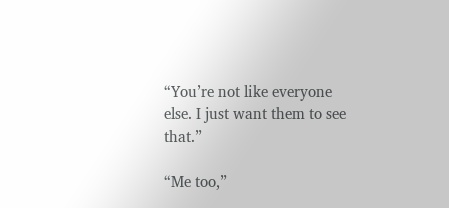“You’re not like everyone else. I just want them to see that.”

“Me too,”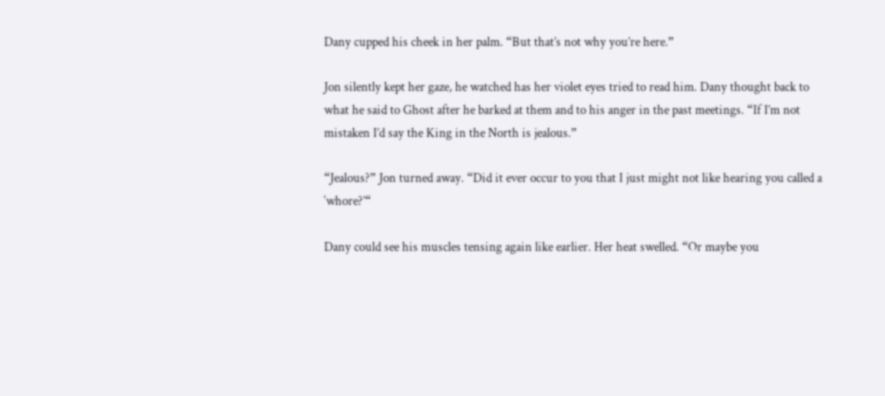Dany cupped his cheek in her palm. “But that’s not why you’re here.”

Jon silently kept her gaze, he watched has her violet eyes tried to read him. Dany thought back to what he said to Ghost after he barked at them and to his anger in the past meetings. “If I’m not mistaken I’d say the King in the North is jealous.”

“Jealous?” Jon turned away. “Did it ever occur to you that I just might not like hearing you called a ‘whore?’“

Dany could see his muscles tensing again like earlier. Her heat swelled. “Or maybe you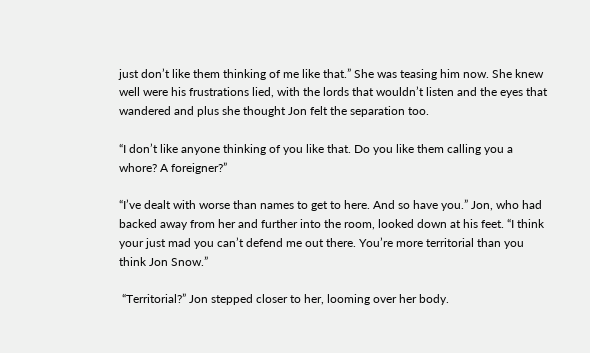just don’t like them thinking of me like that.” She was teasing him now. She knew well were his frustrations lied, with the lords that wouldn’t listen and the eyes that wandered and plus she thought Jon felt the separation too.

“I don’t like anyone thinking of you like that. Do you like them calling you a whore? A foreigner?”

“I’ve dealt with worse than names to get to here. And so have you.” Jon, who had backed away from her and further into the room, looked down at his feet. “I think your just mad you can’t defend me out there. You’re more territorial than you think Jon Snow.”

 “Territorial?” Jon stepped closer to her, looming over her body.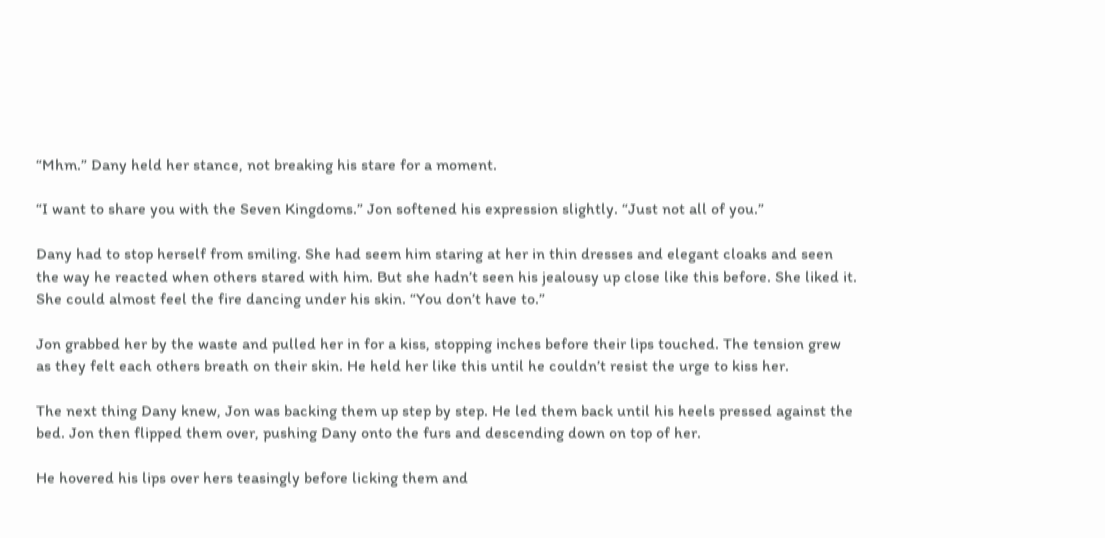“Mhm.” Dany held her stance, not breaking his stare for a moment.

“I want to share you with the Seven Kingdoms.” Jon softened his expression slightly. “Just not all of you.”

Dany had to stop herself from smiling. She had seem him staring at her in thin dresses and elegant cloaks and seen the way he reacted when others stared with him. But she hadn’t seen his jealousy up close like this before. She liked it. She could almost feel the fire dancing under his skin. “You don’t have to.”

Jon grabbed her by the waste and pulled her in for a kiss, stopping inches before their lips touched. The tension grew as they felt each others breath on their skin. He held her like this until he couldn’t resist the urge to kiss her.

The next thing Dany knew, Jon was backing them up step by step. He led them back until his heels pressed against the bed. Jon then flipped them over, pushing Dany onto the furs and descending down on top of her.

He hovered his lips over hers teasingly before licking them and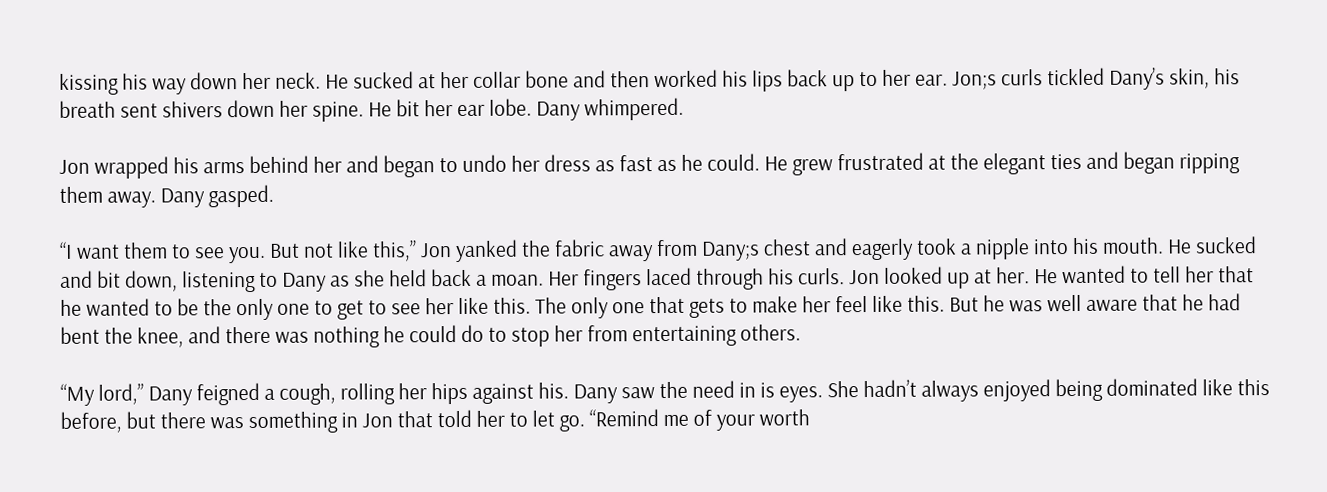kissing his way down her neck. He sucked at her collar bone and then worked his lips back up to her ear. Jon;s curls tickled Dany’s skin, his breath sent shivers down her spine. He bit her ear lobe. Dany whimpered.

Jon wrapped his arms behind her and began to undo her dress as fast as he could. He grew frustrated at the elegant ties and began ripping them away. Dany gasped.

“I want them to see you. But not like this,” Jon yanked the fabric away from Dany;s chest and eagerly took a nipple into his mouth. He sucked and bit down, listening to Dany as she held back a moan. Her fingers laced through his curls. Jon looked up at her. He wanted to tell her that he wanted to be the only one to get to see her like this. The only one that gets to make her feel like this. But he was well aware that he had bent the knee, and there was nothing he could do to stop her from entertaining others.

“My lord,” Dany feigned a cough, rolling her hips against his. Dany saw the need in is eyes. She hadn’t always enjoyed being dominated like this before, but there was something in Jon that told her to let go. “Remind me of your worth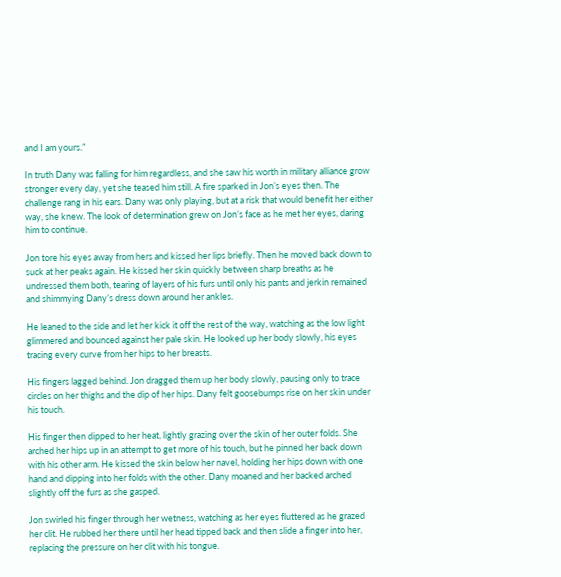and I am yours.”

In truth Dany was falling for him regardless, and she saw his worth in military alliance grow stronger every day, yet she teased him still. A fire sparked in Jon’s eyes then. The challenge rang in his ears. Dany was only playing, but at a risk that would benefit her either way, she knew. The look of determination grew on Jon’s face as he met her eyes, daring him to continue.

Jon tore his eyes away from hers and kissed her lips briefly. Then he moved back down to suck at her peaks again. He kissed her skin quickly between sharp breaths as he undressed them both, tearing of layers of his furs until only his pants and jerkin remained and shimmying Dany’s dress down around her ankles.

He leaned to the side and let her kick it off the rest of the way, watching as the low light glimmered and bounced against her pale skin. He looked up her body slowly, his eyes tracing every curve from her hips to her breasts.

His fingers lagged behind. Jon dragged them up her body slowly, pausing only to trace circles on her thighs and the dip of her hips. Dany felt goosebumps rise on her skin under his touch.

His finger then dipped to her heat, lightly grazing over the skin of her outer folds. She arched her hips up in an attempt to get more of his touch, but he pinned her back down with his other arm. He kissed the skin below her navel, holding her hips down with one hand and dipping into her folds with the other. Dany moaned and her backed arched slightly off the furs as she gasped.

Jon swirled his finger through her wetness, watching as her eyes fluttered as he grazed her clit. He rubbed her there until her head tipped back and then slide a finger into her, replacing the pressure on her clit with his tongue.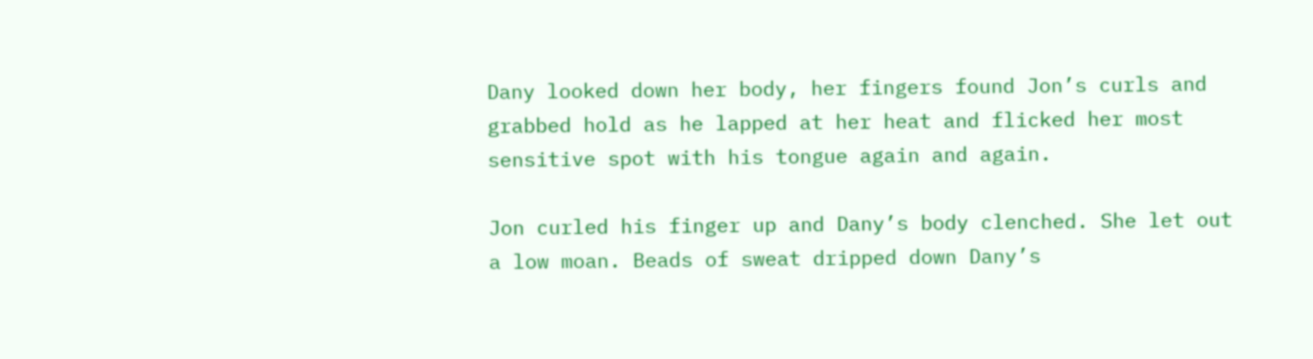Dany looked down her body, her fingers found Jon’s curls and grabbed hold as he lapped at her heat and flicked her most sensitive spot with his tongue again and again.

Jon curled his finger up and Dany’s body clenched. She let out a low moan. Beads of sweat dripped down Dany’s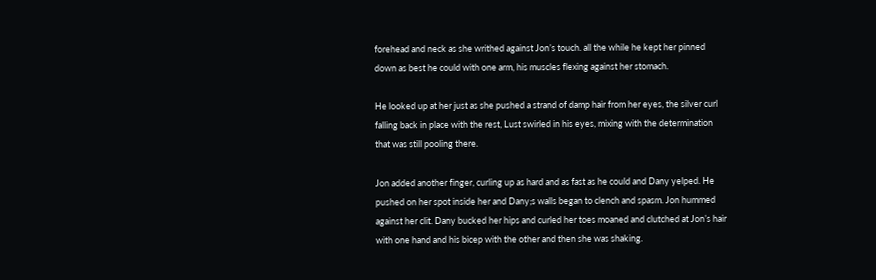forehead and neck as she writhed against Jon’s touch. all the while he kept her pinned down as best he could with one arm, his muscles flexing against her stomach.

He looked up at her just as she pushed a strand of damp hair from her eyes, the silver curl falling back in place with the rest, Lust swirled in his eyes, mixing with the determination that was still pooling there.

Jon added another finger, curling up as hard and as fast as he could and Dany yelped. He pushed on her spot inside her and Dany;s walls began to clench and spasm. Jon hummed against her clit. Dany bucked her hips and curled her toes moaned and clutched at Jon’s hair with one hand and his bicep with the other and then she was shaking.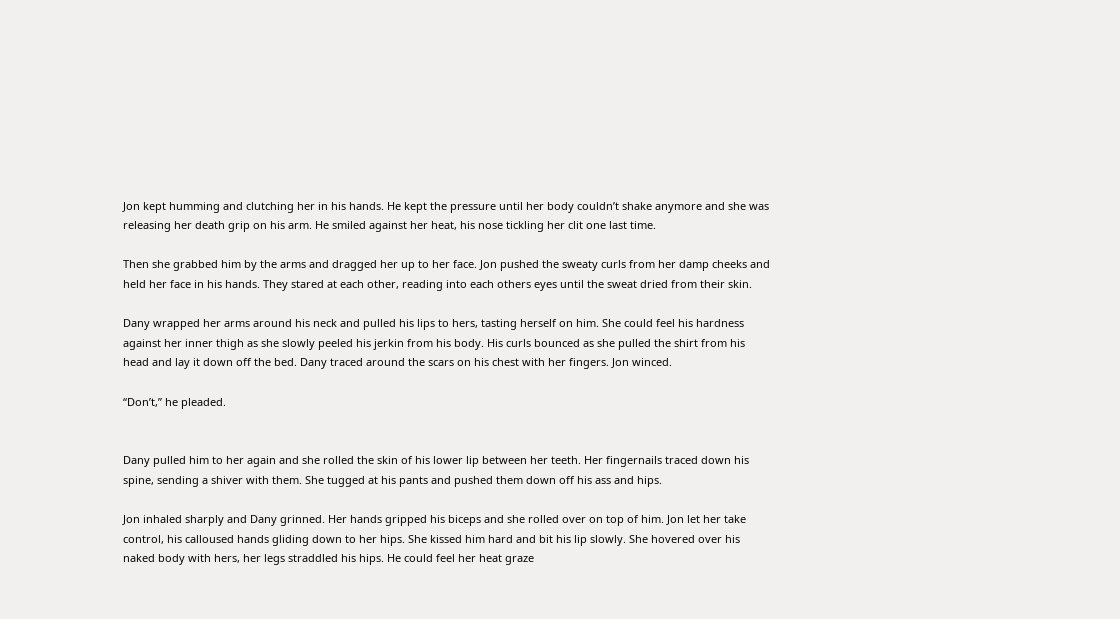Jon kept humming and clutching her in his hands. He kept the pressure until her body couldn’t shake anymore and she was releasing her death grip on his arm. He smiled against her heat, his nose tickling her clit one last time.

Then she grabbed him by the arms and dragged her up to her face. Jon pushed the sweaty curls from her damp cheeks and held her face in his hands. They stared at each other, reading into each others eyes until the sweat dried from their skin.

Dany wrapped her arms around his neck and pulled his lips to hers, tasting herself on him. She could feel his hardness against her inner thigh as she slowly peeled his jerkin from his body. His curls bounced as she pulled the shirt from his head and lay it down off the bed. Dany traced around the scars on his chest with her fingers. Jon winced.

“Don’t,” he pleaded.


Dany pulled him to her again and she rolled the skin of his lower lip between her teeth. Her fingernails traced down his spine, sending a shiver with them. She tugged at his pants and pushed them down off his ass and hips.

Jon inhaled sharply and Dany grinned. Her hands gripped his biceps and she rolled over on top of him. Jon let her take control, his calloused hands gliding down to her hips. She kissed him hard and bit his lip slowly. She hovered over his naked body with hers, her legs straddled his hips. He could feel her heat graze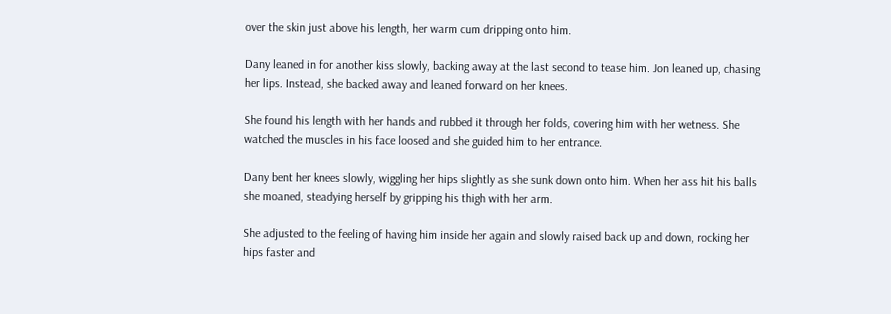over the skin just above his length, her warm cum dripping onto him.

Dany leaned in for another kiss slowly, backing away at the last second to tease him. Jon leaned up, chasing her lips. Instead, she backed away and leaned forward on her knees.

She found his length with her hands and rubbed it through her folds, covering him with her wetness. She watched the muscles in his face loosed and she guided him to her entrance.

Dany bent her knees slowly, wiggling her hips slightly as she sunk down onto him. When her ass hit his balls she moaned, steadying herself by gripping his thigh with her arm.

She adjusted to the feeling of having him inside her again and slowly raised back up and down, rocking her hips faster and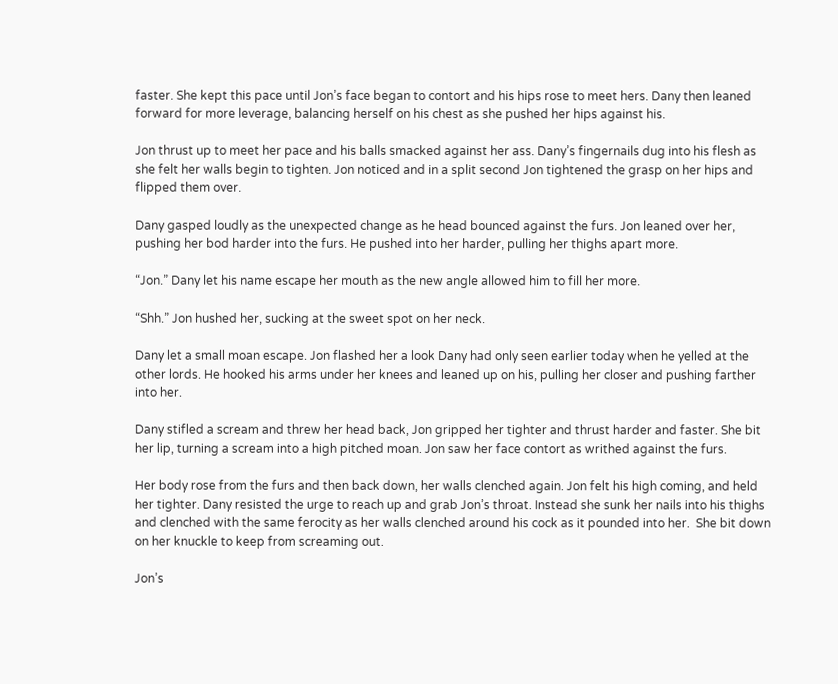faster. She kept this pace until Jon’s face began to contort and his hips rose to meet hers. Dany then leaned forward for more leverage, balancing herself on his chest as she pushed her hips against his.

Jon thrust up to meet her pace and his balls smacked against her ass. Dany’s fingernails dug into his flesh as she felt her walls begin to tighten. Jon noticed and in a split second Jon tightened the grasp on her hips and flipped them over.

Dany gasped loudly as the unexpected change as he head bounced against the furs. Jon leaned over her, pushing her bod harder into the furs. He pushed into her harder, pulling her thighs apart more.

“Jon.” Dany let his name escape her mouth as the new angle allowed him to fill her more.

“Shh.” Jon hushed her, sucking at the sweet spot on her neck.

Dany let a small moan escape. Jon flashed her a look Dany had only seen earlier today when he yelled at the other lords. He hooked his arms under her knees and leaned up on his, pulling her closer and pushing farther into her.

Dany stifled a scream and threw her head back, Jon gripped her tighter and thrust harder and faster. She bit her lip, turning a scream into a high pitched moan. Jon saw her face contort as writhed against the furs.

Her body rose from the furs and then back down, her walls clenched again. Jon felt his high coming, and held her tighter. Dany resisted the urge to reach up and grab Jon’s throat. Instead she sunk her nails into his thighs and clenched with the same ferocity as her walls clenched around his cock as it pounded into her.  She bit down on her knuckle to keep from screaming out.

Jon’s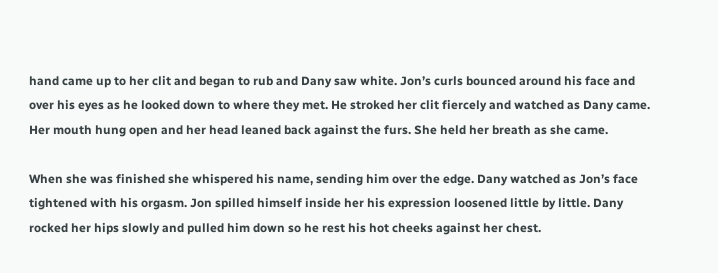hand came up to her clit and began to rub and Dany saw white. Jon’s curls bounced around his face and over his eyes as he looked down to where they met. He stroked her clit fiercely and watched as Dany came. Her mouth hung open and her head leaned back against the furs. She held her breath as she came.

When she was finished she whispered his name, sending him over the edge. Dany watched as Jon’s face tightened with his orgasm. Jon spilled himself inside her his expression loosened little by little. Dany rocked her hips slowly and pulled him down so he rest his hot cheeks against her chest.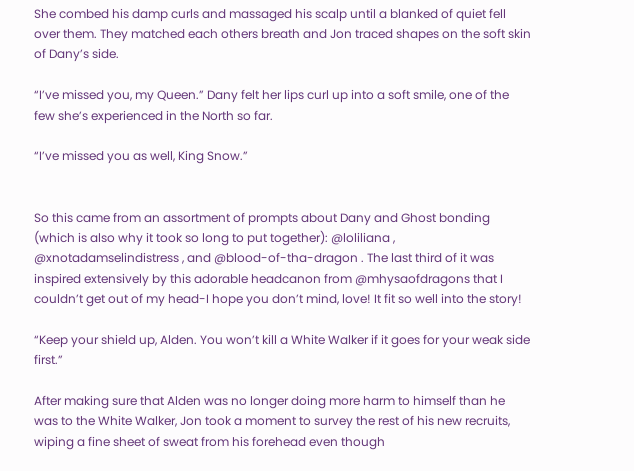She combed his damp curls and massaged his scalp until a blanked of quiet fell over them. They matched each others breath and Jon traced shapes on the soft skin of Dany’s side.

“I’ve missed you, my Queen.” Dany felt her lips curl up into a soft smile, one of the few she’s experienced in the North so far.

“I’ve missed you as well, King Snow.”


So this came from an assortment of prompts about Dany and Ghost bonding (which is also why it took so long to put together): @loliliana , @xnotadamselindistress , and @blood-of-tha-dragon . The last third of it was inspired extensively by this adorable headcanon from @mhysaofdragons that I couldn’t get out of my head-I hope you don’t mind, love! It fit so well into the story!

“Keep your shield up, Alden. You won’t kill a White Walker if it goes for your weak side first.”

After making sure that Alden was no longer doing more harm to himself than he was to the White Walker, Jon took a moment to survey the rest of his new recruits, wiping a fine sheet of sweat from his forehead even though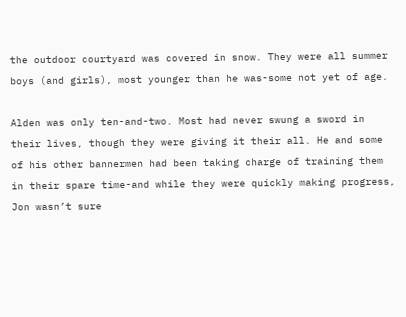the outdoor courtyard was covered in snow. They were all summer boys (and girls), most younger than he was-some not yet of age.

Alden was only ten-and-two. Most had never swung a sword in their lives, though they were giving it their all. He and some of his other bannermen had been taking charge of training them in their spare time-and while they were quickly making progress, Jon wasn’t sure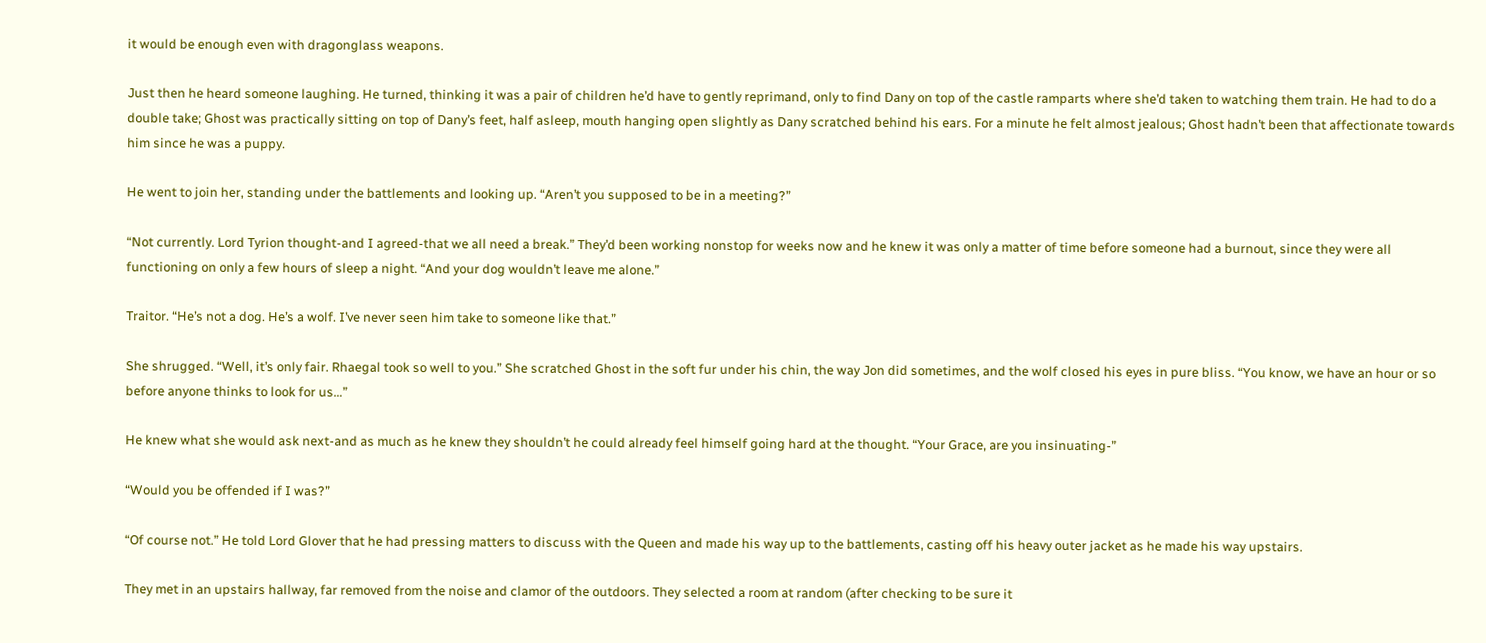it would be enough even with dragonglass weapons.

Just then he heard someone laughing. He turned, thinking it was a pair of children he’d have to gently reprimand, only to find Dany on top of the castle ramparts where she’d taken to watching them train. He had to do a double take; Ghost was practically sitting on top of Dany’s feet, half asleep, mouth hanging open slightly as Dany scratched behind his ears. For a minute he felt almost jealous; Ghost hadn’t been that affectionate towards him since he was a puppy.

He went to join her, standing under the battlements and looking up. “Aren’t you supposed to be in a meeting?”

“Not currently. Lord Tyrion thought-and I agreed-that we all need a break.” They’d been working nonstop for weeks now and he knew it was only a matter of time before someone had a burnout, since they were all functioning on only a few hours of sleep a night. “And your dog wouldn’t leave me alone.”

Traitor. “He’s not a dog. He’s a wolf. I’ve never seen him take to someone like that.”

She shrugged. “Well, it’s only fair. Rhaegal took so well to you.” She scratched Ghost in the soft fur under his chin, the way Jon did sometimes, and the wolf closed his eyes in pure bliss. “You know, we have an hour or so before anyone thinks to look for us…”

He knew what she would ask next-and as much as he knew they shouldn’t he could already feel himself going hard at the thought. “Your Grace, are you insinuating-”

“Would you be offended if I was?”

“Of course not.” He told Lord Glover that he had pressing matters to discuss with the Queen and made his way up to the battlements, casting off his heavy outer jacket as he made his way upstairs.

They met in an upstairs hallway, far removed from the noise and clamor of the outdoors. They selected a room at random (after checking to be sure it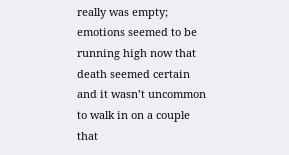really was empty; emotions seemed to be running high now that death seemed certain and it wasn’t uncommon to walk in on a couple that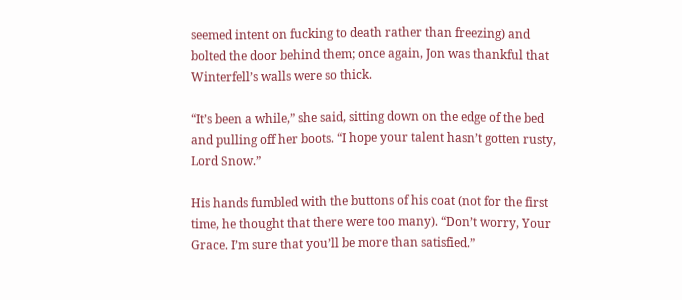seemed intent on fucking to death rather than freezing) and bolted the door behind them; once again, Jon was thankful that Winterfell’s walls were so thick.

“It’s been a while,” she said, sitting down on the edge of the bed and pulling off her boots. “I hope your talent hasn’t gotten rusty, Lord Snow.”

His hands fumbled with the buttons of his coat (not for the first time, he thought that there were too many). “Don’t worry, Your Grace. I’m sure that you’ll be more than satisfied.”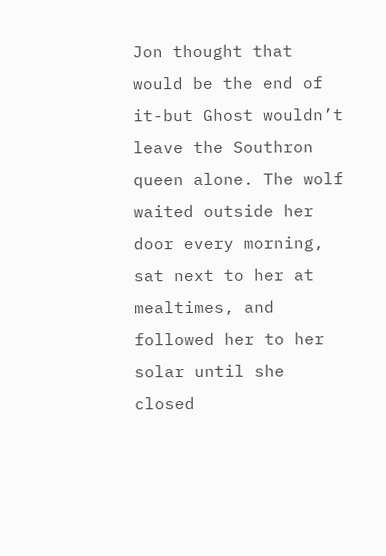Jon thought that would be the end of it-but Ghost wouldn’t leave the Southron queen alone. The wolf waited outside her door every morning, sat next to her at mealtimes, and followed her to her solar until she closed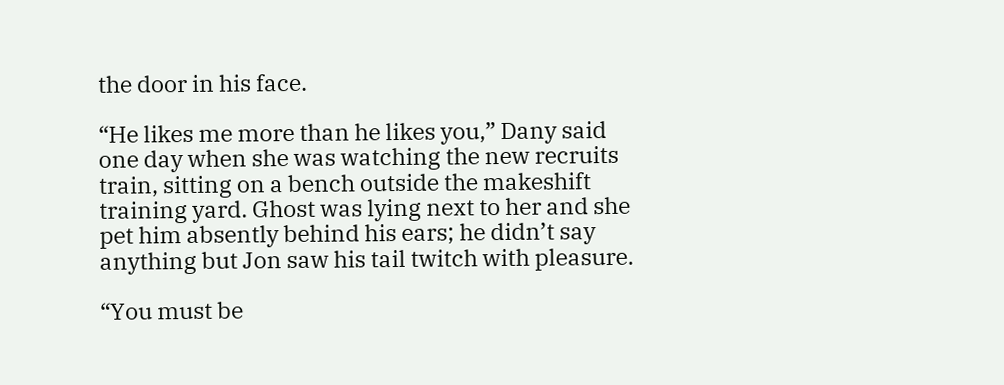the door in his face.

“He likes me more than he likes you,” Dany said one day when she was watching the new recruits train, sitting on a bench outside the makeshift training yard. Ghost was lying next to her and she pet him absently behind his ears; he didn’t say anything but Jon saw his tail twitch with pleasure.

“You must be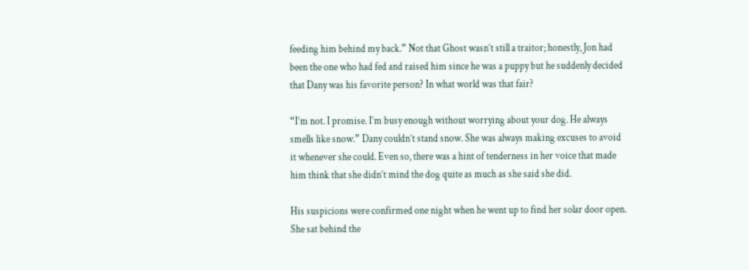feeding him behind my back.” Not that Ghost wasn’t still a traitor; honestly, Jon had been the one who had fed and raised him since he was a puppy but he suddenly decided that Dany was his favorite person? In what world was that fair?

“I’m not. I promise. I’m busy enough without worrying about your dog. He always smells like snow.” Dany couldn’t stand snow. She was always making excuses to avoid it whenever she could. Even so, there was a hint of tenderness in her voice that made him think that she didn’t mind the dog quite as much as she said she did.

His suspicions were confirmed one night when he went up to find her solar door open. She sat behind the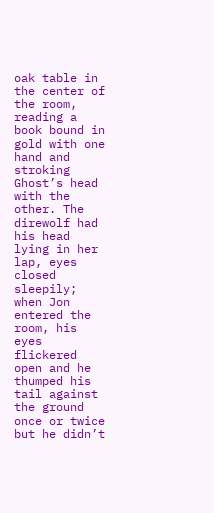oak table in the center of the room, reading a book bound in gold with one hand and stroking Ghost’s head with the other. The direwolf had his head lying in her lap, eyes closed sleepily; when Jon entered the room, his eyes flickered open and he thumped his tail against the ground once or twice but he didn’t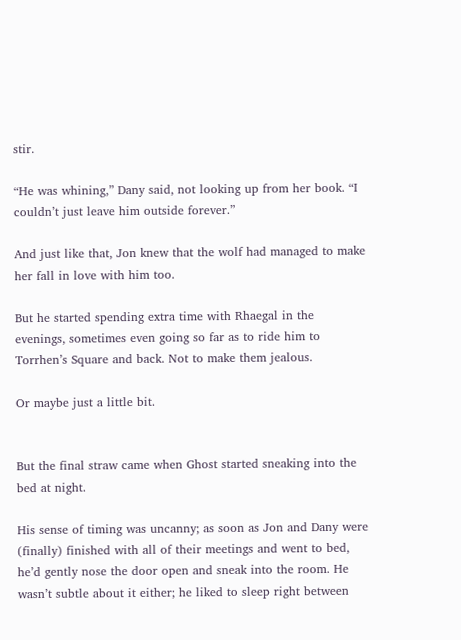stir.

“He was whining,” Dany said, not looking up from her book. “I couldn’t just leave him outside forever.”

And just like that, Jon knew that the wolf had managed to make her fall in love with him too.

But he started spending extra time with Rhaegal in the evenings, sometimes even going so far as to ride him to Torrhen’s Square and back. Not to make them jealous.

Or maybe just a little bit.


But the final straw came when Ghost started sneaking into the bed at night.

His sense of timing was uncanny; as soon as Jon and Dany were (finally) finished with all of their meetings and went to bed, he’d gently nose the door open and sneak into the room. He wasn’t subtle about it either; he liked to sleep right between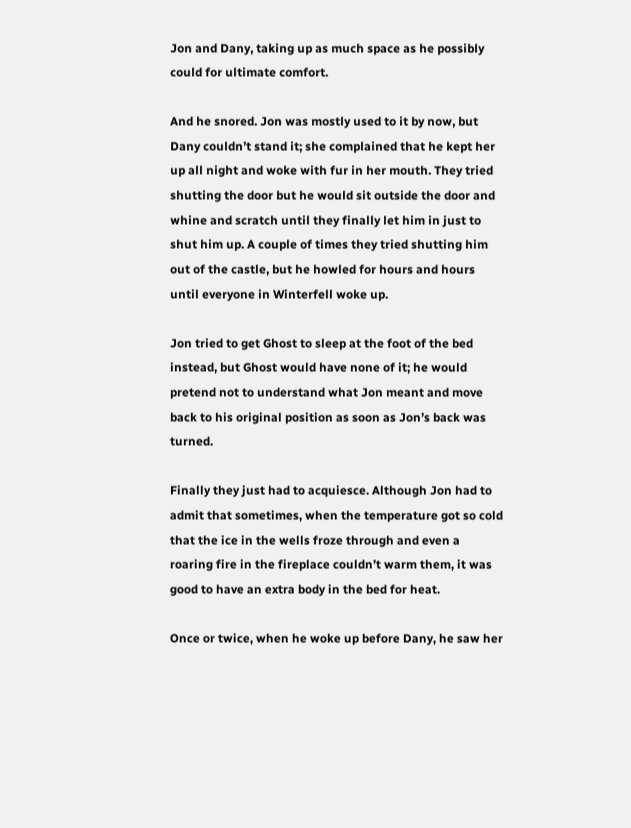Jon and Dany, taking up as much space as he possibly could for ultimate comfort.

And he snored. Jon was mostly used to it by now, but Dany couldn’t stand it; she complained that he kept her up all night and woke with fur in her mouth. They tried shutting the door but he would sit outside the door and whine and scratch until they finally let him in just to shut him up. A couple of times they tried shutting him out of the castle, but he howled for hours and hours until everyone in Winterfell woke up.

Jon tried to get Ghost to sleep at the foot of the bed instead, but Ghost would have none of it; he would pretend not to understand what Jon meant and move back to his original position as soon as Jon’s back was turned.

Finally they just had to acquiesce. Although Jon had to admit that sometimes, when the temperature got so cold that the ice in the wells froze through and even a roaring fire in the fireplace couldn’t warm them, it was good to have an extra body in the bed for heat.

Once or twice, when he woke up before Dany, he saw her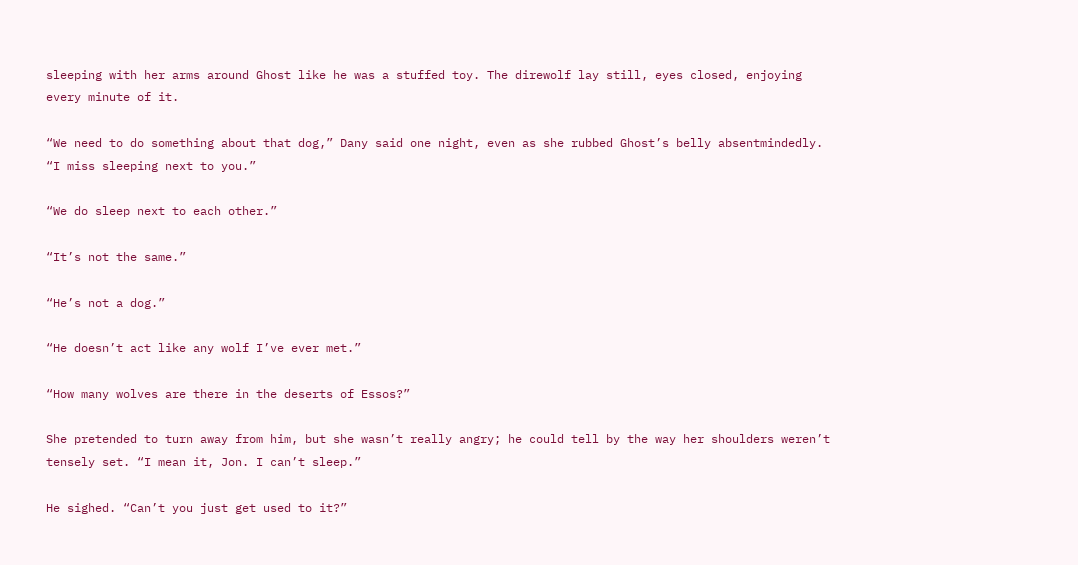sleeping with her arms around Ghost like he was a stuffed toy. The direwolf lay still, eyes closed, enjoying every minute of it.

“We need to do something about that dog,” Dany said one night, even as she rubbed Ghost’s belly absentmindedly. “I miss sleeping next to you.”

“We do sleep next to each other.”

“It’s not the same.”

“He’s not a dog.”

“He doesn’t act like any wolf I’ve ever met.”

“How many wolves are there in the deserts of Essos?”

She pretended to turn away from him, but she wasn’t really angry; he could tell by the way her shoulders weren’t tensely set. “I mean it, Jon. I can’t sleep.”

He sighed. “Can’t you just get used to it?”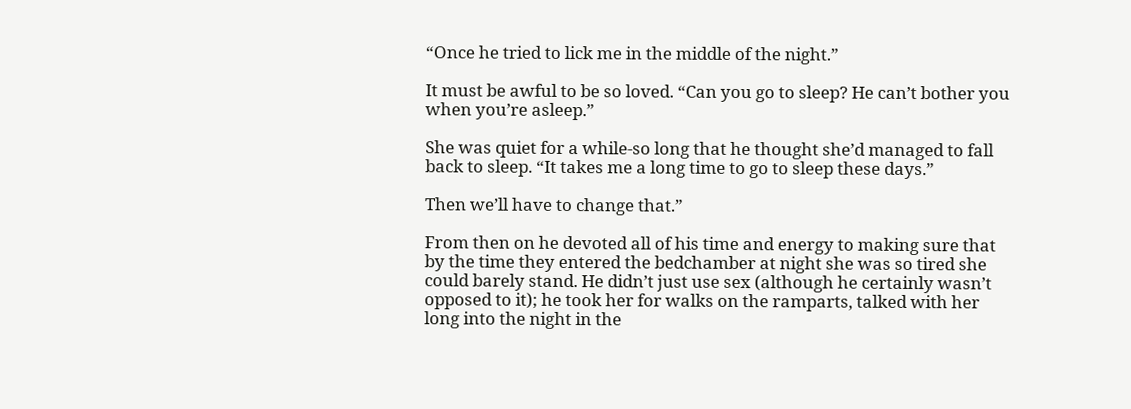“Once he tried to lick me in the middle of the night.”

It must be awful to be so loved. “Can you go to sleep? He can’t bother you when you’re asleep.”

She was quiet for a while-so long that he thought she’d managed to fall back to sleep. “It takes me a long time to go to sleep these days.”

Then we’ll have to change that.”

From then on he devoted all of his time and energy to making sure that by the time they entered the bedchamber at night she was so tired she could barely stand. He didn’t just use sex (although he certainly wasn’t opposed to it); he took her for walks on the ramparts, talked with her long into the night in the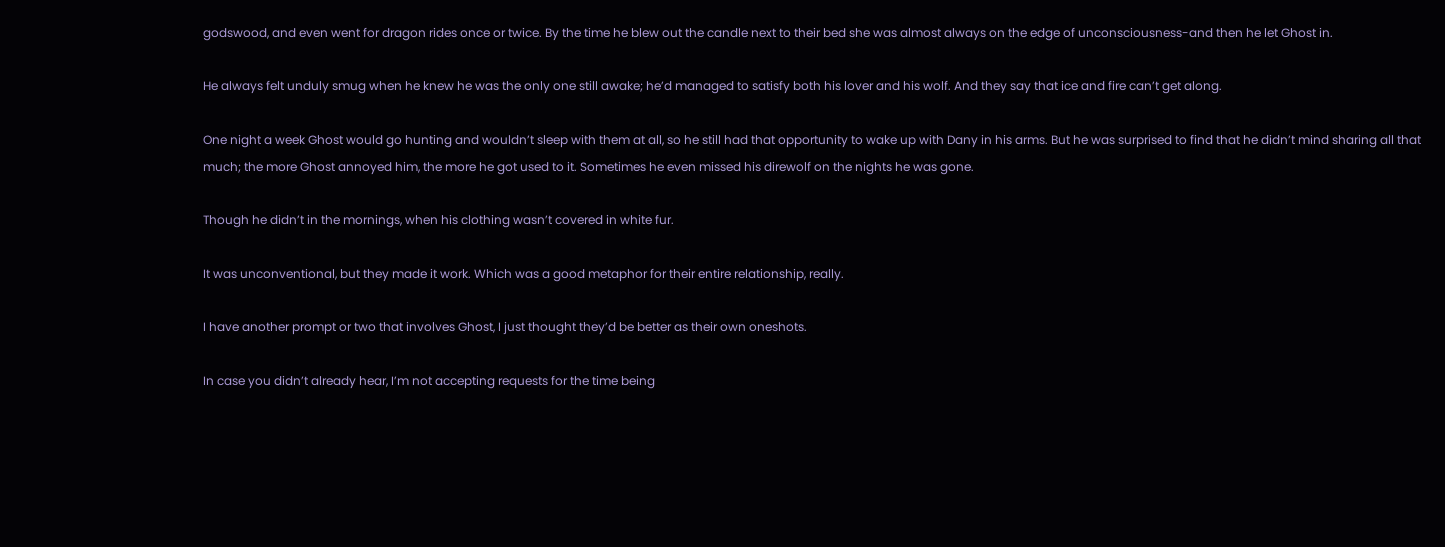godswood, and even went for dragon rides once or twice. By the time he blew out the candle next to their bed she was almost always on the edge of unconsciousness-and then he let Ghost in.

He always felt unduly smug when he knew he was the only one still awake; he’d managed to satisfy both his lover and his wolf. And they say that ice and fire can’t get along.

One night a week Ghost would go hunting and wouldn’t sleep with them at all, so he still had that opportunity to wake up with Dany in his arms. But he was surprised to find that he didn’t mind sharing all that much; the more Ghost annoyed him, the more he got used to it. Sometimes he even missed his direwolf on the nights he was gone.

Though he didn’t in the mornings, when his clothing wasn’t covered in white fur.

It was unconventional, but they made it work. Which was a good metaphor for their entire relationship, really.

I have another prompt or two that involves Ghost, I just thought they’d be better as their own oneshots.

In case you didn’t already hear, I’m not accepting requests for the time being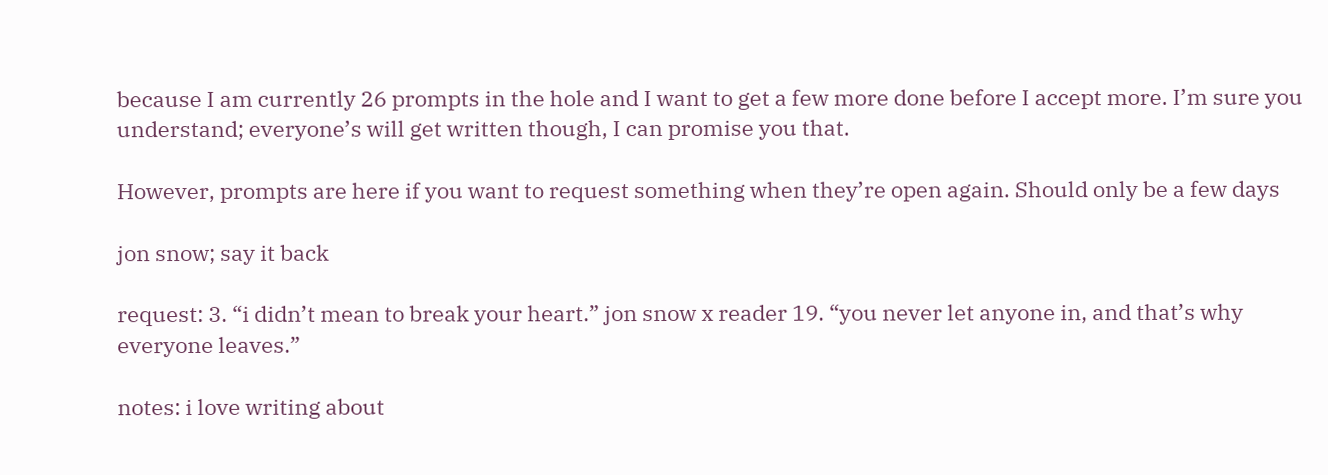because I am currently 26 prompts in the hole and I want to get a few more done before I accept more. I’m sure you understand; everyone’s will get written though, I can promise you that.

However, prompts are here if you want to request something when they’re open again. Should only be a few days

jon snow; say it back

request: 3. “i didn’t mean to break your heart.” jon snow x reader 19. “you never let anyone in, and that’s why everyone leaves.”

notes: i love writing about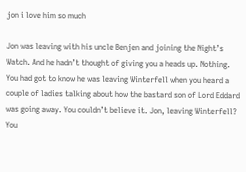jon i love him so much

Jon was leaving with his uncle Benjen and joining the Night’s Watch. And he hadn’t thought of giving you a heads up. Nothing. You had got to know he was leaving Winterfell when you heard a couple of ladies talking about how the bastard son of Lord Eddard was going away. You couldn’t believe it. Jon, leaving Winterfell? You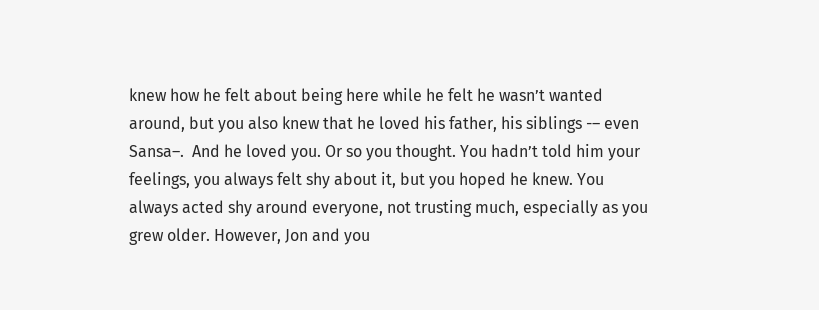knew how he felt about being here while he felt he wasn’t wanted around, but you also knew that he loved his father, his siblings -– even Sansa–.  And he loved you. Or so you thought. You hadn’t told him your feelings, you always felt shy about it, but you hoped he knew. You always acted shy around everyone, not trusting much, especially as you grew older. However, Jon and you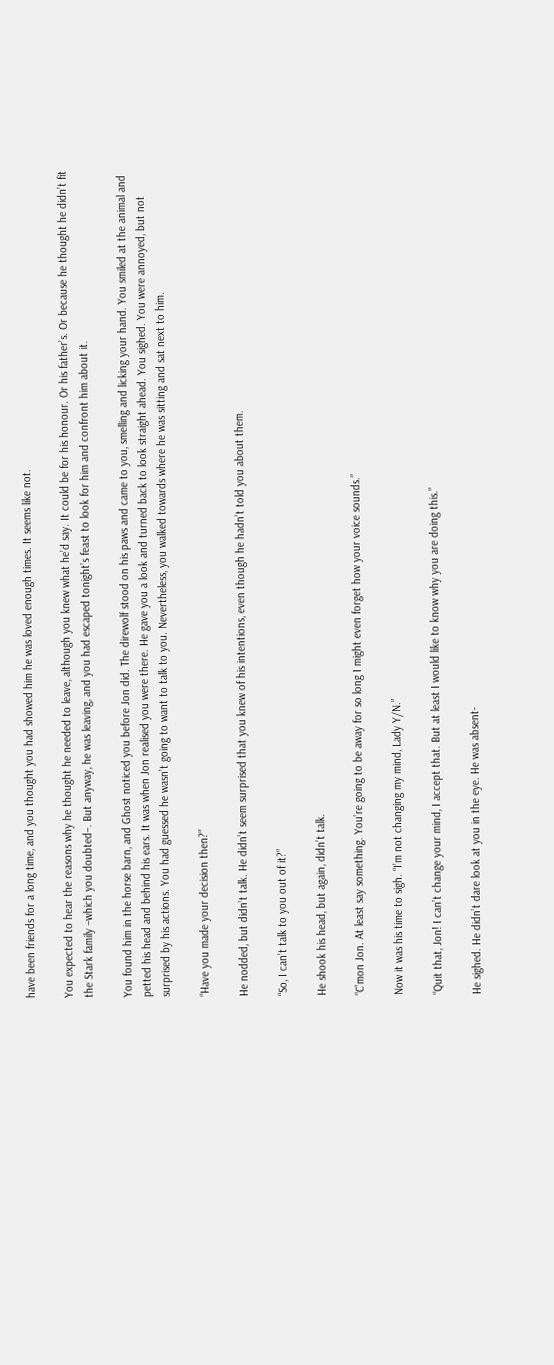have been friends for a long time, and you thought you had showed him he was loved enough times. It seems like not.

You expected to hear the reasons why he thought he needed to leave, although you knew what he’d say. It could be for his honour. Or his father’s. Or because he thought he didn’t fit the Stark family –which you doubted–. But anyway, he was leaving, and you had escaped tonight’s feast to look for him and confront him about it.

You found him in the horse barn, and Ghost noticed you before Jon did. The direwolf stood on his paws and came to you, smelling and licking your hand. You smiled at the animal and petted his head and behind his ears. It was when Jon realised you were there. He gave you a look and turned back to look straight ahead. You sighed. You were annoyed, but not surprised by his actions. You had guessed he wasn’t going to want to talk to you. Nevertheless, you walked towards where he was sitting and sat next to him.

“Have you made your decision then?”

He nodded, but didn’t talk. He didn’t seem surprised that you knew of his intentions, even though he hadn’t told you about them.

“So, I can’t talk to you out of it?”

He shook his head, but again, didn’t talk.

“C’mon Jon. At least say something. You’re going to be away for so long I might even forget how your voice sounds.”

Now it was his time to sigh. “I’m not changing my mind, Lady Y/N.”

“Quit that, Jon! I can’t change your mind, I accept that. But at least I would like to know why you are doing this.”

He sighed. He didn’t dare look at you in the eye. He was absent-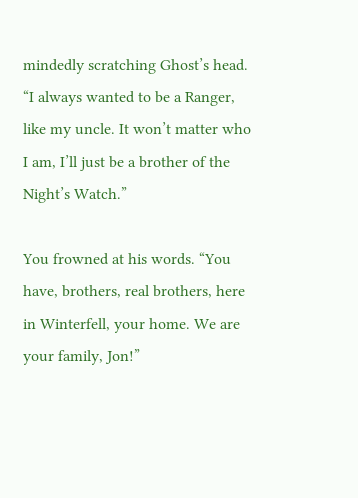mindedly scratching Ghost’s head. “I always wanted to be a Ranger, like my uncle. It won’t matter who I am, I’ll just be a brother of the Night’s Watch.”

You frowned at his words. “You have, brothers, real brothers, here in Winterfell, your home. We are your family, Jon!”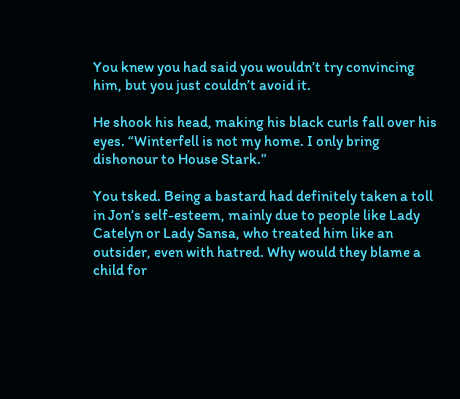You knew you had said you wouldn’t try convincing him, but you just couldn’t avoid it.

He shook his head, making his black curls fall over his eyes. “Winterfell is not my home. I only bring dishonour to House Stark.”

You tsked. Being a bastard had definitely taken a toll in Jon’s self-esteem, mainly due to people like Lady Catelyn or Lady Sansa, who treated him like an outsider, even with hatred. Why would they blame a child for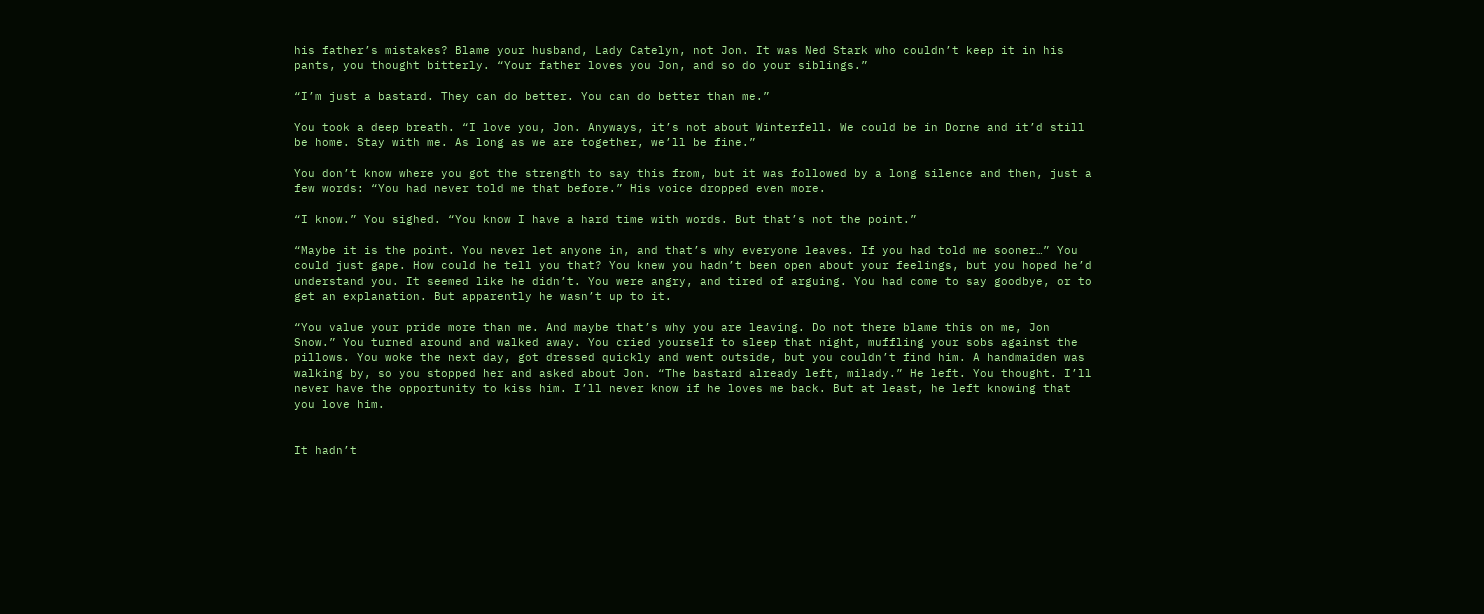his father’s mistakes? Blame your husband, Lady Catelyn, not Jon. It was Ned Stark who couldn’t keep it in his pants, you thought bitterly. “Your father loves you Jon, and so do your siblings.”

“I’m just a bastard. They can do better. You can do better than me.”

You took a deep breath. “I love you, Jon. Anyways, it’s not about Winterfell. We could be in Dorne and it’d still be home. Stay with me. As long as we are together, we’ll be fine.”

You don’t know where you got the strength to say this from, but it was followed by a long silence and then, just a few words: “You had never told me that before.” His voice dropped even more.

“I know.” You sighed. “You know I have a hard time with words. But that’s not the point.”

“Maybe it is the point. You never let anyone in, and that’s why everyone leaves. If you had told me sooner…” You could just gape. How could he tell you that? You knew you hadn’t been open about your feelings, but you hoped he’d understand you. It seemed like he didn’t. You were angry, and tired of arguing. You had come to say goodbye, or to get an explanation. But apparently he wasn’t up to it.

“You value your pride more than me. And maybe that’s why you are leaving. Do not there blame this on me, Jon Snow.” You turned around and walked away. You cried yourself to sleep that night, muffling your sobs against the pillows. You woke the next day, got dressed quickly and went outside, but you couldn’t find him. A handmaiden was walking by, so you stopped her and asked about Jon. “The bastard already left, milady.” He left. You thought. I’ll never have the opportunity to kiss him. I’ll never know if he loves me back. But at least, he left knowing that you love him.


It hadn’t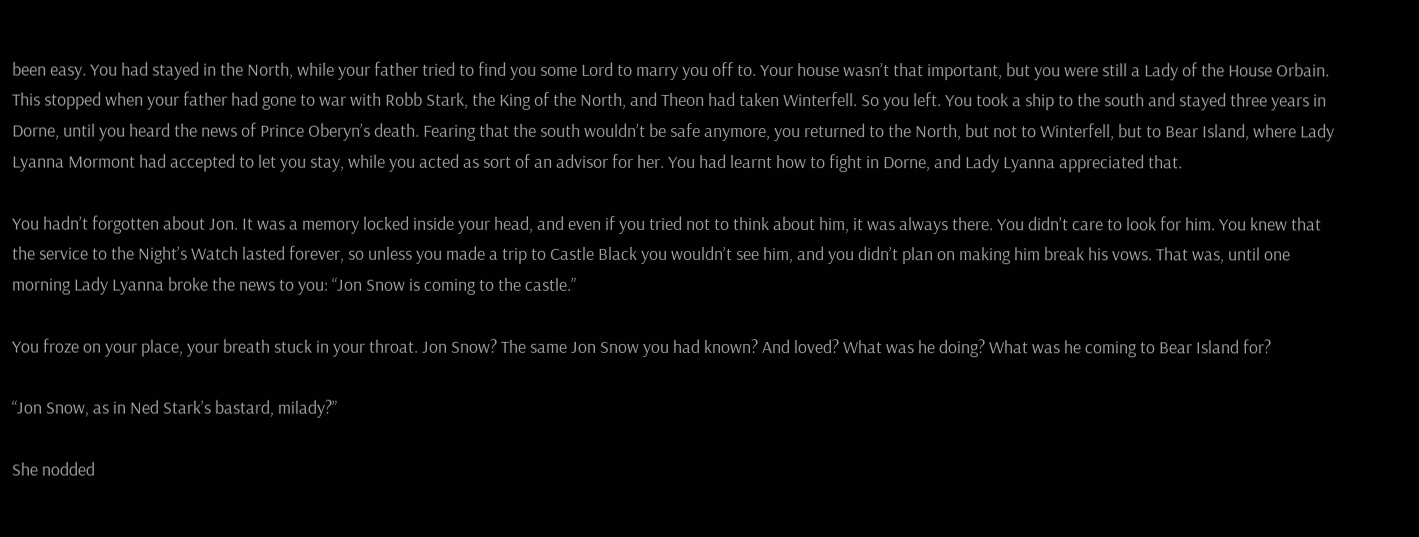been easy. You had stayed in the North, while your father tried to find you some Lord to marry you off to. Your house wasn’t that important, but you were still a Lady of the House Orbain. This stopped when your father had gone to war with Robb Stark, the King of the North, and Theon had taken Winterfell. So you left. You took a ship to the south and stayed three years in Dorne, until you heard the news of Prince Oberyn’s death. Fearing that the south wouldn’t be safe anymore, you returned to the North, but not to Winterfell, but to Bear Island, where Lady Lyanna Mormont had accepted to let you stay, while you acted as sort of an advisor for her. You had learnt how to fight in Dorne, and Lady Lyanna appreciated that.

You hadn’t forgotten about Jon. It was a memory locked inside your head, and even if you tried not to think about him, it was always there. You didn’t care to look for him. You knew that the service to the Night’s Watch lasted forever, so unless you made a trip to Castle Black you wouldn’t see him, and you didn’t plan on making him break his vows. That was, until one morning Lady Lyanna broke the news to you: “Jon Snow is coming to the castle.”

You froze on your place, your breath stuck in your throat. Jon Snow? The same Jon Snow you had known? And loved? What was he doing? What was he coming to Bear Island for?

“Jon Snow, as in Ned Stark’s bastard, milady?”

She nodded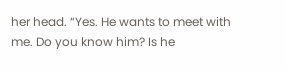her head. “Yes. He wants to meet with me. Do you know him? Is he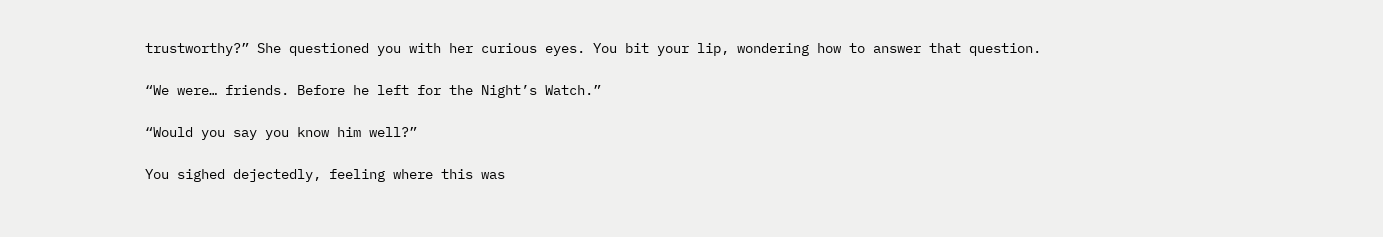trustworthy?” She questioned you with her curious eyes. You bit your lip, wondering how to answer that question.

“We were… friends. Before he left for the Night’s Watch.”

“Would you say you know him well?”

You sighed dejectedly, feeling where this was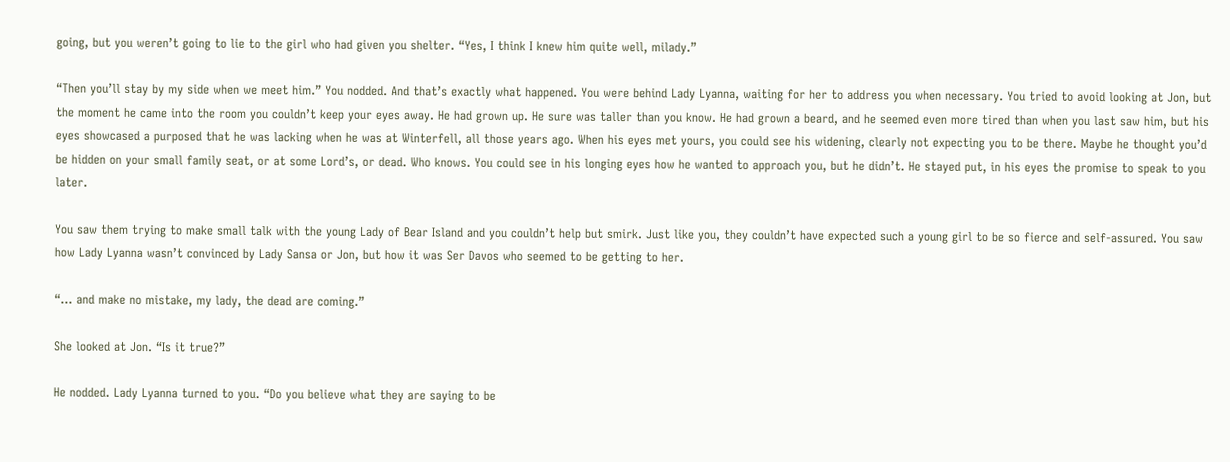going, but you weren’t going to lie to the girl who had given you shelter. “Yes, I think I knew him quite well, milady.”

“Then you’ll stay by my side when we meet him.” You nodded. And that’s exactly what happened. You were behind Lady Lyanna, waiting for her to address you when necessary. You tried to avoid looking at Jon, but the moment he came into the room you couldn’t keep your eyes away. He had grown up. He sure was taller than you know. He had grown a beard, and he seemed even more tired than when you last saw him, but his eyes showcased a purposed that he was lacking when he was at Winterfell, all those years ago. When his eyes met yours, you could see his widening, clearly not expecting you to be there. Maybe he thought you’d be hidden on your small family seat, or at some Lord’s, or dead. Who knows. You could see in his longing eyes how he wanted to approach you, but he didn’t. He stayed put, in his eyes the promise to speak to you later.

You saw them trying to make small talk with the young Lady of Bear Island and you couldn’t help but smirk. Just like you, they couldn’t have expected such a young girl to be so fierce and self-assured. You saw how Lady Lyanna wasn’t convinced by Lady Sansa or Jon, but how it was Ser Davos who seemed to be getting to her.

“… and make no mistake, my lady, the dead are coming.”

She looked at Jon. “Is it true?”

He nodded. Lady Lyanna turned to you. “Do you believe what they are saying to be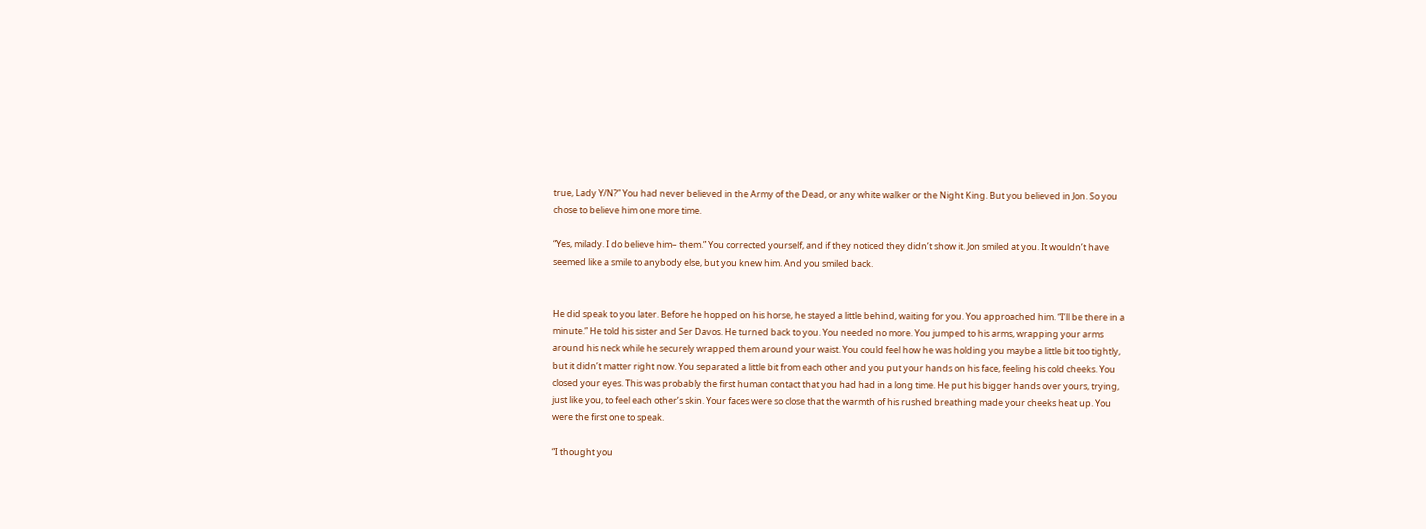true, Lady Y/N?” You had never believed in the Army of the Dead, or any white walker or the Night King. But you believed in Jon. So you chose to believe him one more time.

“Yes, milady. I do believe him– them.” You corrected yourself, and if they noticed they didn’t show it. Jon smiled at you. It wouldn’t have seemed like a smile to anybody else, but you knew him. And you smiled back.


He did speak to you later. Before he hopped on his horse, he stayed a little behind, waiting for you. You approached him. “I’ll be there in a minute.” He told his sister and Ser Davos. He turned back to you. You needed no more. You jumped to his arms, wrapping your arms around his neck while he securely wrapped them around your waist. You could feel how he was holding you maybe a little bit too tightly, but it didn’t matter right now. You separated a little bit from each other and you put your hands on his face, feeling his cold cheeks. You closed your eyes. This was probably the first human contact that you had had in a long time. He put his bigger hands over yours, trying, just like you, to feel each other’s skin. Your faces were so close that the warmth of his rushed breathing made your cheeks heat up. You were the first one to speak.

“I thought you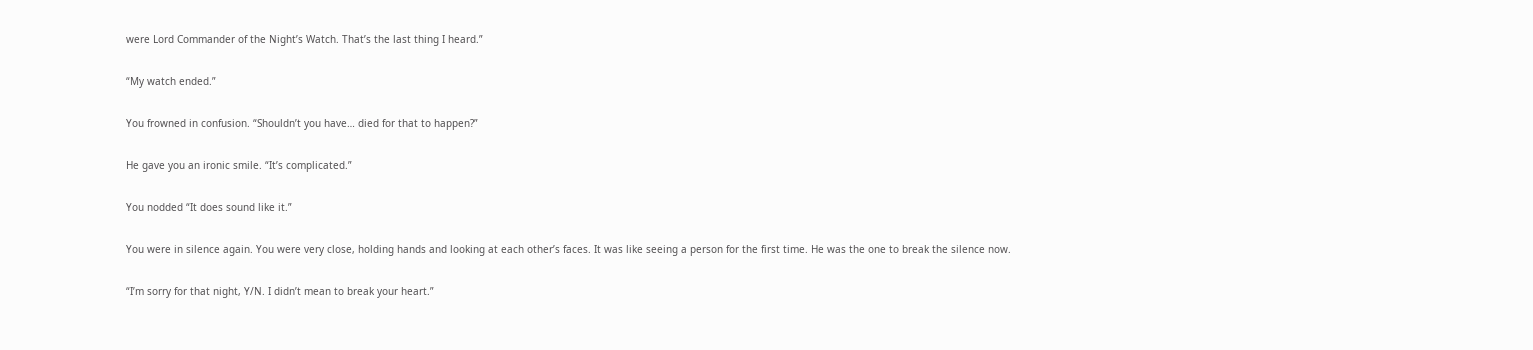were Lord Commander of the Night’s Watch. That’s the last thing I heard.”

“My watch ended.”

You frowned in confusion. “Shouldn’t you have… died for that to happen?”

He gave you an ironic smile. “It’s complicated.”

You nodded “It does sound like it.”

You were in silence again. You were very close, holding hands and looking at each other’s faces. It was like seeing a person for the first time. He was the one to break the silence now.

“I’m sorry for that night, Y/N. I didn’t mean to break your heart.”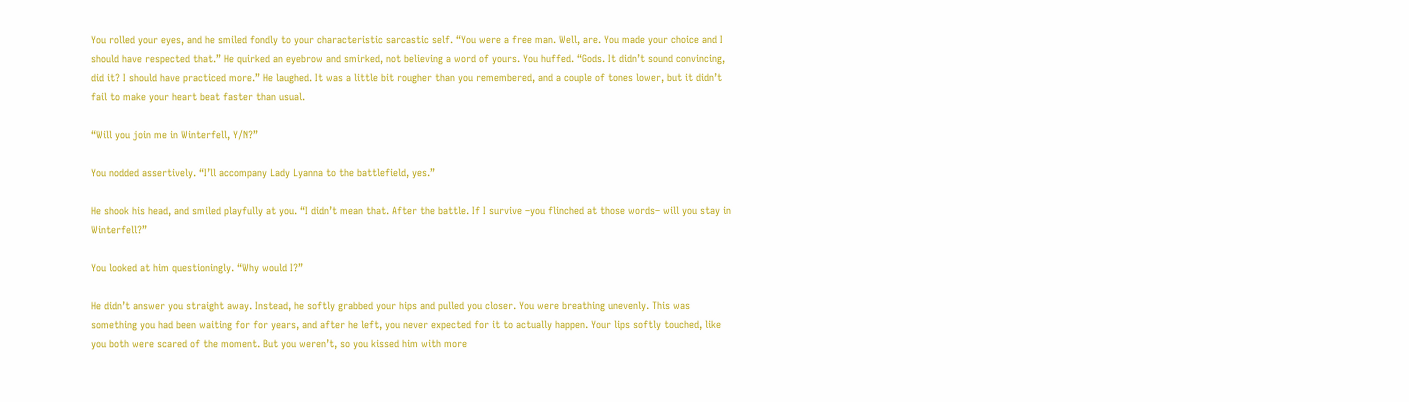You rolled your eyes, and he smiled fondly to your characteristic sarcastic self. “You were a free man. Well, are. You made your choice and I should have respected that.” He quirked an eyebrow and smirked, not believing a word of yours. You huffed. “Gods. It didn’t sound convincing, did it? I should have practiced more.” He laughed. It was a little bit rougher than you remembered, and a couple of tones lower, but it didn’t fail to make your heart beat faster than usual.

“Will you join me in Winterfell, Y/N?”

You nodded assertively. “I’ll accompany Lady Lyanna to the battlefield, yes.”

He shook his head, and smiled playfully at you. “I didn’t mean that. After the battle. If I survive –you flinched at those words– will you stay in Winterfell?”

You looked at him questioningly. “Why would I?”

He didn’t answer you straight away. Instead, he softly grabbed your hips and pulled you closer. You were breathing unevenly. This was something you had been waiting for for years, and after he left, you never expected for it to actually happen. Your lips softly touched, like you both were scared of the moment. But you weren’t, so you kissed him with more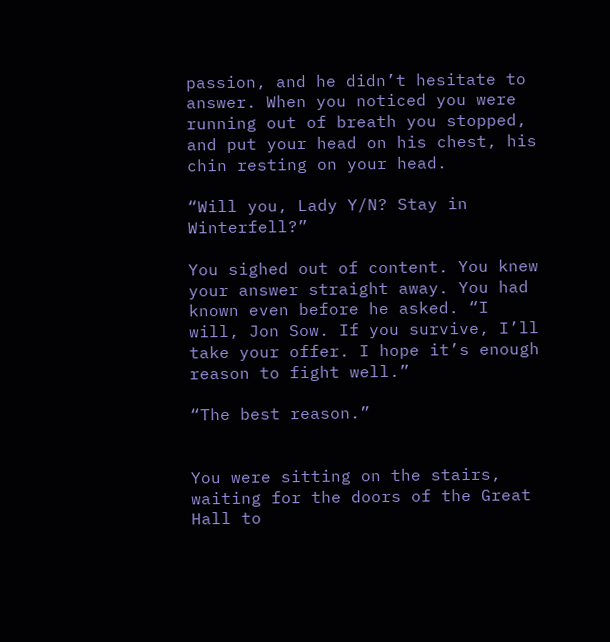passion, and he didn’t hesitate to answer. When you noticed you were running out of breath you stopped, and put your head on his chest, his chin resting on your head.

“Will you, Lady Y/N? Stay in Winterfell?”

You sighed out of content. You knew your answer straight away. You had known even before he asked. “I will, Jon Sow. If you survive, I’ll take your offer. I hope it’s enough reason to fight well.”

“The best reason.”


You were sitting on the stairs, waiting for the doors of the Great Hall to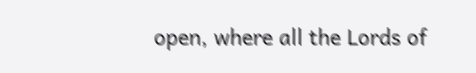open, where all the Lords of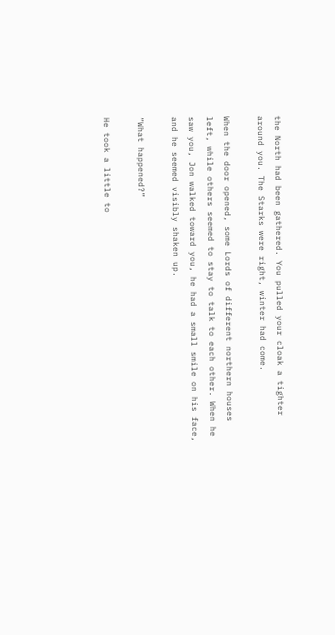the North had been gathered. You pulled your cloak a tighter around you. The Starks were right, winter had come.

When the door opened, some Lords of different northern houses left, while others seemed to stay to talk to each other. When he saw you, Jon walked toward you, he had a small smile on his face, and he seemed visibly shaken up.

“What happened?”

He took a little to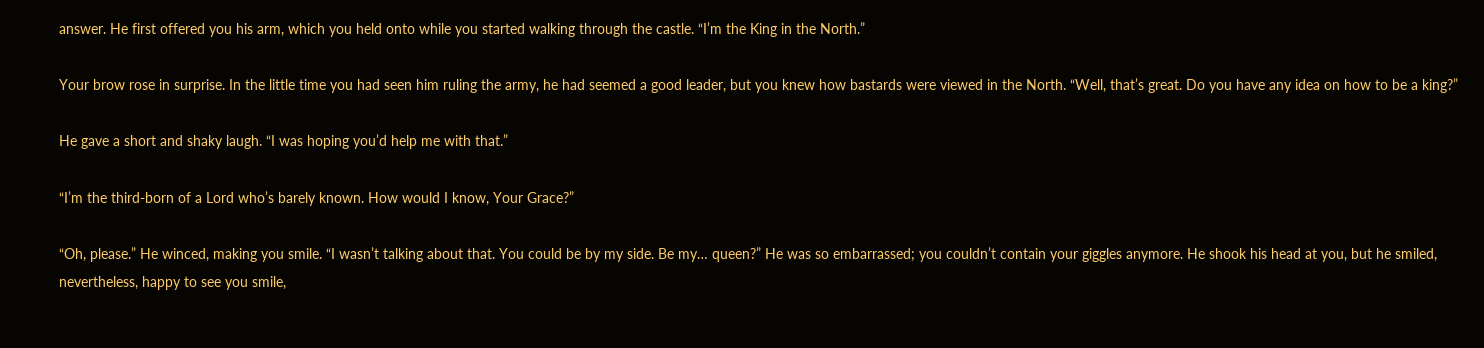answer. He first offered you his arm, which you held onto while you started walking through the castle. “I’m the King in the North.”

Your brow rose in surprise. In the little time you had seen him ruling the army, he had seemed a good leader, but you knew how bastards were viewed in the North. “Well, that’s great. Do you have any idea on how to be a king?”

He gave a short and shaky laugh. “I was hoping you’d help me with that.”

“I’m the third-born of a Lord who’s barely known. How would I know, Your Grace?”

“Oh, please.” He winced, making you smile. “I wasn’t talking about that. You could be by my side. Be my… queen?” He was so embarrassed; you couldn’t contain your giggles anymore. He shook his head at you, but he smiled, nevertheless, happy to see you smile,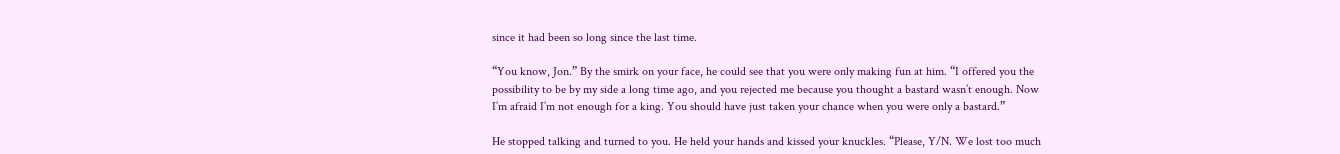since it had been so long since the last time.

“You know, Jon.” By the smirk on your face, he could see that you were only making fun at him. “I offered you the possibility to be by my side a long time ago, and you rejected me because you thought a bastard wasn’t enough. Now I’m afraid I’m not enough for a king. You should have just taken your chance when you were only a bastard.”

He stopped talking and turned to you. He held your hands and kissed your knuckles. “Please, Y/N. We lost too much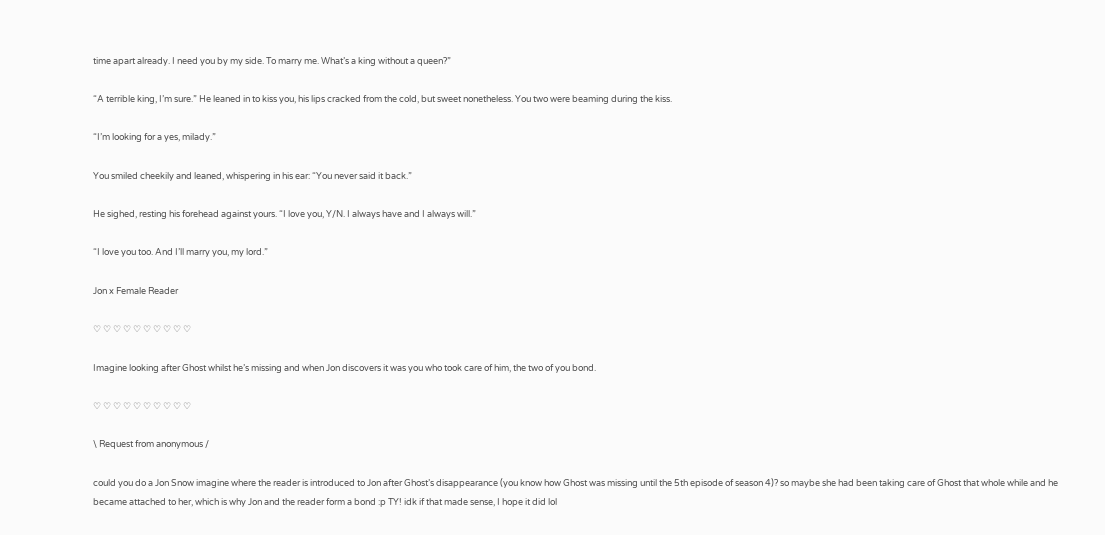time apart already. I need you by my side. To marry me. What’s a king without a queen?”

“A terrible king, I’m sure.” He leaned in to kiss you, his lips cracked from the cold, but sweet nonetheless. You two were beaming during the kiss.

“I’m looking for a yes, milady.”

You smiled cheekily and leaned, whispering in his ear: “You never said it back.”

He sighed, resting his forehead against yours. “I love you, Y/N. I always have and I always will.”

“I love you too. And I’ll marry you, my lord.”

Jon x Female Reader

♡ ♡ ♡ ♡ ♡ ♡ ♡ ♡ ♡ ♡

Imagine looking after Ghost whilst he’s missing and when Jon discovers it was you who took care of him, the two of you bond.

♡ ♡ ♡ ♡ ♡ ♡ ♡ ♡ ♡ ♡

\ Request from anonymous /

could you do a Jon Snow imagine where the reader is introduced to Jon after Ghost’s disappearance (you know how Ghost was missing until the 5th episode of season 4)? so maybe she had been taking care of Ghost that whole while and he became attached to her, which is why Jon and the reader form a bond :p TY! idk if that made sense, I hope it did lol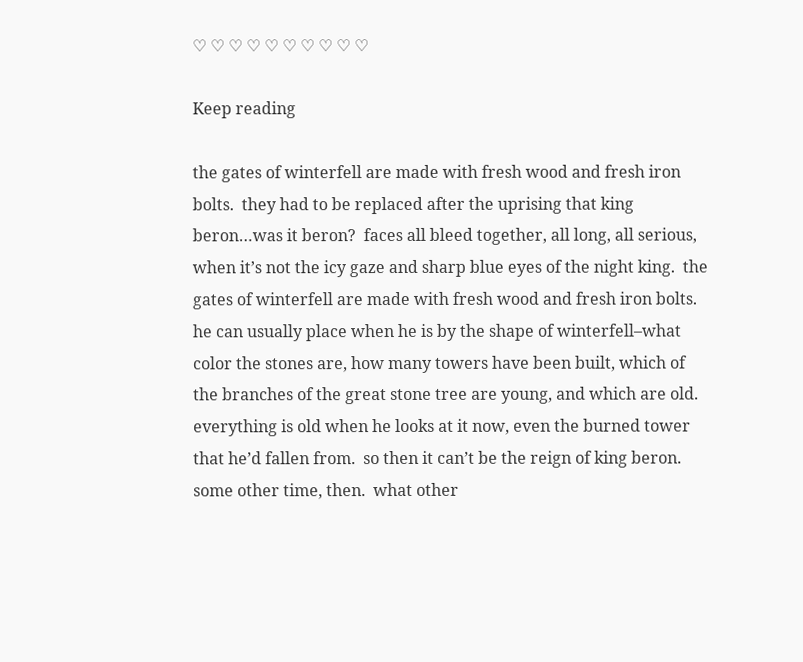♡ ♡ ♡ ♡ ♡ ♡ ♡ ♡ ♡ ♡

Keep reading

the gates of winterfell are made with fresh wood and fresh iron bolts.  they had to be replaced after the uprising that king beron…was it beron?  faces all bleed together, all long, all serious, when it’s not the icy gaze and sharp blue eyes of the night king.  the gates of winterfell are made with fresh wood and fresh iron bolts.  he can usually place when he is by the shape of winterfell–what color the stones are, how many towers have been built, which of the branches of the great stone tree are young, and which are old.  everything is old when he looks at it now, even the burned tower that he’d fallen from.  so then it can’t be the reign of king beron.  some other time, then.  what other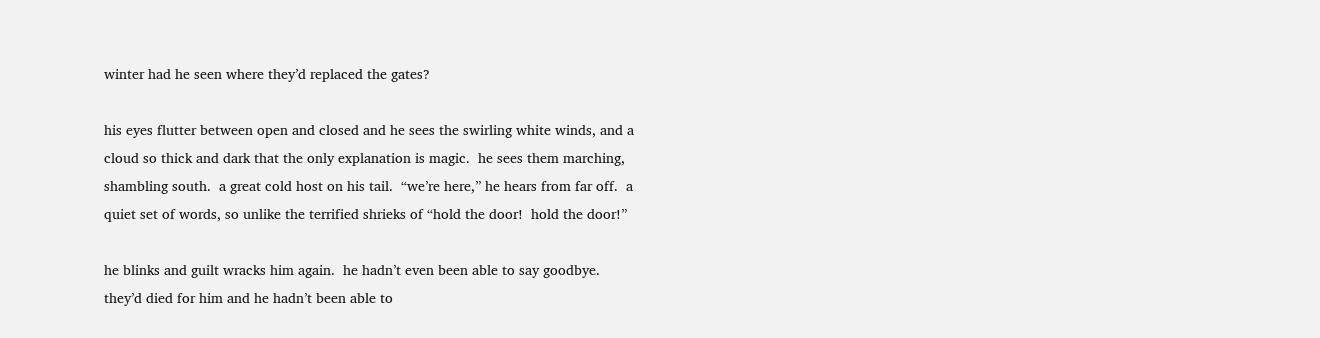winter had he seen where they’d replaced the gates?

his eyes flutter between open and closed and he sees the swirling white winds, and a cloud so thick and dark that the only explanation is magic.  he sees them marching, shambling south.  a great cold host on his tail.  “we’re here,” he hears from far off.  a quiet set of words, so unlike the terrified shrieks of “hold the door!  hold the door!”

he blinks and guilt wracks him again.  he hadn’t even been able to say goodbye.  they’d died for him and he hadn’t been able to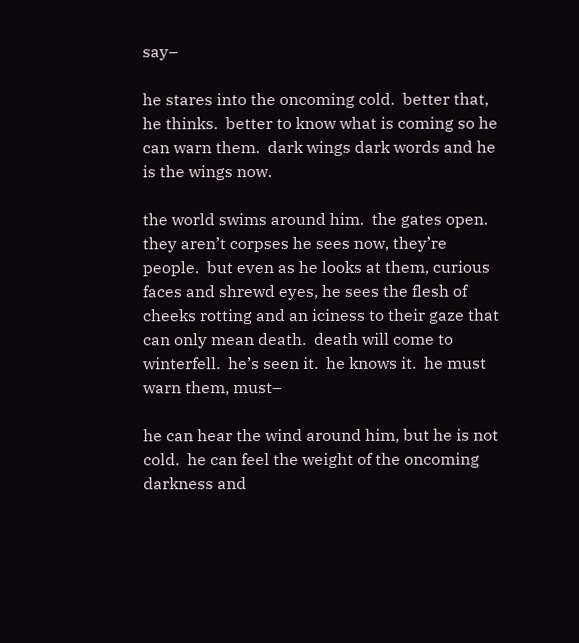say–

he stares into the oncoming cold.  better that, he thinks.  better to know what is coming so he can warn them.  dark wings dark words and he is the wings now.

the world swims around him.  the gates open.  they aren’t corpses he sees now, they’re people.  but even as he looks at them, curious faces and shrewd eyes, he sees the flesh of cheeks rotting and an iciness to their gaze that can only mean death.  death will come to winterfell.  he’s seen it.  he knows it.  he must warn them, must–

he can hear the wind around him, but he is not cold.  he can feel the weight of the oncoming darkness and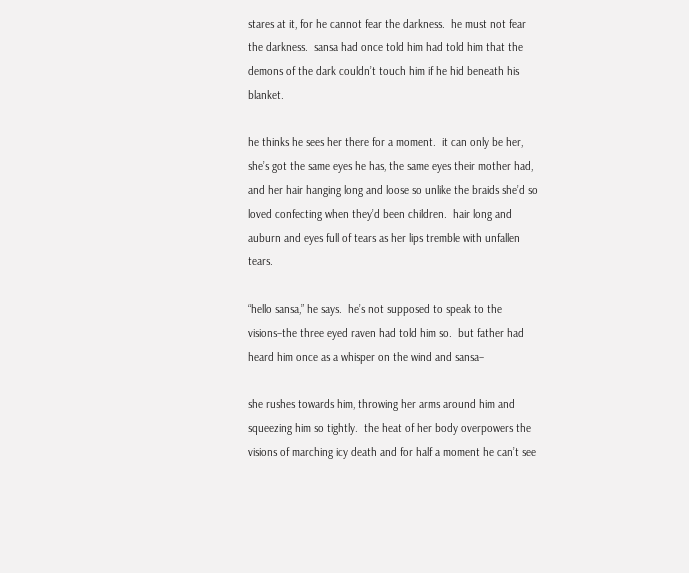stares at it, for he cannot fear the darkness.  he must not fear the darkness.  sansa had once told him had told him that the demons of the dark couldn’t touch him if he hid beneath his blanket.

he thinks he sees her there for a moment.  it can only be her, she’s got the same eyes he has, the same eyes their mother had, and her hair hanging long and loose so unlike the braids she’d so loved confecting when they’d been children.  hair long and auburn and eyes full of tears as her lips tremble with unfallen tears.

“hello sansa,” he says.  he’s not supposed to speak to the visions–the three eyed raven had told him so.  but father had heard him once as a whisper on the wind and sansa–

she rushes towards him, throwing her arms around him and squeezing him so tightly.  the heat of her body overpowers the visions of marching icy death and for half a moment he can’t see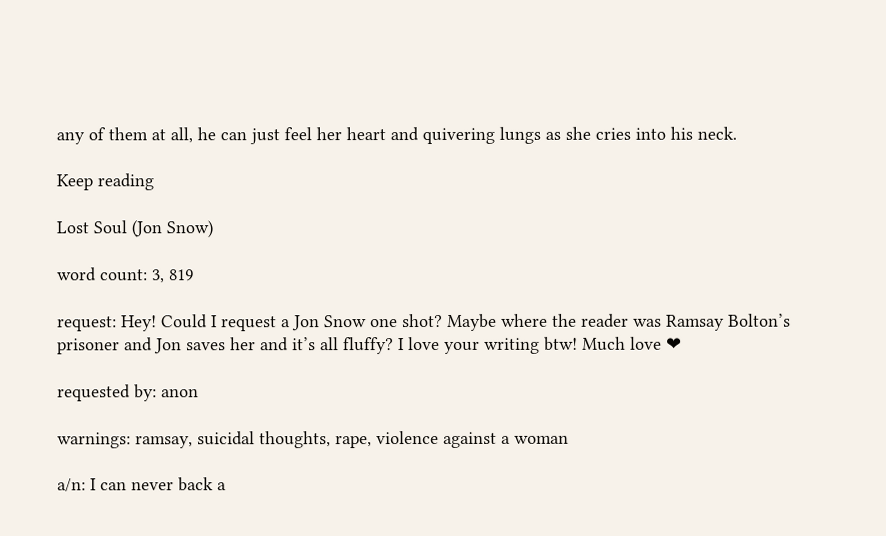any of them at all, he can just feel her heart and quivering lungs as she cries into his neck.

Keep reading

Lost Soul (Jon Snow)

word count: 3, 819

request: Hey! Could I request a Jon Snow one shot? Maybe where the reader was Ramsay Bolton’s prisoner and Jon saves her and it’s all fluffy? I love your writing btw! Much love ❤

requested by: anon

warnings: ramsay, suicidal thoughts, rape, violence against a woman

a/n: I can never back a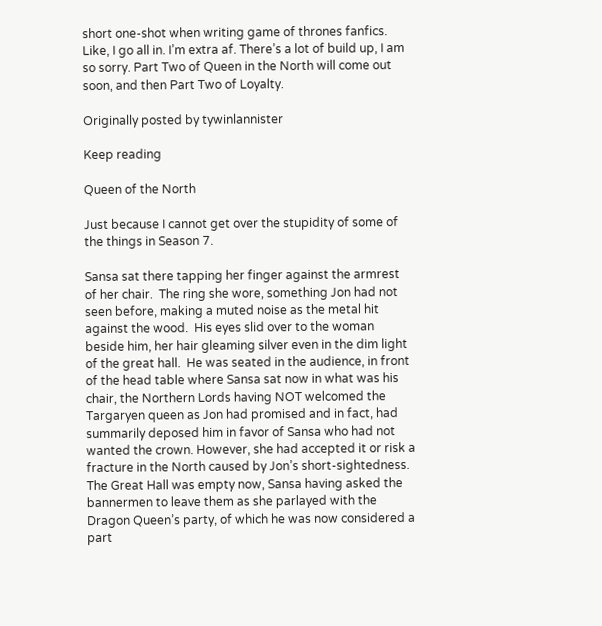short one-shot when writing game of thrones fanfics. Like, I go all in. I’m extra af. There’s a lot of build up, I am so sorry. Part Two of Queen in the North will come out soon, and then Part Two of Loyalty.

Originally posted by tywinlannister

Keep reading

Queen of the North

Just because I cannot get over the stupidity of some of the things in Season 7.

Sansa sat there tapping her finger against the armrest of her chair.  The ring she wore, something Jon had not seen before, making a muted noise as the metal hit against the wood.  His eyes slid over to the woman beside him, her hair gleaming silver even in the dim light of the great hall.  He was seated in the audience, in front of the head table where Sansa sat now in what was his chair, the Northern Lords having NOT welcomed the Targaryen queen as Jon had promised and in fact, had summarily deposed him in favor of Sansa who had not wanted the crown. However, she had accepted it or risk a fracture in the North caused by Jon’s short-sightedness.  The Great Hall was empty now, Sansa having asked the bannermen to leave them as she parlayed with the Dragon Queen’s party, of which he was now considered a part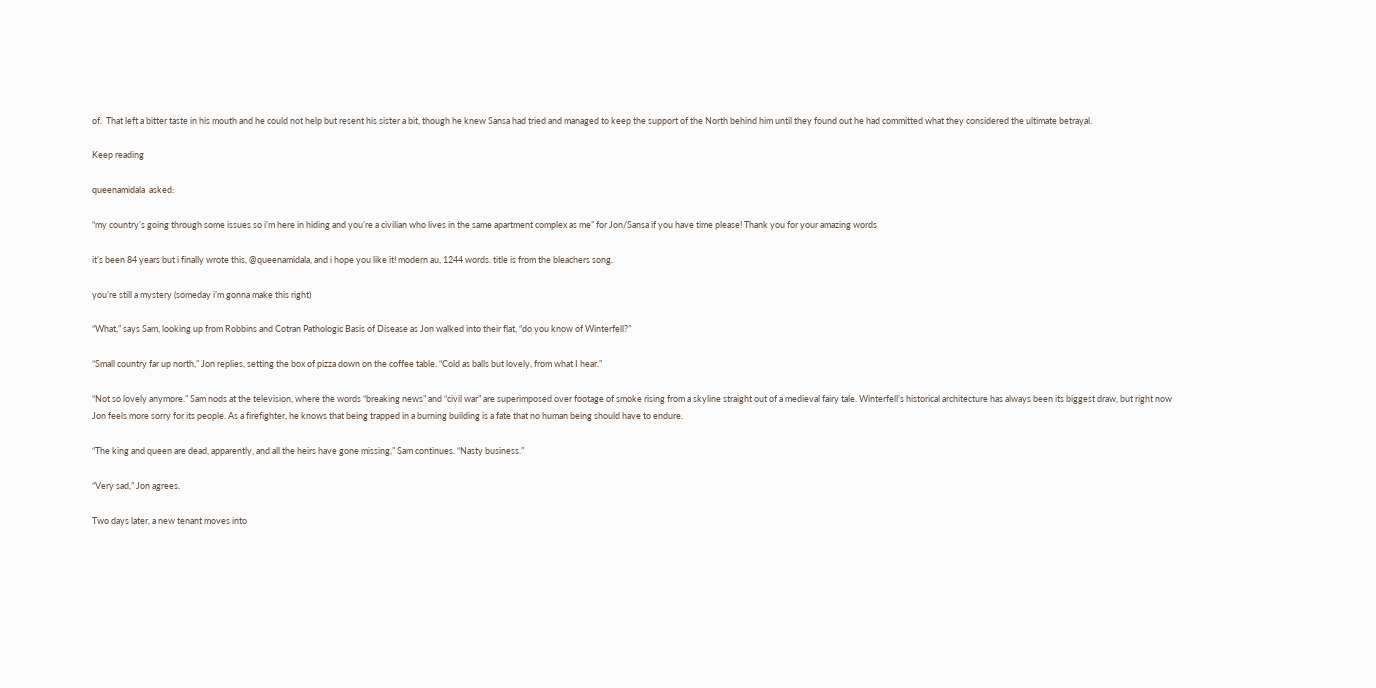of.  That left a bitter taste in his mouth and he could not help but resent his sister a bit, though he knew Sansa had tried and managed to keep the support of the North behind him until they found out he had committed what they considered the ultimate betrayal.

Keep reading

queenamidala  asked:

“my country’s going through some issues so i’m here in hiding and you’re a civilian who lives in the same apartment complex as me” for Jon/Sansa if you have time please! Thank you for your amazing words

it’s been 84 years but i finally wrote this, @queenamidala, and i hope you like it! modern au, 1244 words. title is from the bleachers song.

you’re still a mystery (someday i’m gonna make this right)

“What,” says Sam, looking up from Robbins and Cotran Pathologic Basis of Disease as Jon walked into their flat, “do you know of Winterfell?”

“Small country far up north,” Jon replies, setting the box of pizza down on the coffee table. “Cold as balls but lovely, from what I hear.”

“Not so lovely anymore.” Sam nods at the television, where the words “breaking news” and “civil war” are superimposed over footage of smoke rising from a skyline straight out of a medieval fairy tale. Winterfell’s historical architecture has always been its biggest draw, but right now Jon feels more sorry for its people. As a firefighter, he knows that being trapped in a burning building is a fate that no human being should have to endure.

“The king and queen are dead, apparently, and all the heirs have gone missing,” Sam continues. “Nasty business.”

“Very sad,” Jon agrees.

Two days later, a new tenant moves into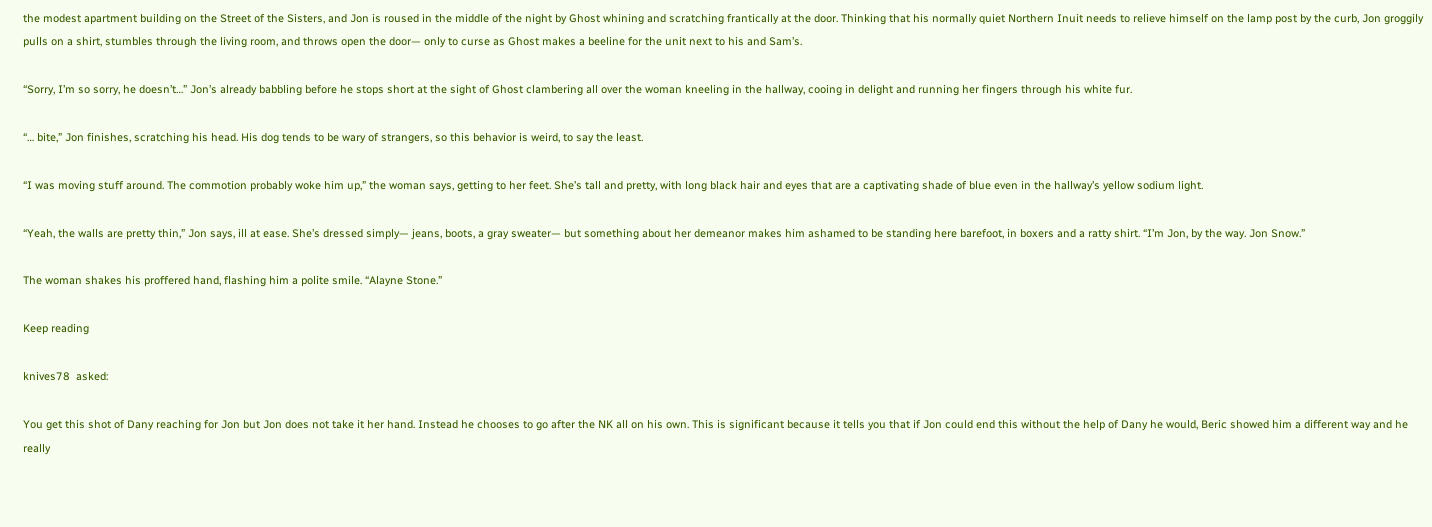the modest apartment building on the Street of the Sisters, and Jon is roused in the middle of the night by Ghost whining and scratching frantically at the door. Thinking that his normally quiet Northern Inuit needs to relieve himself on the lamp post by the curb, Jon groggily pulls on a shirt, stumbles through the living room, and throws open the door— only to curse as Ghost makes a beeline for the unit next to his and Sam’s.

“Sorry, I’m so sorry, he doesn’t…” Jon’s already babbling before he stops short at the sight of Ghost clambering all over the woman kneeling in the hallway, cooing in delight and running her fingers through his white fur.

“… bite,” Jon finishes, scratching his head. His dog tends to be wary of strangers, so this behavior is weird, to say the least.

“I was moving stuff around. The commotion probably woke him up,” the woman says, getting to her feet. She’s tall and pretty, with long black hair and eyes that are a captivating shade of blue even in the hallway’s yellow sodium light.

“Yeah, the walls are pretty thin,” Jon says, ill at ease. She’s dressed simply— jeans, boots, a gray sweater— but something about her demeanor makes him ashamed to be standing here barefoot, in boxers and a ratty shirt. “I’m Jon, by the way. Jon Snow.”

The woman shakes his proffered hand, flashing him a polite smile. “Alayne Stone.”

Keep reading

knives78  asked:

You get this shot of Dany reaching for Jon but Jon does not take it her hand. Instead he chooses to go after the NK all on his own. This is significant because it tells you that if Jon could end this without the help of Dany he would, Beric showed him a different way and he really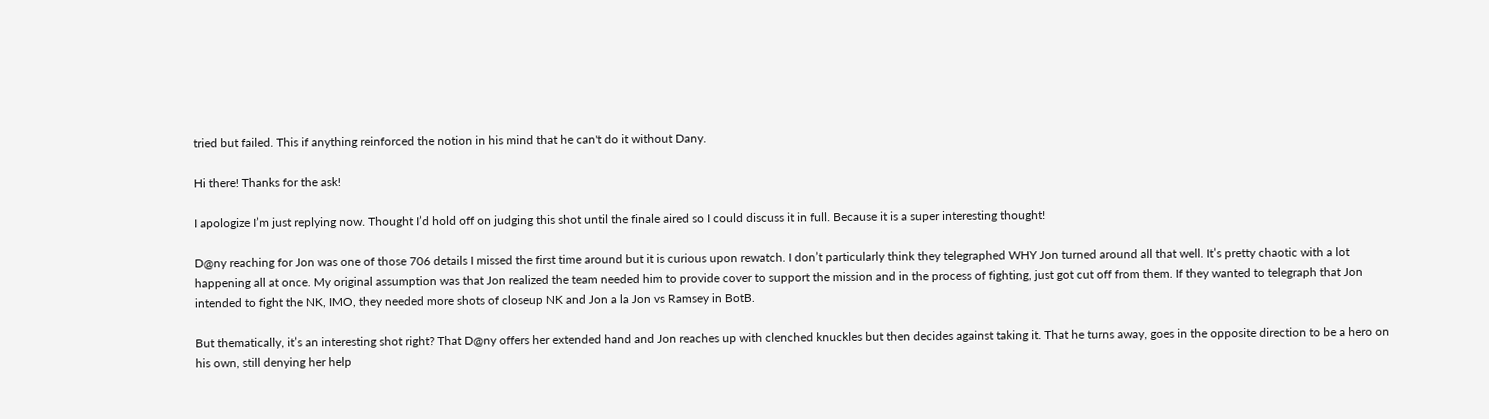tried but failed. This if anything reinforced the notion in his mind that he can't do it without Dany.

Hi there! Thanks for the ask!

I apologize I’m just replying now. Thought I’d hold off on judging this shot until the finale aired so I could discuss it in full. Because it is a super interesting thought!

D@ny reaching for Jon was one of those 706 details I missed the first time around but it is curious upon rewatch. I don’t particularly think they telegraphed WHY Jon turned around all that well. It’s pretty chaotic with a lot happening all at once. My original assumption was that Jon realized the team needed him to provide cover to support the mission and in the process of fighting, just got cut off from them. If they wanted to telegraph that Jon intended to fight the NK, IMO, they needed more shots of closeup NK and Jon a la Jon vs Ramsey in BotB.

But thematically, it’s an interesting shot right? That D@ny offers her extended hand and Jon reaches up with clenched knuckles but then decides against taking it. That he turns away, goes in the opposite direction to be a hero on his own, still denying her help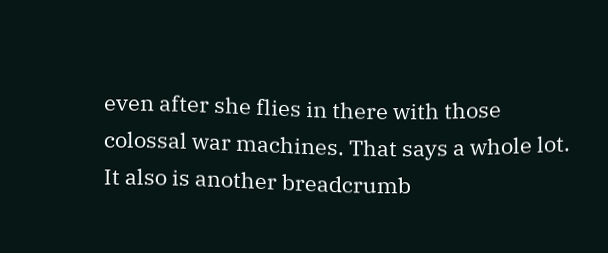even after she flies in there with those colossal war machines. That says a whole lot. It also is another breadcrumb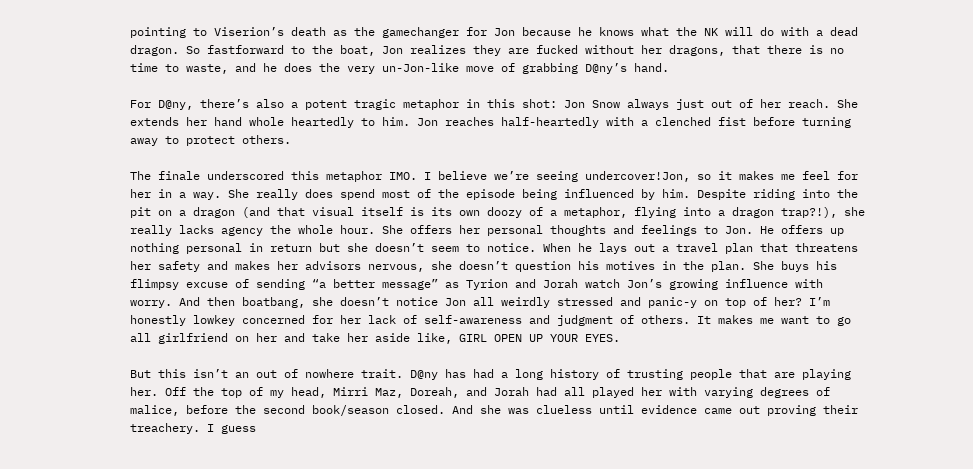pointing to Viserion’s death as the gamechanger for Jon because he knows what the NK will do with a dead dragon. So fastforward to the boat, Jon realizes they are fucked without her dragons, that there is no time to waste, and he does the very un-Jon-like move of grabbing D@ny’s hand.

For D@ny, there’s also a potent tragic metaphor in this shot: Jon Snow always just out of her reach. She extends her hand whole heartedly to him. Jon reaches half-heartedly with a clenched fist before turning away to protect others.

The finale underscored this metaphor IMO. I believe we’re seeing undercover!Jon, so it makes me feel for her in a way. She really does spend most of the episode being influenced by him. Despite riding into the pit on a dragon (and that visual itself is its own doozy of a metaphor, flying into a dragon trap?!), she really lacks agency the whole hour. She offers her personal thoughts and feelings to Jon. He offers up nothing personal in return but she doesn’t seem to notice. When he lays out a travel plan that threatens her safety and makes her advisors nervous, she doesn’t question his motives in the plan. She buys his flimpsy excuse of sending “a better message” as Tyrion and Jorah watch Jon’s growing influence with worry. And then boatbang, she doesn’t notice Jon all weirdly stressed and panic-y on top of her? I’m honestly lowkey concerned for her lack of self-awareness and judgment of others. It makes me want to go all girlfriend on her and take her aside like, GIRL OPEN UP YOUR EYES.

But this isn’t an out of nowhere trait. D@ny has had a long history of trusting people that are playing her. Off the top of my head, Mirri Maz, Doreah, and Jorah had all played her with varying degrees of malice, before the second book/season closed. And she was clueless until evidence came out proving their treachery. I guess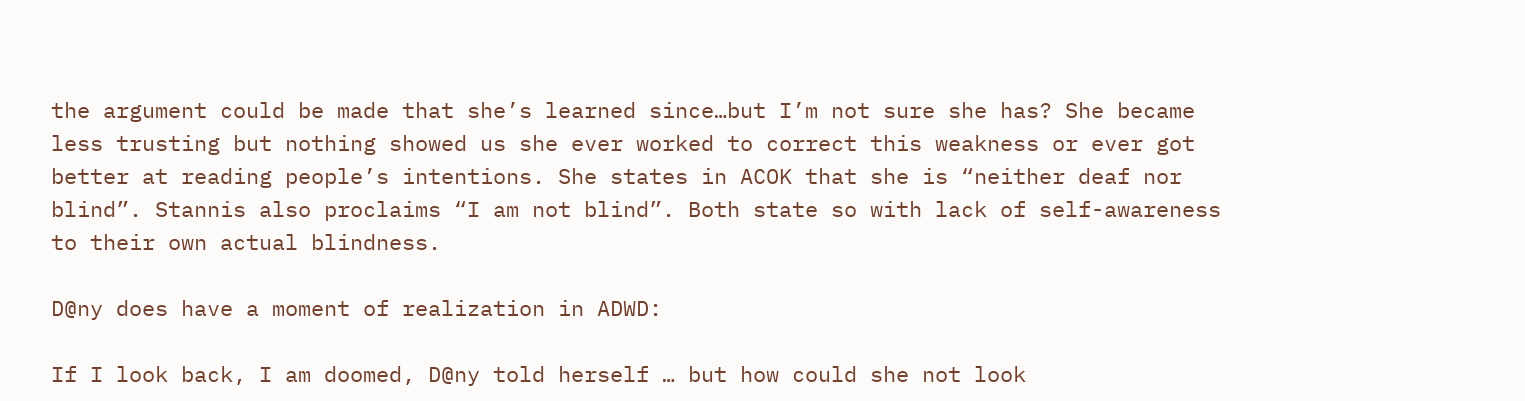the argument could be made that she’s learned since…but I’m not sure she has? She became less trusting but nothing showed us she ever worked to correct this weakness or ever got better at reading people’s intentions. She states in ACOK that she is “neither deaf nor blind”. Stannis also proclaims “I am not blind”. Both state so with lack of self-awareness to their own actual blindness.

D@ny does have a moment of realization in ADWD:

If I look back, I am doomed, D@ny told herself … but how could she not look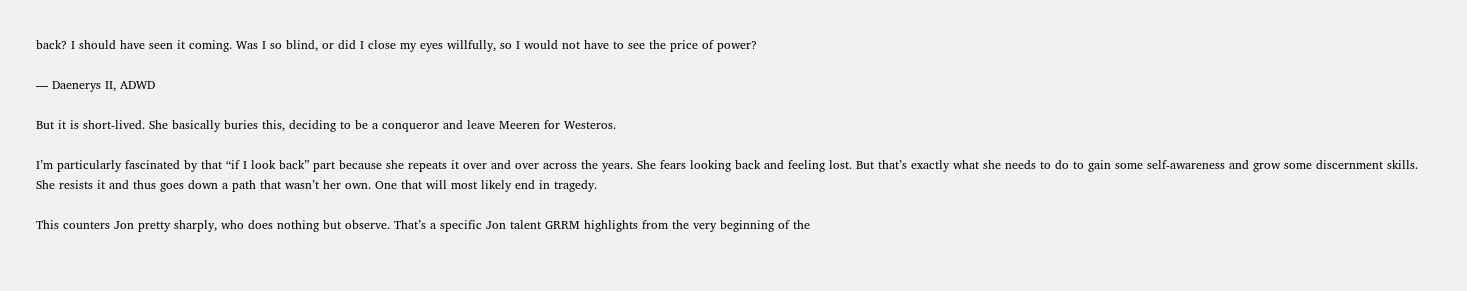back? I should have seen it coming. Was I so blind, or did I close my eyes willfully, so I would not have to see the price of power?

— Daenerys II, ADWD

But it is short-lived. She basically buries this, deciding to be a conqueror and leave Meeren for Westeros.

I’m particularly fascinated by that “if I look back” part because she repeats it over and over across the years. She fears looking back and feeling lost. But that’s exactly what she needs to do to gain some self-awareness and grow some discernment skills. She resists it and thus goes down a path that wasn’t her own. One that will most likely end in tragedy.

This counters Jon pretty sharply, who does nothing but observe. That’s a specific Jon talent GRRM highlights from the very beginning of the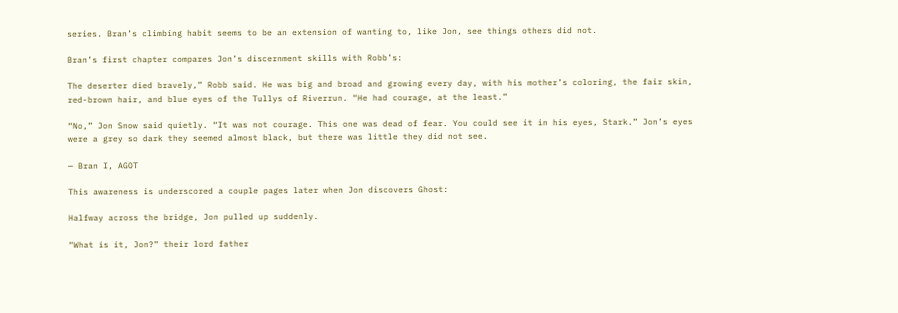series. Bran’s climbing habit seems to be an extension of wanting to, like Jon, see things others did not.

Bran’s first chapter compares Jon’s discernment skills with Robb’s:

The deserter died bravely,” Robb said. He was big and broad and growing every day, with his mother’s coloring, the fair skin, red-brown hair, and blue eyes of the Tullys of Riverrun. “He had courage, at the least.”

“No,” Jon Snow said quietly. “It was not courage. This one was dead of fear. You could see it in his eyes, Stark.” Jon’s eyes were a grey so dark they seemed almost black, but there was little they did not see.

— Bran I, AGOT

This awareness is underscored a couple pages later when Jon discovers Ghost:

Halfway across the bridge, Jon pulled up suddenly.

“What is it, Jon?” their lord father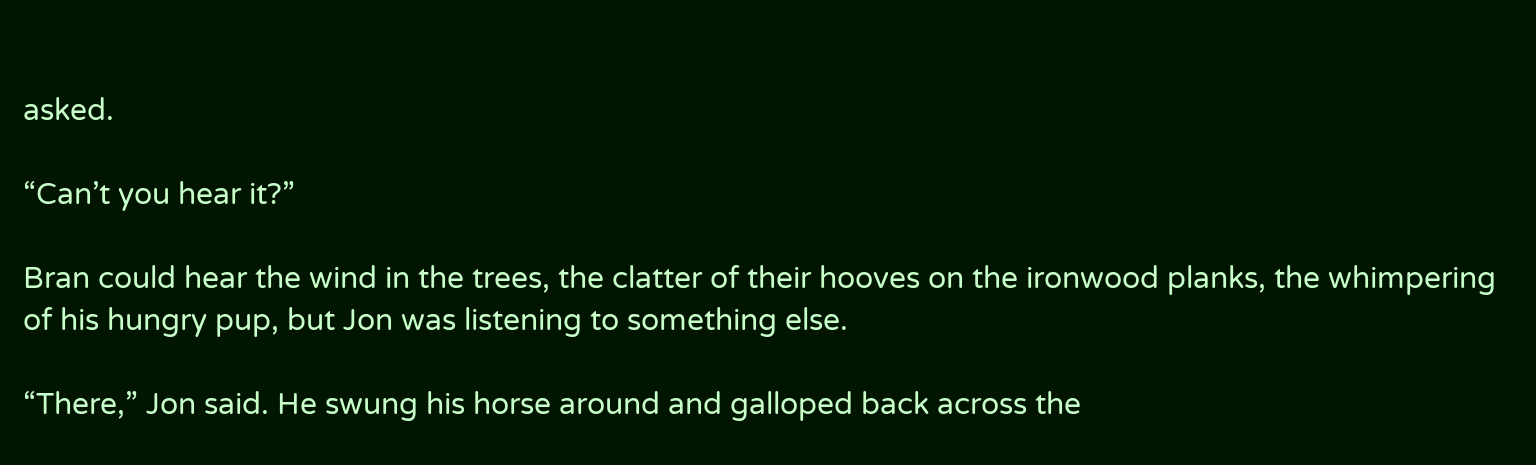asked.

“Can’t you hear it?”

Bran could hear the wind in the trees, the clatter of their hooves on the ironwood planks, the whimpering of his hungry pup, but Jon was listening to something else.

“There,” Jon said. He swung his horse around and galloped back across the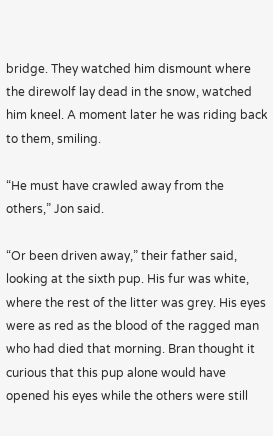bridge. They watched him dismount where the direwolf lay dead in the snow, watched him kneel. A moment later he was riding back to them, smiling.

“He must have crawled away from the others,” Jon said.

“Or been driven away,” their father said, looking at the sixth pup. His fur was white, where the rest of the litter was grey. His eyes were as red as the blood of the ragged man who had died that morning. Bran thought it curious that this pup alone would have opened his eyes while the others were still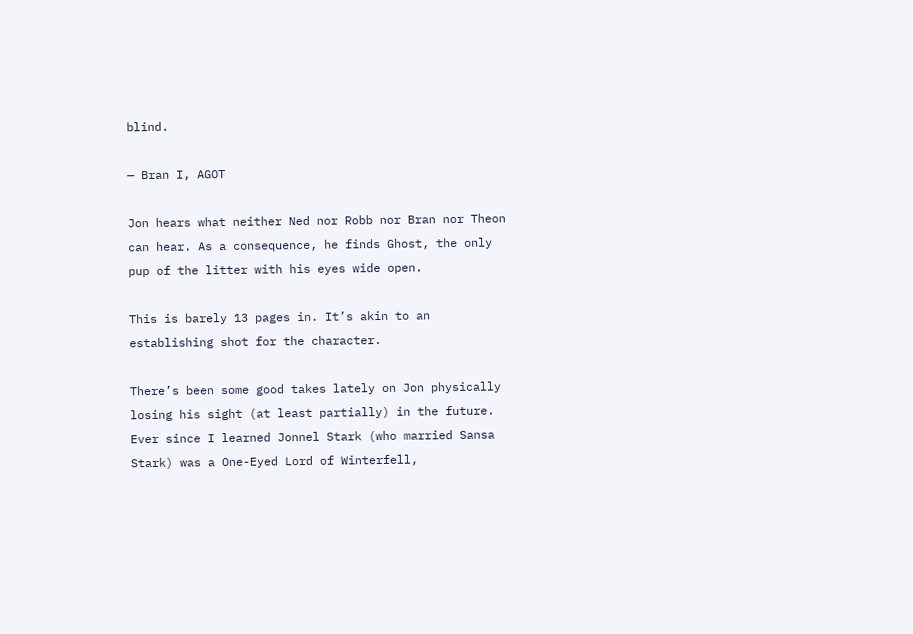blind.

— Bran I, AGOT

Jon hears what neither Ned nor Robb nor Bran nor Theon can hear. As a consequence, he finds Ghost, the only pup of the litter with his eyes wide open.

This is barely 13 pages in. It’s akin to an establishing shot for the character.

There’s been some good takes lately on Jon physically losing his sight (at least partially) in the future. Ever since I learned Jonnel Stark (who married Sansa Stark) was a One-Eyed Lord of Winterfell,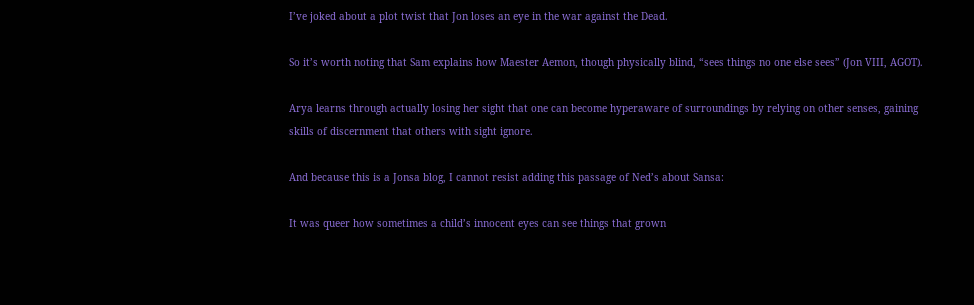I’ve joked about a plot twist that Jon loses an eye in the war against the Dead.

So it’s worth noting that Sam explains how Maester Aemon, though physically blind, “sees things no one else sees” (Jon VIII, AGOT).

Arya learns through actually losing her sight that one can become hyperaware of surroundings by relying on other senses, gaining skills of discernment that others with sight ignore.

And because this is a Jonsa blog, I cannot resist adding this passage of Ned’s about Sansa:

It was queer how sometimes a child’s innocent eyes can see things that grown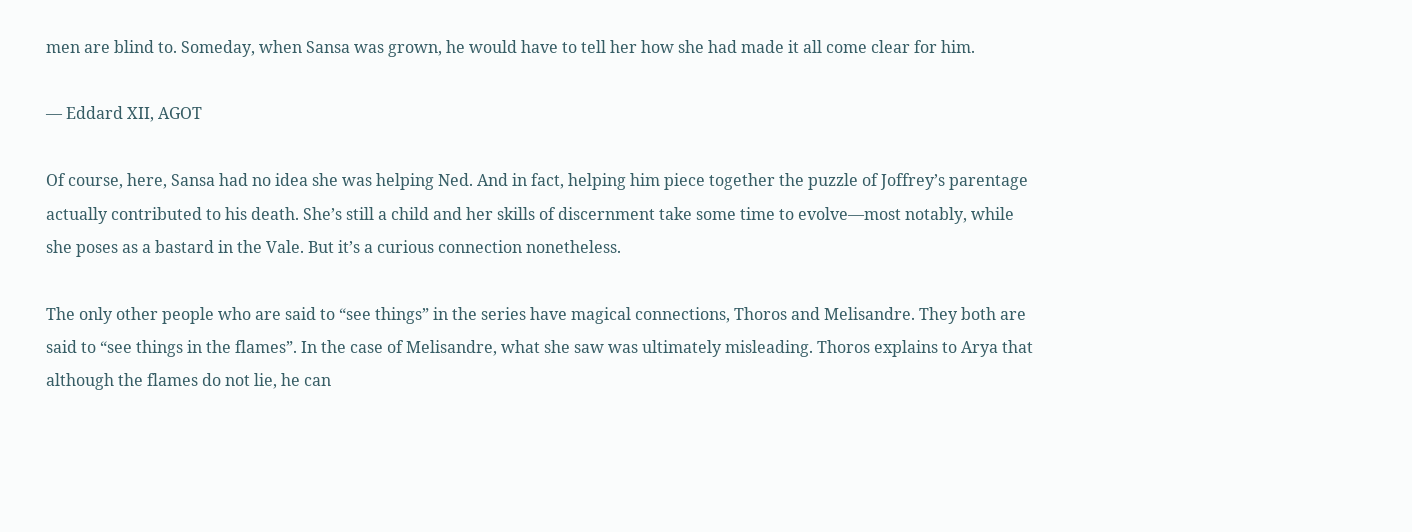men are blind to. Someday, when Sansa was grown, he would have to tell her how she had made it all come clear for him.

— Eddard XII, AGOT

Of course, here, Sansa had no idea she was helping Ned. And in fact, helping him piece together the puzzle of Joffrey’s parentage actually contributed to his death. She’s still a child and her skills of discernment take some time to evolve—most notably, while she poses as a bastard in the Vale. But it’s a curious connection nonetheless.

The only other people who are said to “see things” in the series have magical connections, Thoros and Melisandre. They both are said to “see things in the flames”. In the case of Melisandre, what she saw was ultimately misleading. Thoros explains to Arya that although the flames do not lie, he can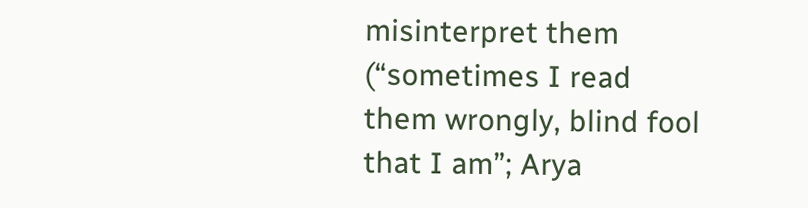misinterpret them (“sometimes I read them wrongly, blind fool that I am”; Arya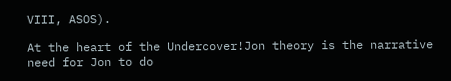VIII, ASOS).

At the heart of the Undercover!Jon theory is the narrative need for Jon to do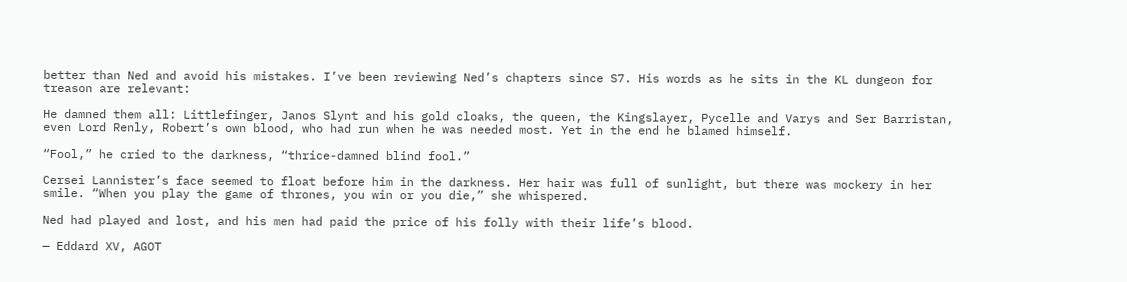better than Ned and avoid his mistakes. I’ve been reviewing Ned’s chapters since S7. His words as he sits in the KL dungeon for treason are relevant:

He damned them all: Littlefinger, Janos Slynt and his gold cloaks, the queen, the Kingslayer, Pycelle and Varys and Ser Barristan, even Lord Renly, Robert’s own blood, who had run when he was needed most. Yet in the end he blamed himself.

“Fool,” he cried to the darkness, “thrice-damned blind fool.”

Cersei Lannister’s face seemed to float before him in the darkness. Her hair was full of sunlight, but there was mockery in her smile. “When you play the game of thrones, you win or you die,” she whispered.

Ned had played and lost, and his men had paid the price of his folly with their life’s blood.

— Eddard XV, AGOT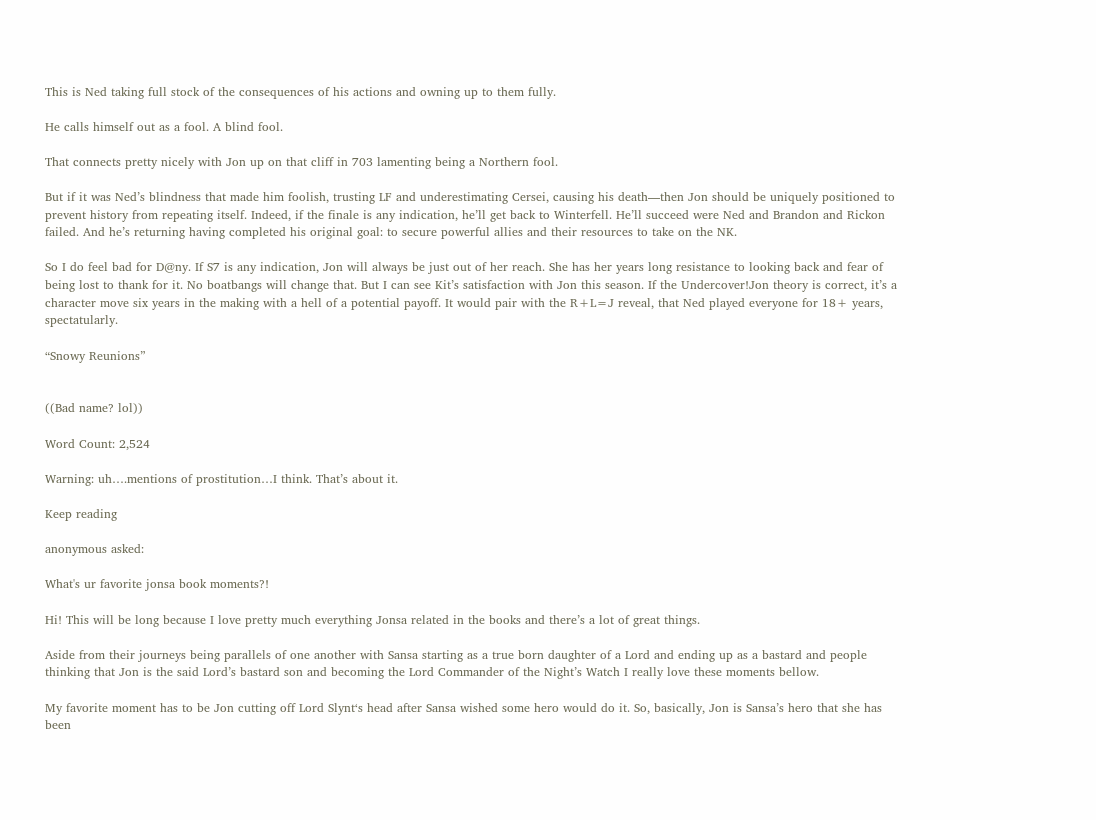This is Ned taking full stock of the consequences of his actions and owning up to them fully.

He calls himself out as a fool. A blind fool.

That connects pretty nicely with Jon up on that cliff in 703 lamenting being a Northern fool.

But if it was Ned’s blindness that made him foolish, trusting LF and underestimating Cersei, causing his death—then Jon should be uniquely positioned to prevent history from repeating itself. Indeed, if the finale is any indication, he’ll get back to Winterfell. He’ll succeed were Ned and Brandon and Rickon failed. And he’s returning having completed his original goal: to secure powerful allies and their resources to take on the NK.

So I do feel bad for D@ny. If S7 is any indication, Jon will always be just out of her reach. She has her years long resistance to looking back and fear of being lost to thank for it. No boatbangs will change that. But I can see Kit’s satisfaction with Jon this season. If the Undercover!Jon theory is correct, it’s a character move six years in the making with a hell of a potential payoff. It would pair with the R+L=J reveal, that Ned played everyone for 18+ years, spectatularly.

“Snowy Reunions”


((Bad name? lol))

Word Count: 2,524

Warning: uh….mentions of prostitution…I think. That’s about it.

Keep reading

anonymous asked:

What's ur favorite jonsa book moments?!

Hi! This will be long because I love pretty much everything Jonsa related in the books and there’s a lot of great things.

Aside from their journeys being parallels of one another with Sansa starting as a true born daughter of a Lord and ending up as a bastard and people thinking that Jon is the said Lord’s bastard son and becoming the Lord Commander of the Night’s Watch I really love these moments bellow.

My favorite moment has to be Jon cutting off Lord Slynt‘s head after Sansa wished some hero would do it. So, basically, Jon is Sansa’s hero that she has been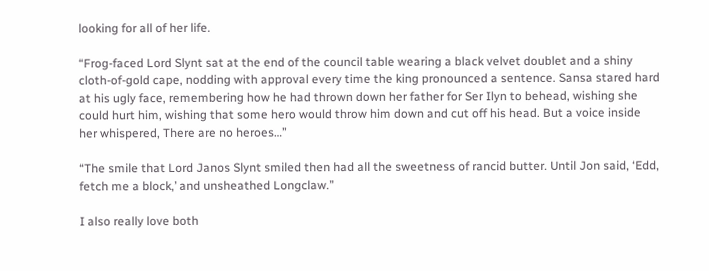looking for all of her life.

“Frog-faced Lord Slynt sat at the end of the council table wearing a black velvet doublet and a shiny cloth-of-gold cape, nodding with approval every time the king pronounced a sentence. Sansa stared hard at his ugly face, remembering how he had thrown down her father for Ser Ilyn to behead, wishing she could hurt him, wishing that some hero would throw him down and cut off his head. But a voice inside her whispered, There are no heroes…”

“The smile that Lord Janos Slynt smiled then had all the sweetness of rancid butter. Until Jon said, ‘Edd, fetch me a block,’ and unsheathed Longclaw.”

I also really love both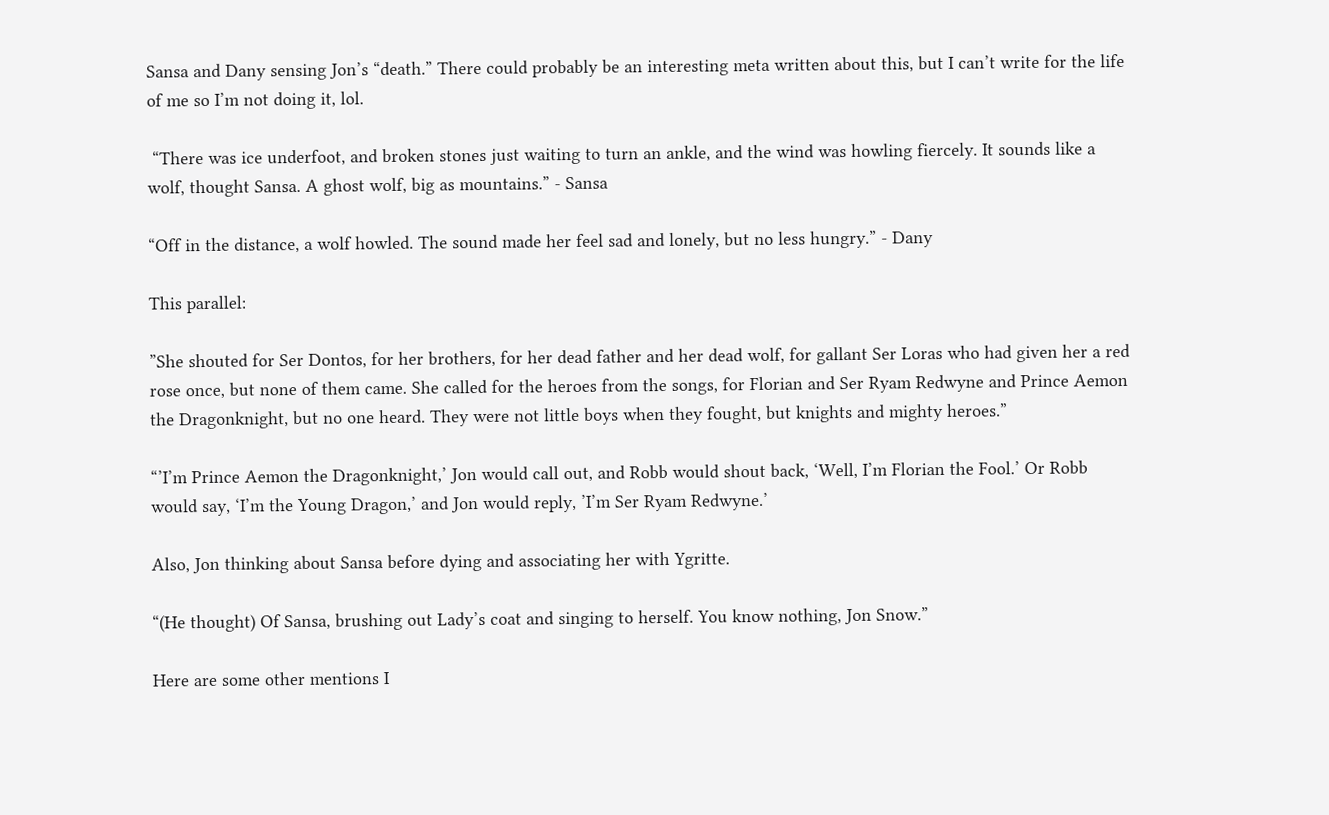Sansa and Dany sensing Jon’s “death.” There could probably be an interesting meta written about this, but I can’t write for the life of me so I’m not doing it, lol.

 “There was ice underfoot, and broken stones just waiting to turn an ankle, and the wind was howling fiercely. It sounds like a wolf, thought Sansa. A ghost wolf, big as mountains.” - Sansa

“Off in the distance, a wolf howled. The sound made her feel sad and lonely, but no less hungry.” - Dany

This parallel:

”She shouted for Ser Dontos, for her brothers, for her dead father and her dead wolf, for gallant Ser Loras who had given her a red rose once, but none of them came. She called for the heroes from the songs, for Florian and Ser Ryam Redwyne and Prince Aemon the Dragonknight, but no one heard. They were not little boys when they fought, but knights and mighty heroes.”

“’I’m Prince Aemon the Dragonknight,’ Jon would call out, and Robb would shout back, ‘Well, I’m Florian the Fool.’ Or Robb would say, ‘I’m the Young Dragon,’ and Jon would reply, ’I’m Ser Ryam Redwyne.’

Also, Jon thinking about Sansa before dying and associating her with Ygritte.

“(He thought) Of Sansa, brushing out Lady’s coat and singing to herself. You know nothing, Jon Snow.”

Here are some other mentions I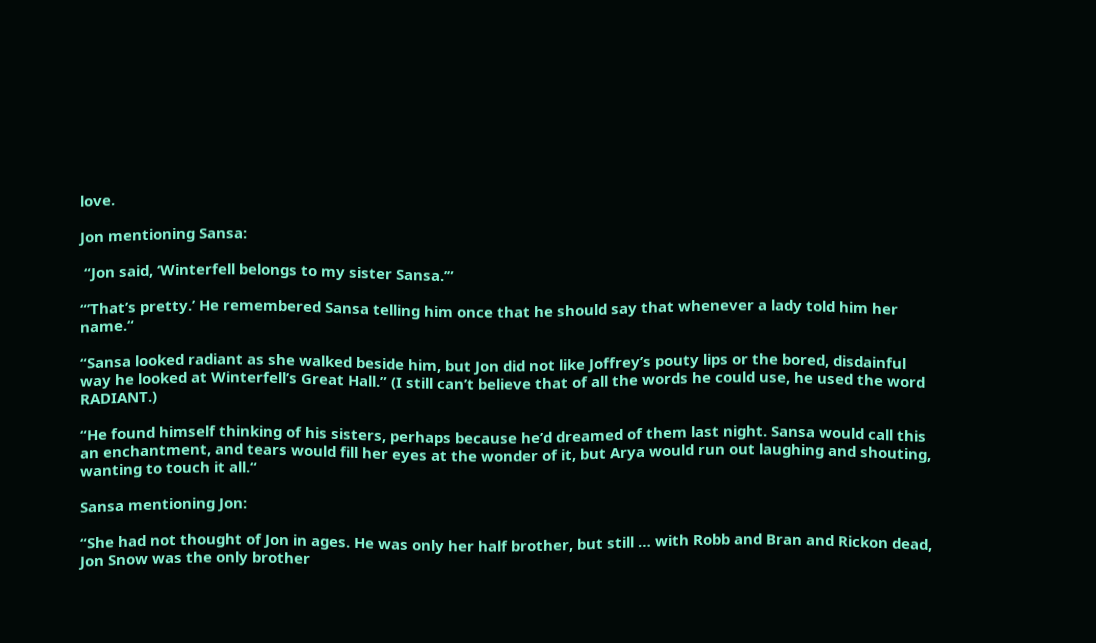love.

Jon mentioning Sansa:

 “Jon said, ‘Winterfell belongs to my sister Sansa.’”

“’That’s pretty.’ He remembered Sansa telling him once that he should say that whenever a lady told him her name.“

“Sansa looked radiant as she walked beside him, but Jon did not like Joffrey’s pouty lips or the bored, disdainful way he looked at Winterfell’s Great Hall.” (I still can’t believe that of all the words he could use, he used the word RADIANT.)

“He found himself thinking of his sisters, perhaps because he’d dreamed of them last night. Sansa would call this an enchantment, and tears would fill her eyes at the wonder of it, but Arya would run out laughing and shouting, wanting to touch it all.“

Sansa mentioning Jon:

“She had not thought of Jon in ages. He was only her half brother, but still … with Robb and Bran and Rickon dead, Jon Snow was the only brother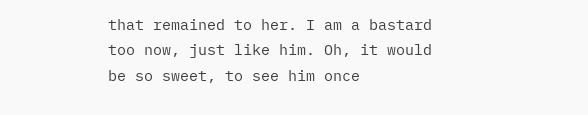that remained to her. I am a bastard too now, just like him. Oh, it would be so sweet, to see him once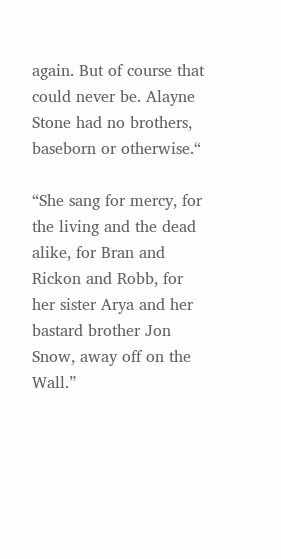again. But of course that could never be. Alayne Stone had no brothers, baseborn or otherwise.“

“She sang for mercy, for the living and the dead alike, for Bran and Rickon and Robb, for her sister Arya and her bastard brother Jon Snow, away off on the Wall.”